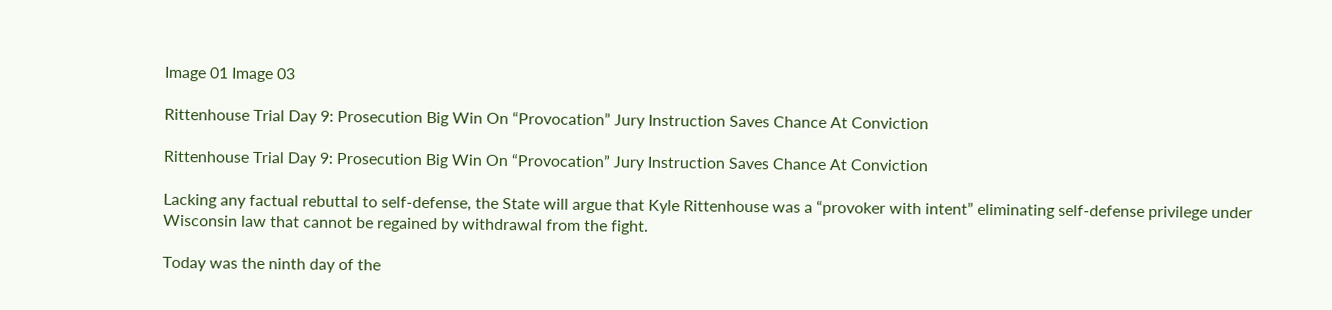Image 01 Image 03

Rittenhouse Trial Day 9: Prosecution Big Win On “Provocation” Jury Instruction Saves Chance At Conviction

Rittenhouse Trial Day 9: Prosecution Big Win On “Provocation” Jury Instruction Saves Chance At Conviction

Lacking any factual rebuttal to self-defense, the State will argue that Kyle Rittenhouse was a “provoker with intent” eliminating self-defense privilege under Wisconsin law that cannot be regained by withdrawal from the fight.

Today was the ninth day of the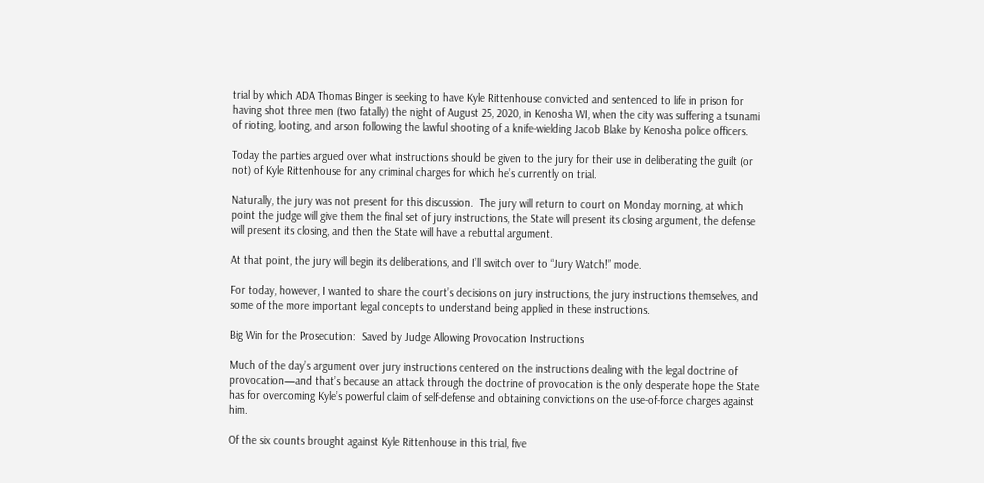trial by which ADA Thomas Binger is seeking to have Kyle Rittenhouse convicted and sentenced to life in prison for having shot three men (two fatally) the night of August 25, 2020, in Kenosha WI, when the city was suffering a tsunami of rioting, looting, and arson following the lawful shooting of a knife-wielding Jacob Blake by Kenosha police officers.

Today the parties argued over what instructions should be given to the jury for their use in deliberating the guilt (or not) of Kyle Rittenhouse for any criminal charges for which he’s currently on trial.

Naturally, the jury was not present for this discussion.  The jury will return to court on Monday morning, at which point the judge will give them the final set of jury instructions, the State will present its closing argument, the defense will present its closing, and then the State will have a rebuttal argument.

At that point, the jury will begin its deliberations, and I’ll switch over to “Jury Watch!” mode.

For today, however, I wanted to share the court’s decisions on jury instructions, the jury instructions themselves, and some of the more important legal concepts to understand being applied in these instructions.

Big Win for the Prosecution:  Saved by Judge Allowing Provocation Instructions

Much of the day’s argument over jury instructions centered on the instructions dealing with the legal doctrine of provocation—and that’s because an attack through the doctrine of provocation is the only desperate hope the State has for overcoming Kyle’s powerful claim of self-defense and obtaining convictions on the use-of-force charges against him.

Of the six counts brought against Kyle Rittenhouse in this trial, five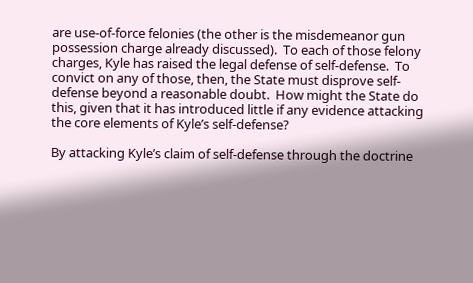are use-of-force felonies (the other is the misdemeanor gun possession charge already discussed).  To each of those felony charges, Kyle has raised the legal defense of self-defense.  To convict on any of those, then, the State must disprove self-defense beyond a reasonable doubt.  How might the State do this, given that it has introduced little if any evidence attacking the core elements of Kyle’s self-defense?

By attacking Kyle’s claim of self-defense through the doctrine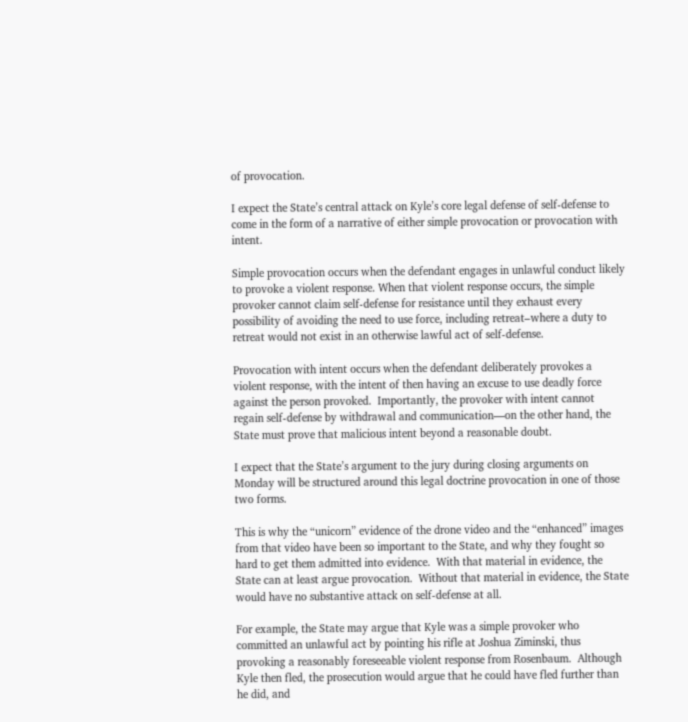of provocation.

I expect the State’s central attack on Kyle’s core legal defense of self-defense to come in the form of a narrative of either simple provocation or provocation with intent.

Simple provocation occurs when the defendant engages in unlawful conduct likely to provoke a violent response. When that violent response occurs, the simple provoker cannot claim self-defense for resistance until they exhaust every possibility of avoiding the need to use force, including retreat–where a duty to retreat would not exist in an otherwise lawful act of self-defense.

Provocation with intent occurs when the defendant deliberately provokes a violent response, with the intent of then having an excuse to use deadly force against the person provoked.  Importantly, the provoker with intent cannot regain self-defense by withdrawal and communication—on the other hand, the State must prove that malicious intent beyond a reasonable doubt.

I expect that the State’s argument to the jury during closing arguments on Monday will be structured around this legal doctrine provocation in one of those two forms.

This is why the “unicorn” evidence of the drone video and the “enhanced” images from that video have been so important to the State, and why they fought so hard to get them admitted into evidence.  With that material in evidence, the State can at least argue provocation.  Without that material in evidence, the State would have no substantive attack on self-defense at all.

For example, the State may argue that Kyle was a simple provoker who committed an unlawful act by pointing his rifle at Joshua Ziminski, thus provoking a reasonably foreseeable violent response from Rosenbaum.  Although Kyle then fled, the prosecution would argue that he could have fled further than he did, and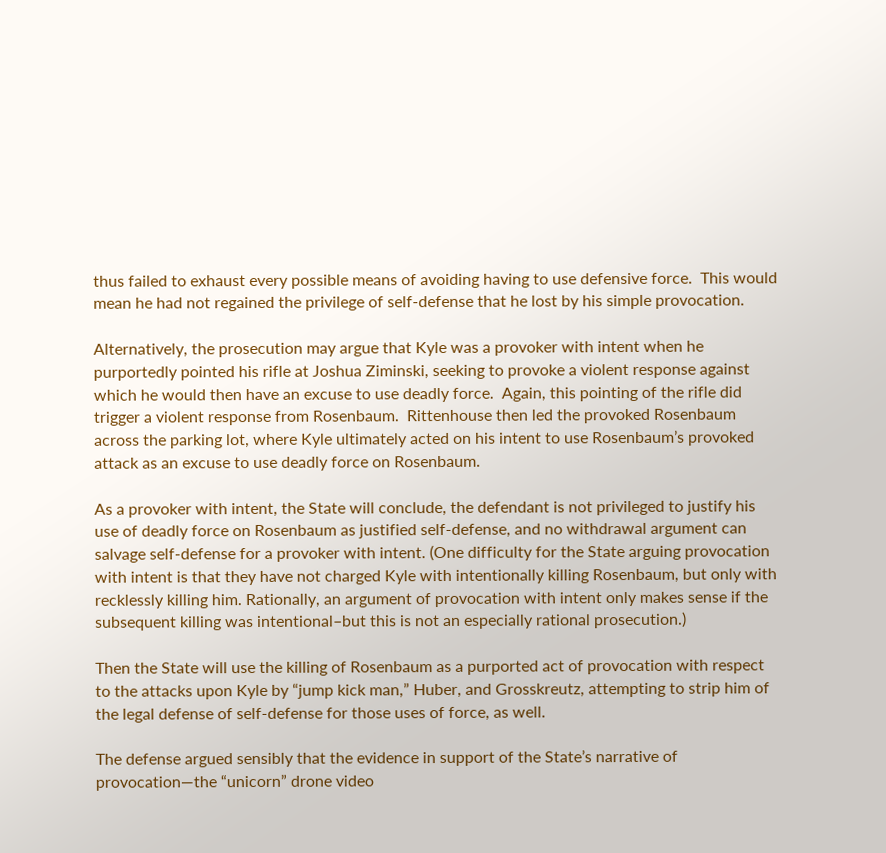thus failed to exhaust every possible means of avoiding having to use defensive force.  This would mean he had not regained the privilege of self-defense that he lost by his simple provocation.

Alternatively, the prosecution may argue that Kyle was a provoker with intent when he purportedly pointed his rifle at Joshua Ziminski, seeking to provoke a violent response against which he would then have an excuse to use deadly force.  Again, this pointing of the rifle did trigger a violent response from Rosenbaum.  Rittenhouse then led the provoked Rosenbaum across the parking lot, where Kyle ultimately acted on his intent to use Rosenbaum’s provoked attack as an excuse to use deadly force on Rosenbaum.

As a provoker with intent, the State will conclude, the defendant is not privileged to justify his use of deadly force on Rosenbaum as justified self-defense, and no withdrawal argument can salvage self-defense for a provoker with intent. (One difficulty for the State arguing provocation with intent is that they have not charged Kyle with intentionally killing Rosenbaum, but only with recklessly killing him. Rationally, an argument of provocation with intent only makes sense if the subsequent killing was intentional–but this is not an especially rational prosecution.)

Then the State will use the killing of Rosenbaum as a purported act of provocation with respect to the attacks upon Kyle by “jump kick man,” Huber, and Grosskreutz, attempting to strip him of the legal defense of self-defense for those uses of force, as well.

The defense argued sensibly that the evidence in support of the State’s narrative of provocation—the “unicorn” drone video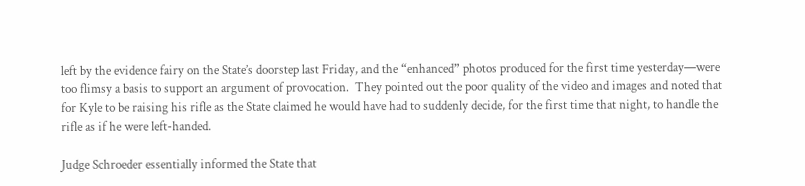left by the evidence fairy on the State’s doorstep last Friday, and the “enhanced” photos produced for the first time yesterday—were too flimsy a basis to support an argument of provocation.  They pointed out the poor quality of the video and images and noted that for Kyle to be raising his rifle as the State claimed he would have had to suddenly decide, for the first time that night, to handle the rifle as if he were left-handed.

Judge Schroeder essentially informed the State that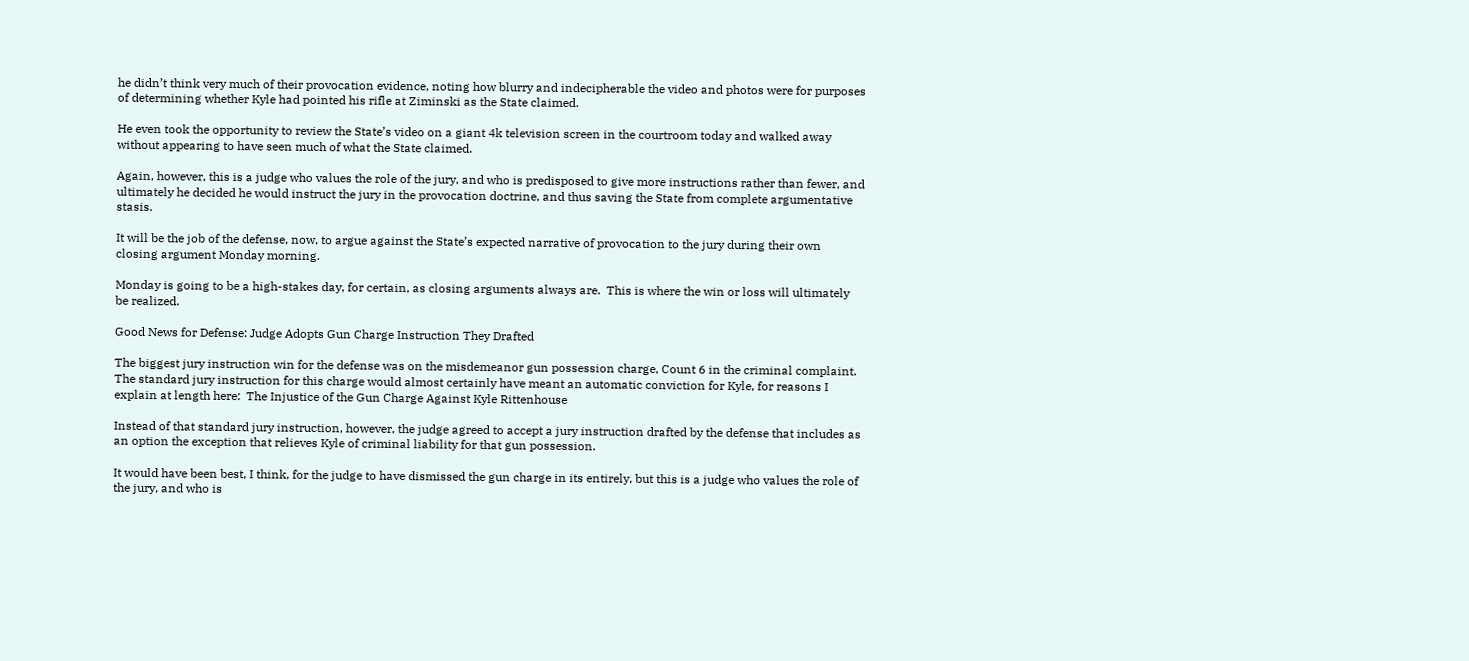he didn’t think very much of their provocation evidence, noting how blurry and indecipherable the video and photos were for purposes of determining whether Kyle had pointed his rifle at Ziminski as the State claimed.

He even took the opportunity to review the State’s video on a giant 4k television screen in the courtroom today and walked away without appearing to have seen much of what the State claimed.

Again, however, this is a judge who values the role of the jury, and who is predisposed to give more instructions rather than fewer, and ultimately he decided he would instruct the jury in the provocation doctrine, and thus saving the State from complete argumentative stasis.

It will be the job of the defense, now, to argue against the State’s expected narrative of provocation to the jury during their own closing argument Monday morning.

Monday is going to be a high-stakes day, for certain, as closing arguments always are.  This is where the win or loss will ultimately be realized.

Good News for Defense: Judge Adopts Gun Charge Instruction They Drafted

The biggest jury instruction win for the defense was on the misdemeanor gun possession charge, Count 6 in the criminal complaint.  The standard jury instruction for this charge would almost certainly have meant an automatic conviction for Kyle, for reasons I explain at length here:  The Injustice of the Gun Charge Against Kyle Rittenhouse

Instead of that standard jury instruction, however, the judge agreed to accept a jury instruction drafted by the defense that includes as an option the exception that relieves Kyle of criminal liability for that gun possession.

It would have been best, I think, for the judge to have dismissed the gun charge in its entirely, but this is a judge who values the role of the jury, and who is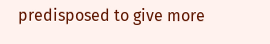predisposed to give more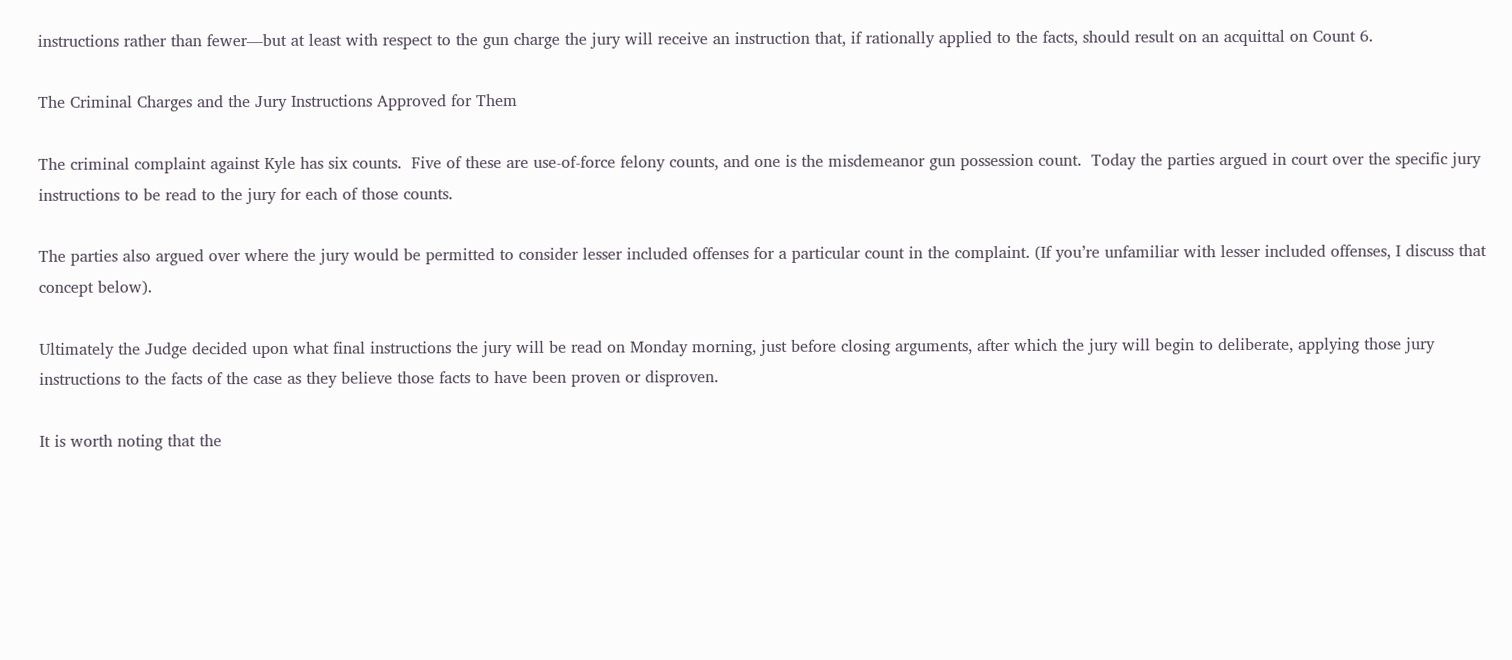instructions rather than fewer—but at least with respect to the gun charge the jury will receive an instruction that, if rationally applied to the facts, should result on an acquittal on Count 6.

The Criminal Charges and the Jury Instructions Approved for Them

The criminal complaint against Kyle has six counts.  Five of these are use-of-force felony counts, and one is the misdemeanor gun possession count.  Today the parties argued in court over the specific jury instructions to be read to the jury for each of those counts.

The parties also argued over where the jury would be permitted to consider lesser included offenses for a particular count in the complaint. (If you’re unfamiliar with lesser included offenses, I discuss that concept below).

Ultimately the Judge decided upon what final instructions the jury will be read on Monday morning, just before closing arguments, after which the jury will begin to deliberate, applying those jury instructions to the facts of the case as they believe those facts to have been proven or disproven.

It is worth noting that the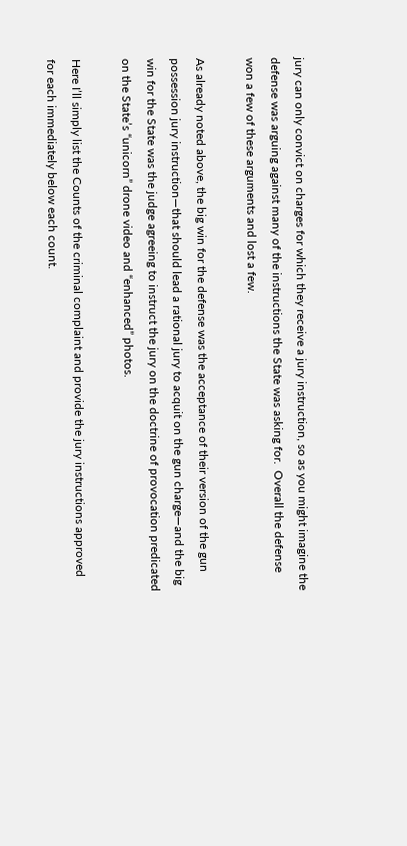jury can only convict on charges for which they receive a jury instruction, so as you might imagine the defense was arguing against many of the instructions the State was asking for.  Overall the defense won a few of these arguments and lost a few.

As already noted above, the big win for the defense was the acceptance of their version of the gun possession jury instruction—that should lead a rational jury to acquit on the gun charge—and the big win for the State was the judge agreeing to instruct the jury on the doctrine of provocation predicated on the State’s “unicorn” drone video and “enhanced” photos.

Here I’ll simply list the Counts of the criminal complaint and provide the jury instructions approved for each immediately below each count.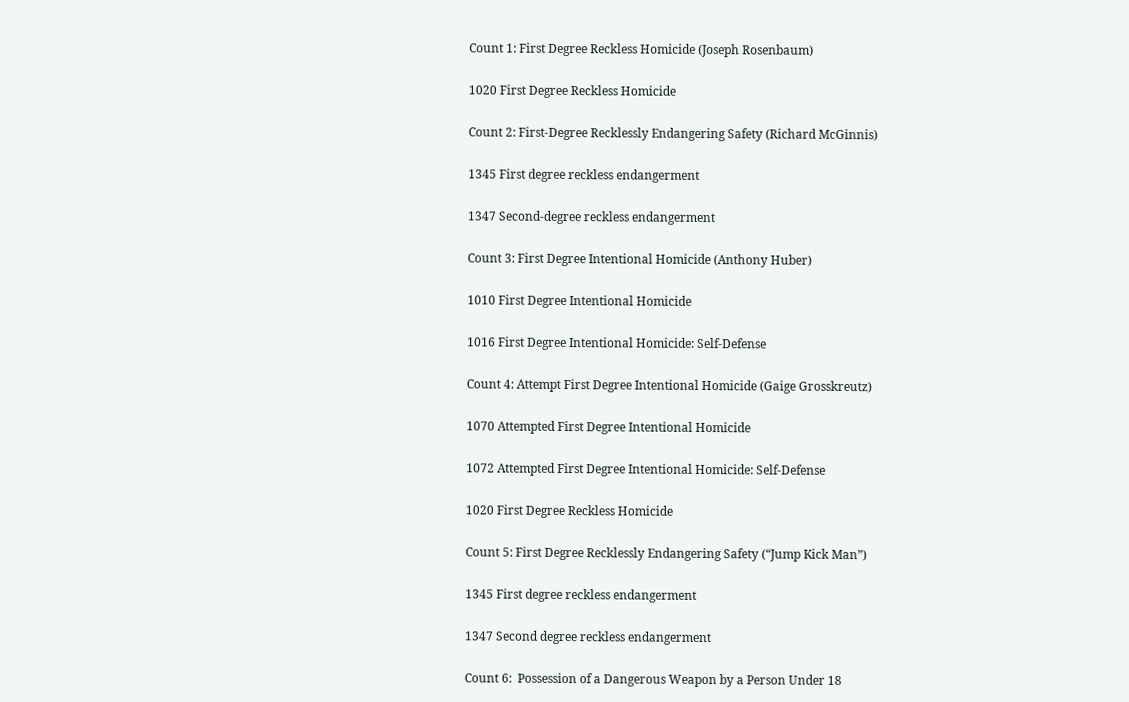Count 1: First Degree Reckless Homicide (Joseph Rosenbaum)

1020 First Degree Reckless Homicide

Count 2: First-Degree Recklessly Endangering Safety (Richard McGinnis)

1345 First degree reckless endangerment

1347 Second-degree reckless endangerment

Count 3: First Degree Intentional Homicide (Anthony Huber)

1010 First Degree Intentional Homicide

1016 First Degree Intentional Homicide: Self-Defense

Count 4: Attempt First Degree Intentional Homicide (Gaige Grosskreutz)

1070 Attempted First Degree Intentional Homicide

1072 Attempted First Degree Intentional Homicide: Self-Defense

1020 First Degree Reckless Homicide

Count 5: First Degree Recklessly Endangering Safety (“Jump Kick Man”)

1345 First degree reckless endangerment

1347 Second degree reckless endangerment

Count 6:  Possession of a Dangerous Weapon by a Person Under 18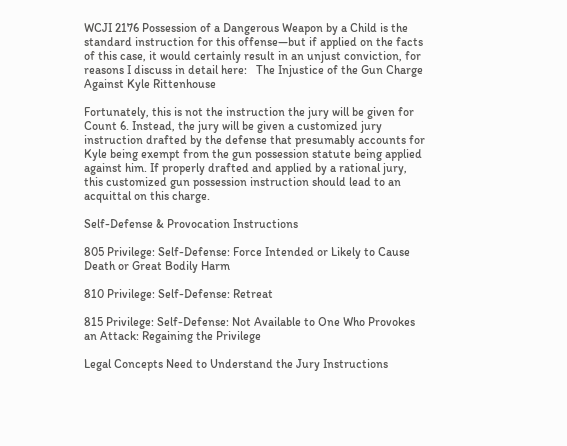WCJI 2176 Possession of a Dangerous Weapon by a Child is the standard instruction for this offense—but if applied on the facts of this case, it would certainly result in an unjust conviction, for reasons I discuss in detail here:   The Injustice of the Gun Charge Against Kyle Rittenhouse

Fortunately, this is not the instruction the jury will be given for Count 6. Instead, the jury will be given a customized jury instruction drafted by the defense that presumably accounts for Kyle being exempt from the gun possession statute being applied against him. If properly drafted and applied by a rational jury, this customized gun possession instruction should lead to an acquittal on this charge.

Self-Defense & Provocation Instructions

805 Privilege: Self-Defense: Force Intended or Likely to Cause Death or Great Bodily Harm

810 Privilege: Self-Defense: Retreat

815 Privilege: Self-Defense: Not Available to One Who Provokes an Attack: Regaining the Privilege

Legal Concepts Need to Understand the Jury Instructions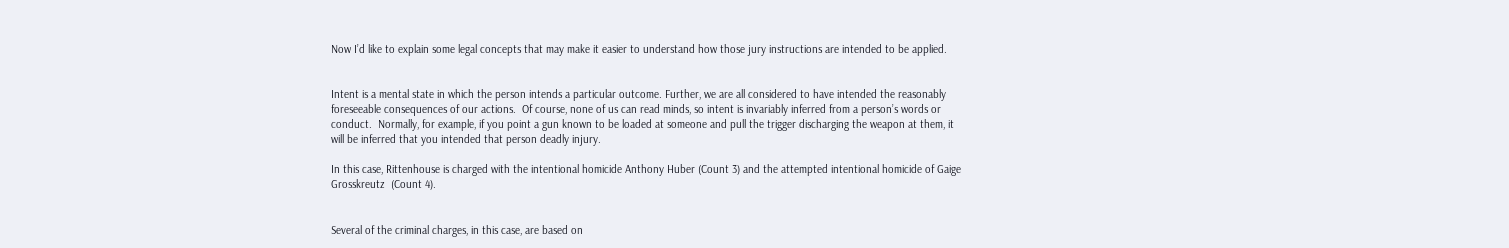Now I’d like to explain some legal concepts that may make it easier to understand how those jury instructions are intended to be applied.


Intent is a mental state in which the person intends a particular outcome. Further, we are all considered to have intended the reasonably foreseeable consequences of our actions.  Of course, none of us can read minds, so intent is invariably inferred from a person’s words or conduct.  Normally, for example, if you point a gun known to be loaded at someone and pull the trigger discharging the weapon at them, it will be inferred that you intended that person deadly injury.

In this case, Rittenhouse is charged with the intentional homicide Anthony Huber (Count 3) and the attempted intentional homicide of Gaige Grosskreutz  (Count 4).


Several of the criminal charges, in this case, are based on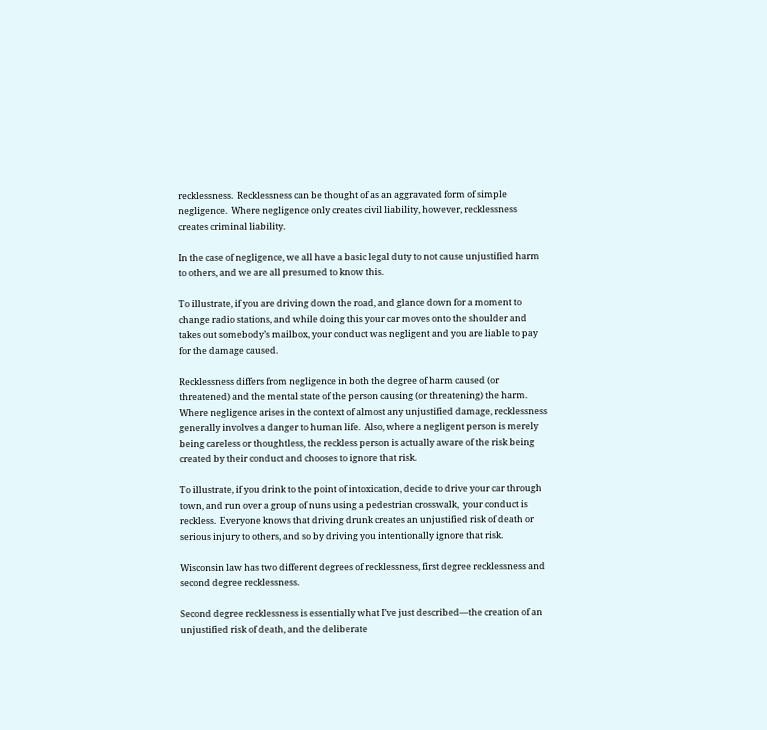recklessness.  Recklessness can be thought of as an aggravated form of simple negligence.  Where negligence only creates civil liability, however, recklessness creates criminal liability.

In the case of negligence, we all have a basic legal duty to not cause unjustified harm to others, and we are all presumed to know this.

To illustrate, if you are driving down the road, and glance down for a moment to change radio stations, and while doing this your car moves onto the shoulder and takes out somebody’s mailbox, your conduct was negligent and you are liable to pay for the damage caused.

Recklessness differs from negligence in both the degree of harm caused (or threatened) and the mental state of the person causing (or threatening) the harm.  Where negligence arises in the context of almost any unjustified damage, recklessness generally involves a danger to human life.  Also, where a negligent person is merely being careless or thoughtless, the reckless person is actually aware of the risk being created by their conduct and chooses to ignore that risk.

To illustrate, if you drink to the point of intoxication, decide to drive your car through town, and run over a group of nuns using a pedestrian crosswalk,  your conduct is reckless.  Everyone knows that driving drunk creates an unjustified risk of death or serious injury to others, and so by driving you intentionally ignore that risk.

Wisconsin law has two different degrees of recklessness, first degree recklessness and second degree recklessness.

Second degree recklessness is essentially what I’ve just described—the creation of an unjustified risk of death, and the deliberate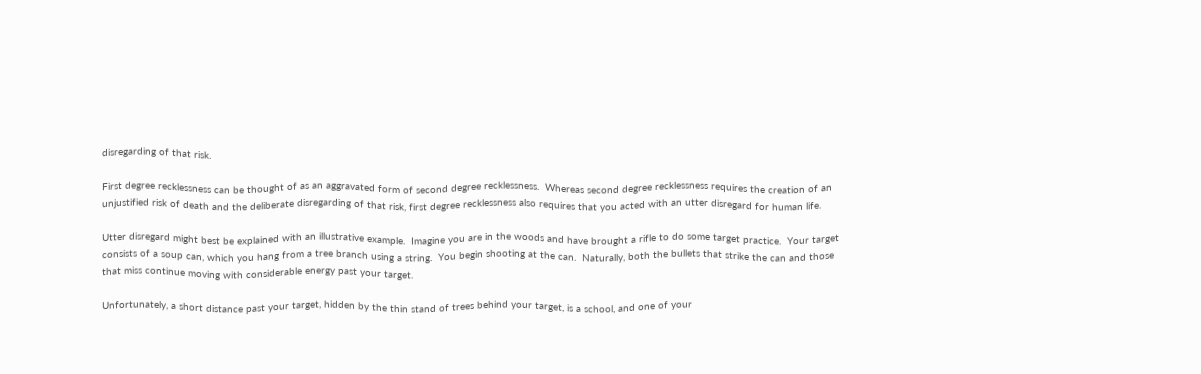disregarding of that risk.

First degree recklessness can be thought of as an aggravated form of second degree recklessness.  Whereas second degree recklessness requires the creation of an unjustified risk of death and the deliberate disregarding of that risk, first degree recklessness also requires that you acted with an utter disregard for human life.

Utter disregard might best be explained with an illustrative example.  Imagine you are in the woods and have brought a rifle to do some target practice.  Your target consists of a soup can, which you hang from a tree branch using a string.  You begin shooting at the can.  Naturally, both the bullets that strike the can and those that miss continue moving with considerable energy past your target.

Unfortunately, a short distance past your target, hidden by the thin stand of trees behind your target, is a school, and one of your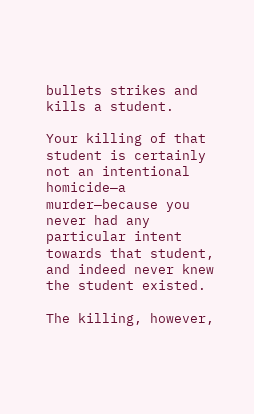bullets strikes and kills a student.

Your killing of that student is certainly not an intentional homicide—a murder—because you never had any particular intent towards that student, and indeed never knew the student existed.

The killing, however,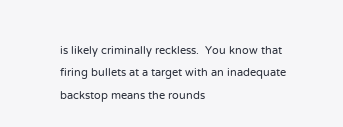is likely criminally reckless.  You know that firing bullets at a target with an inadequate backstop means the rounds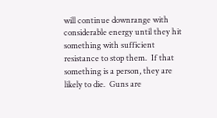will continue downrange with considerable energy until they hit something with sufficient resistance to stop them.  If that something is a person, they are likely to die.  Guns are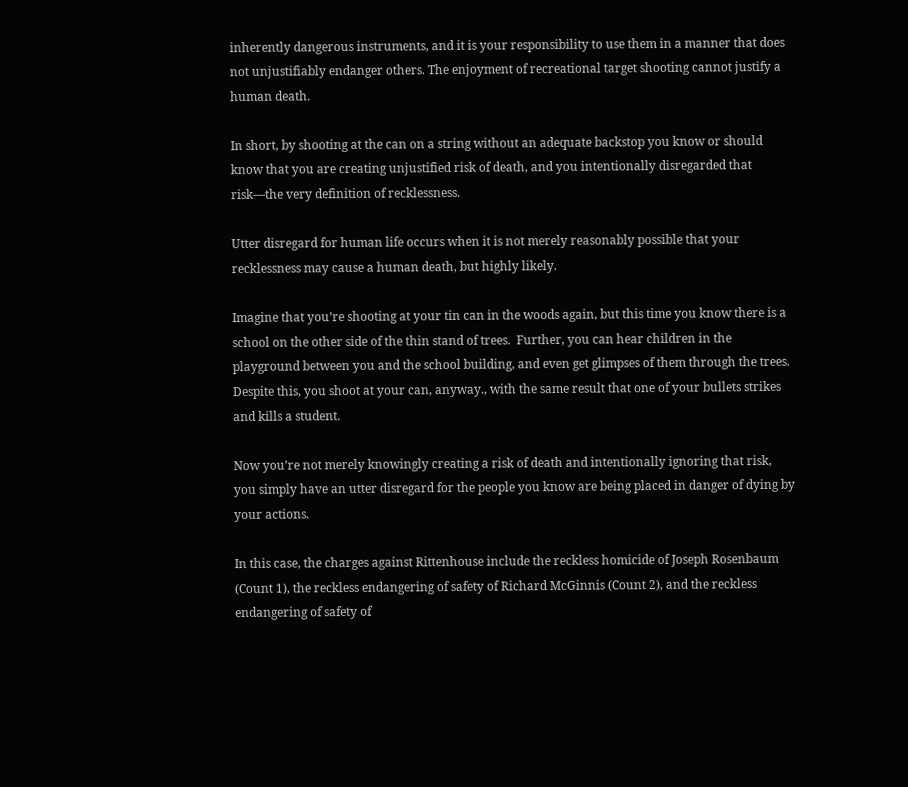inherently dangerous instruments, and it is your responsibility to use them in a manner that does not unjustifiably endanger others. The enjoyment of recreational target shooting cannot justify a human death.

In short, by shooting at the can on a string without an adequate backstop you know or should know that you are creating unjustified risk of death, and you intentionally disregarded that risk—the very definition of recklessness.

Utter disregard for human life occurs when it is not merely reasonably possible that your recklessness may cause a human death, but highly likely.

Imagine that you’re shooting at your tin can in the woods again, but this time you know there is a school on the other side of the thin stand of trees.  Further, you can hear children in the playground between you and the school building, and even get glimpses of them through the trees.  Despite this, you shoot at your can, anyway., with the same result that one of your bullets strikes and kills a student.

Now you’re not merely knowingly creating a risk of death and intentionally ignoring that risk, you simply have an utter disregard for the people you know are being placed in danger of dying by your actions.

In this case, the charges against Rittenhouse include the reckless homicide of Joseph Rosenbaum (Count 1), the reckless endangering of safety of Richard McGinnis (Count 2), and the reckless endangering of safety of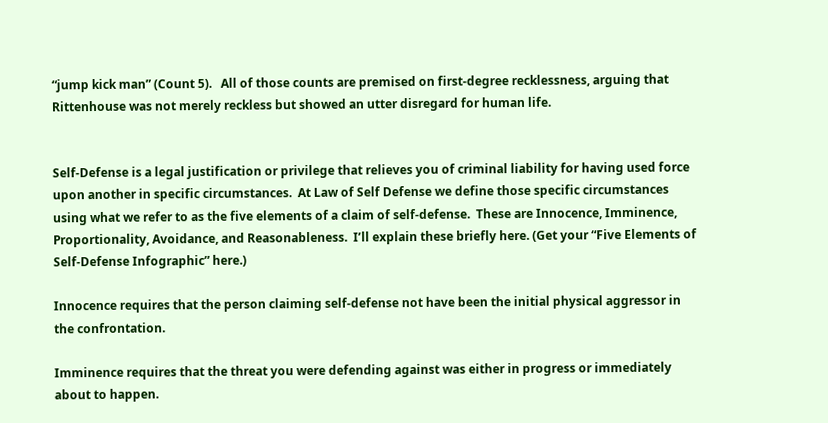“jump kick man” (Count 5).   All of those counts are premised on first-degree recklessness, arguing that Rittenhouse was not merely reckless but showed an utter disregard for human life.


Self-Defense is a legal justification or privilege that relieves you of criminal liability for having used force upon another in specific circumstances.  At Law of Self Defense we define those specific circumstances using what we refer to as the five elements of a claim of self-defense.  These are Innocence, Imminence, Proportionality, Avoidance, and Reasonableness.  I’ll explain these briefly here. (Get your “Five Elements of Self-Defense Infographic” here.)

Innocence requires that the person claiming self-defense not have been the initial physical aggressor in the confrontation.

Imminence requires that the threat you were defending against was either in progress or immediately about to happen.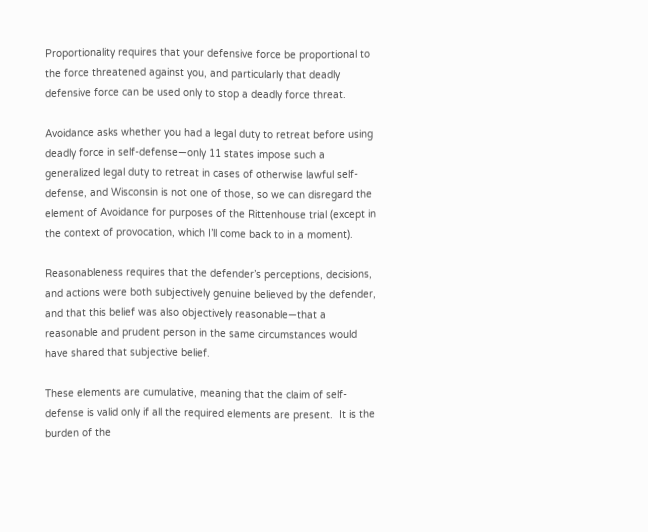Proportionality requires that your defensive force be proportional to the force threatened against you, and particularly that deadly defensive force can be used only to stop a deadly force threat.

Avoidance asks whether you had a legal duty to retreat before using deadly force in self-defense—only 11 states impose such a generalized legal duty to retreat in cases of otherwise lawful self-defense, and Wisconsin is not one of those, so we can disregard the element of Avoidance for purposes of the Rittenhouse trial (except in the context of provocation, which I’ll come back to in a moment).

Reasonableness requires that the defender’s perceptions, decisions, and actions were both subjectively genuine believed by the defender, and that this belief was also objectively reasonable—that a reasonable and prudent person in the same circumstances would have shared that subjective belief.

These elements are cumulative, meaning that the claim of self-defense is valid only if all the required elements are present.  It is the burden of the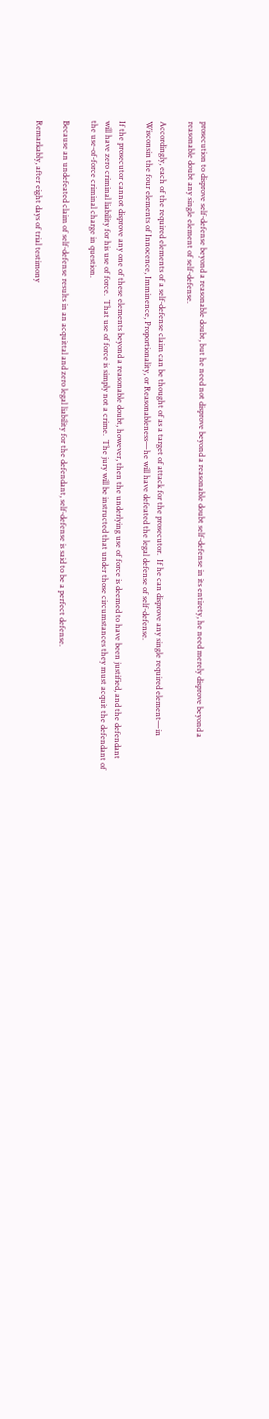prosecution to disprove self-defense beyond a reasonable doubt, but he need not disprove beyond a reasonable doubt self-defense in its entirety, he need merely disprove beyond a reasonable doubt any single element of self-defense.

Accordingly, each of the required elements of a self-defense claim can be thought of as a target of attack for the prosecutor.  If he can disprove any single required element—in Wisconsin the four elements of Innocence, Imminence, Proportionality, or Reasonableness—he will have defeated the legal defense of self-defense.

If the prosecutor cannot disprove any one of these elements beyond a reasonable doubt, however, then the underlying use of force is deemed to have been justified, and the defendant will have zero criminal liability for his use of force.  That use of force is simply not a crime.  The jury will be instructed that under those circumstances they must acquit the defendant of the use-of-force criminal charge in question.

Because an undefeated claim of self-defense results in an acquittal and zero legal liability for the defendant, self-defense is said to be a perfect defense.

Remarkably, after eight days of trial testimony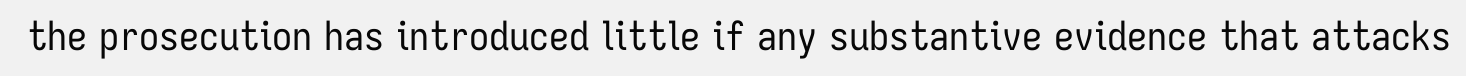the prosecution has introduced little if any substantive evidence that attacks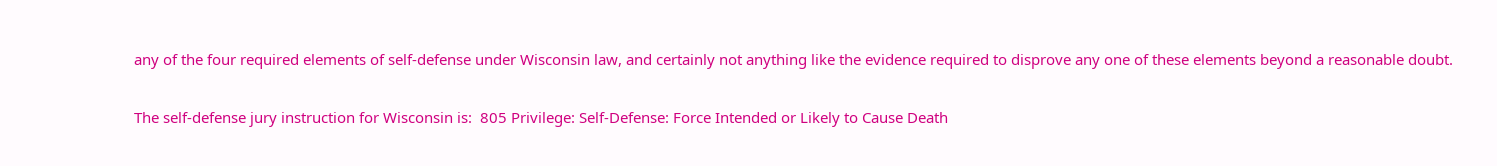any of the four required elements of self-defense under Wisconsin law, and certainly not anything like the evidence required to disprove any one of these elements beyond a reasonable doubt.

The self-defense jury instruction for Wisconsin is:  805 Privilege: Self-Defense: Force Intended or Likely to Cause Death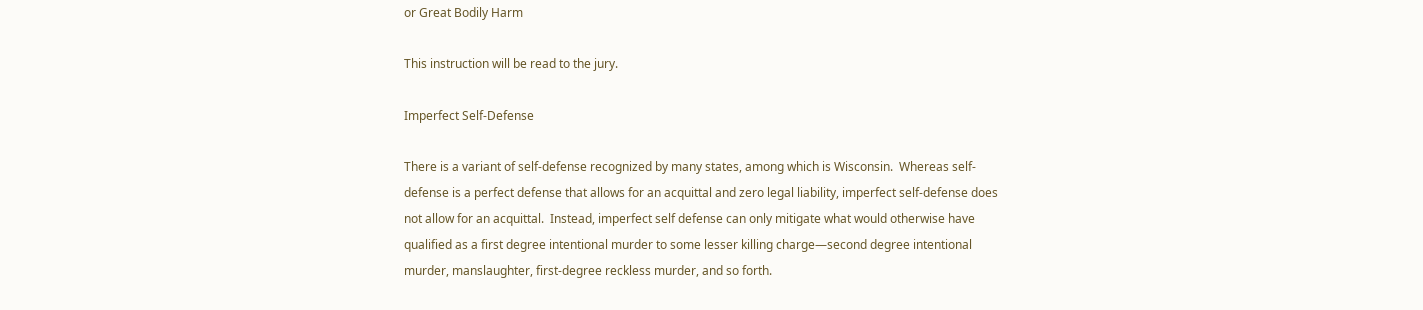or Great Bodily Harm

This instruction will be read to the jury.

Imperfect Self-Defense

There is a variant of self-defense recognized by many states, among which is Wisconsin.  Whereas self-defense is a perfect defense that allows for an acquittal and zero legal liability, imperfect self-defense does not allow for an acquittal.  Instead, imperfect self defense can only mitigate what would otherwise have qualified as a first degree intentional murder to some lesser killing charge—second degree intentional murder, manslaughter, first-degree reckless murder, and so forth.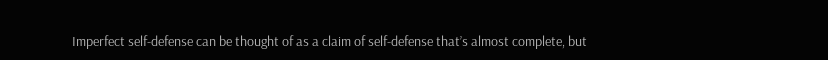Imperfect self-defense can be thought of as a claim of self-defense that’s almost complete, but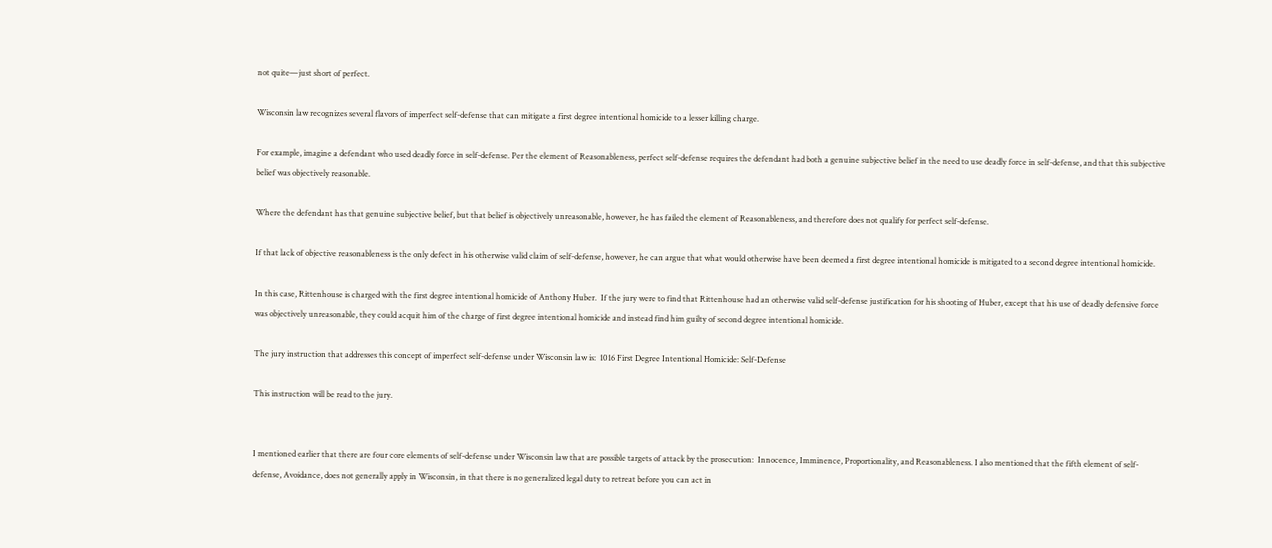not quite—just short of perfect.

Wisconsin law recognizes several flavors of imperfect self-defense that can mitigate a first degree intentional homicide to a lesser killing charge.

For example, imagine a defendant who used deadly force in self-defense. Per the element of Reasonableness, perfect self-defense requires the defendant had both a genuine subjective belief in the need to use deadly force in self-defense, and that this subjective belief was objectively reasonable.

Where the defendant has that genuine subjective belief, but that belief is objectively unreasonable, however, he has failed the element of Reasonableness, and therefore does not qualify for perfect self-defense.

If that lack of objective reasonableness is the only defect in his otherwise valid claim of self-defense, however, he can argue that what would otherwise have been deemed a first degree intentional homicide is mitigated to a second degree intentional homicide.

In this case, Rittenhouse is charged with the first degree intentional homicide of Anthony Huber.  If the jury were to find that Rittenhouse had an otherwise valid self-defense justification for his shooting of Huber, except that his use of deadly defensive force was objectively unreasonable, they could acquit him of the charge of first degree intentional homicide and instead find him guilty of second degree intentional homicide.

The jury instruction that addresses this concept of imperfect self-defense under Wisconsin law is:  1016 First Degree Intentional Homicide: Self-Defense

This instruction will be read to the jury.


I mentioned earlier that there are four core elements of self-defense under Wisconsin law that are possible targets of attack by the prosecution:  Innocence, Imminence, Proportionality, and Reasonableness. I also mentioned that the fifth element of self-defense, Avoidance, does not generally apply in Wisconsin, in that there is no generalized legal duty to retreat before you can act in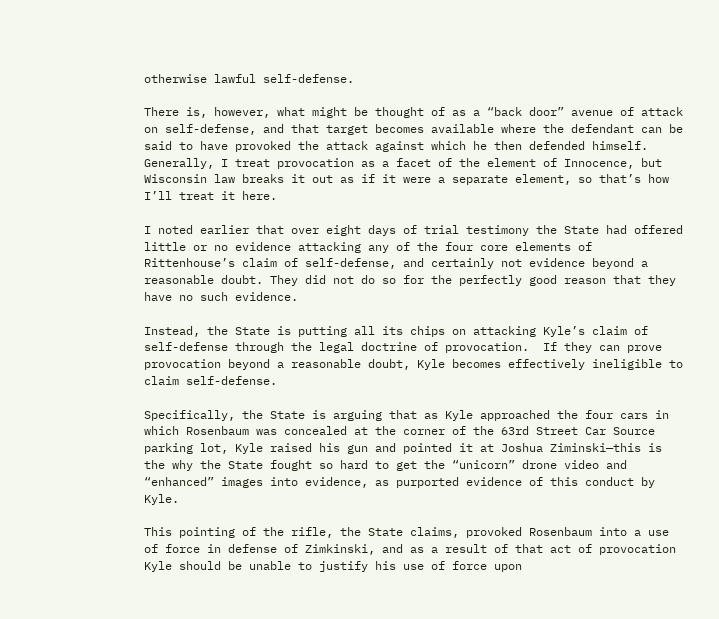otherwise lawful self-defense.

There is, however, what might be thought of as a “back door” avenue of attack on self-defense, and that target becomes available where the defendant can be said to have provoked the attack against which he then defended himself.  Generally, I treat provocation as a facet of the element of Innocence, but Wisconsin law breaks it out as if it were a separate element, so that’s how I’ll treat it here.

I noted earlier that over eight days of trial testimony the State had offered little or no evidence attacking any of the four core elements of Rittenhouse’s claim of self-defense, and certainly not evidence beyond a reasonable doubt. They did not do so for the perfectly good reason that they have no such evidence.

Instead, the State is putting all its chips on attacking Kyle’s claim of self-defense through the legal doctrine of provocation.  If they can prove provocation beyond a reasonable doubt, Kyle becomes effectively ineligible to claim self-defense.

Specifically, the State is arguing that as Kyle approached the four cars in which Rosenbaum was concealed at the corner of the 63rd Street Car Source parking lot, Kyle raised his gun and pointed it at Joshua Ziminski—this is the why the State fought so hard to get the “unicorn” drone video and “enhanced” images into evidence, as purported evidence of this conduct by Kyle.

This pointing of the rifle, the State claims, provoked Rosenbaum into a use of force in defense of Zimkinski, and as a result of that act of provocation Kyle should be unable to justify his use of force upon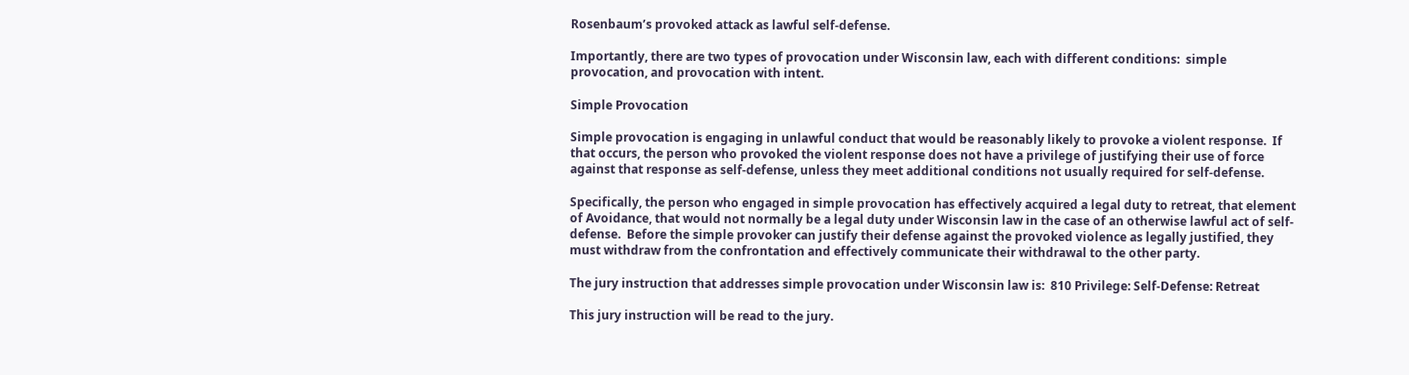Rosenbaum’s provoked attack as lawful self-defense.

Importantly, there are two types of provocation under Wisconsin law, each with different conditions:  simple provocation, and provocation with intent.

Simple Provocation

Simple provocation is engaging in unlawful conduct that would be reasonably likely to provoke a violent response.  If that occurs, the person who provoked the violent response does not have a privilege of justifying their use of force against that response as self-defense, unless they meet additional conditions not usually required for self-defense.

Specifically, the person who engaged in simple provocation has effectively acquired a legal duty to retreat, that element of Avoidance, that would not normally be a legal duty under Wisconsin law in the case of an otherwise lawful act of self-defense.  Before the simple provoker can justify their defense against the provoked violence as legally justified, they must withdraw from the confrontation and effectively communicate their withdrawal to the other party.

The jury instruction that addresses simple provocation under Wisconsin law is:  810 Privilege: Self-Defense: Retreat

This jury instruction will be read to the jury.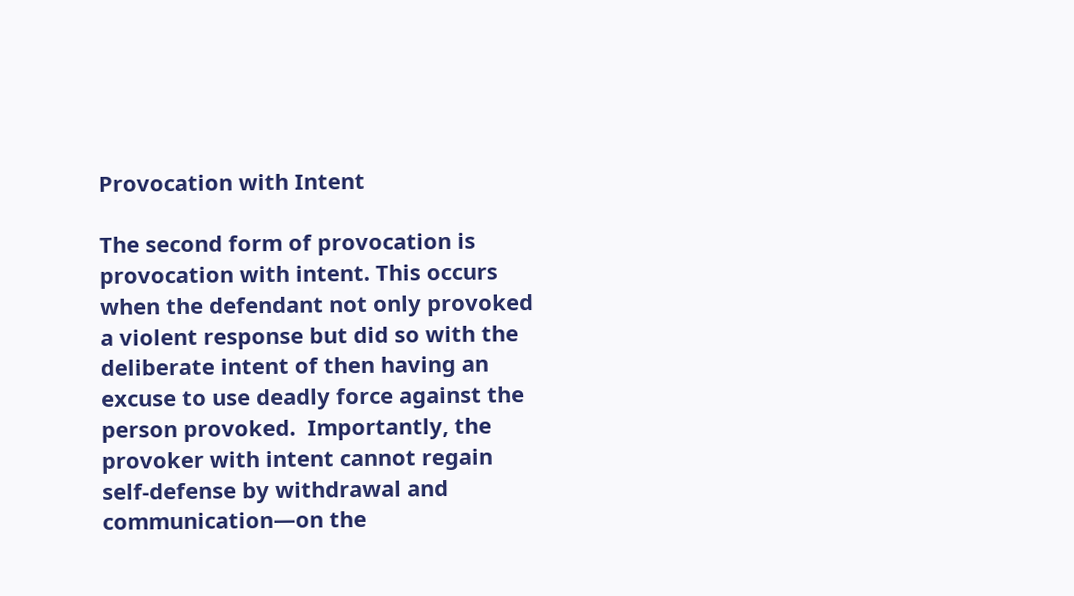Provocation with Intent

The second form of provocation is provocation with intent. This occurs when the defendant not only provoked a violent response but did so with the deliberate intent of then having an excuse to use deadly force against the person provoked.  Importantly, the provoker with intent cannot regain self-defense by withdrawal and communication—on the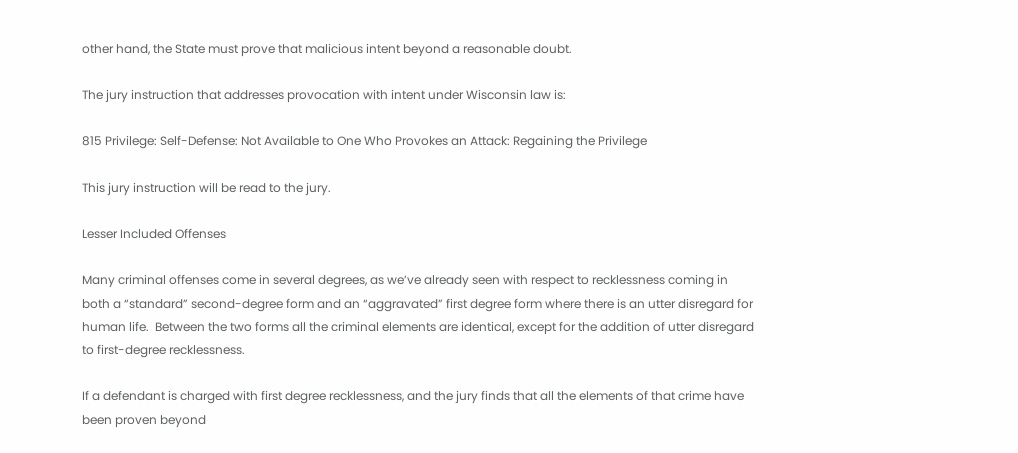other hand, the State must prove that malicious intent beyond a reasonable doubt.

The jury instruction that addresses provocation with intent under Wisconsin law is:

815 Privilege: Self-Defense: Not Available to One Who Provokes an Attack: Regaining the Privilege

This jury instruction will be read to the jury.

Lesser Included Offenses

Many criminal offenses come in several degrees, as we’ve already seen with respect to recklessness coming in both a “standard” second-degree form and an “aggravated” first degree form where there is an utter disregard for human life.  Between the two forms all the criminal elements are identical, except for the addition of utter disregard to first-degree recklessness.

If a defendant is charged with first degree recklessness, and the jury finds that all the elements of that crime have been proven beyond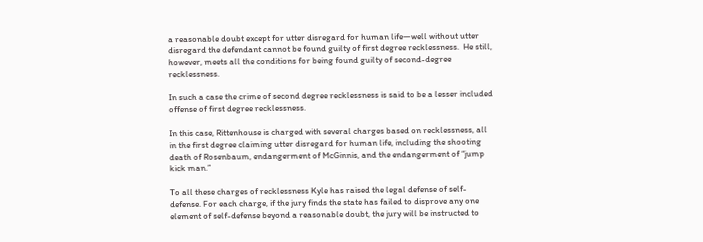a reasonable doubt except for utter disregard for human life—well without utter disregard the defendant cannot be found guilty of first degree recklessness.  He still, however, meets all the conditions for being found guilty of second-degree recklessness.

In such a case the crime of second degree recklessness is said to be a lesser included offense of first degree recklessness.

In this case, Rittenhouse is charged with several charges based on recklessness, all in the first degree claiming utter disregard for human life, including the shooting death of Rosenbaum, endangerment of McGinnis, and the endangerment of “jump kick man.”

To all these charges of recklessness Kyle has raised the legal defense of self-defense. For each charge, if the jury finds the state has failed to disprove any one element of self-defense beyond a reasonable doubt, the jury will be instructed to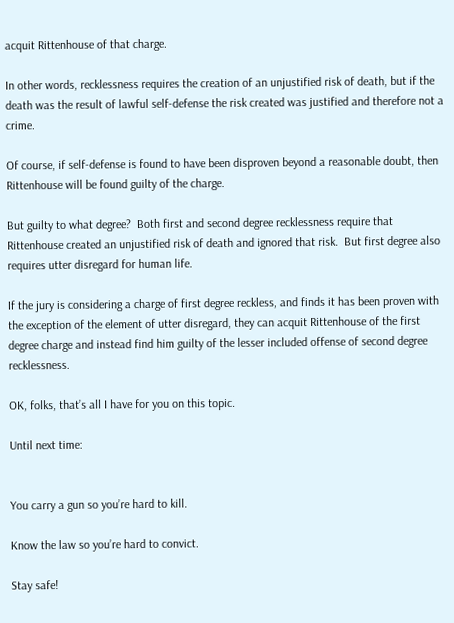acquit Rittenhouse of that charge.

In other words, recklessness requires the creation of an unjustified risk of death, but if the death was the result of lawful self-defense the risk created was justified and therefore not a crime.

Of course, if self-defense is found to have been disproven beyond a reasonable doubt, then Rittenhouse will be found guilty of the charge.

But guilty to what degree?  Both first and second degree recklessness require that Rittenhouse created an unjustified risk of death and ignored that risk.  But first degree also requires utter disregard for human life.

If the jury is considering a charge of first degree reckless, and finds it has been proven with the exception of the element of utter disregard, they can acquit Rittenhouse of the first degree charge and instead find him guilty of the lesser included offense of second degree recklessness.

OK, folks, that’s all I have for you on this topic.

Until next time:


You carry a gun so you’re hard to kill.

Know the law so you’re hard to convict.

Stay safe!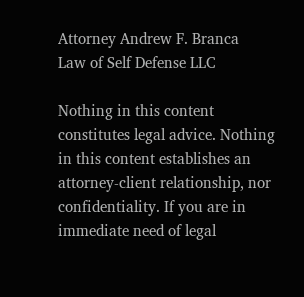Attorney Andrew F. Branca
Law of Self Defense LLC

Nothing in this content constitutes legal advice. Nothing in this content establishes an attorney-client relationship, nor confidentiality. If you are in immediate need of legal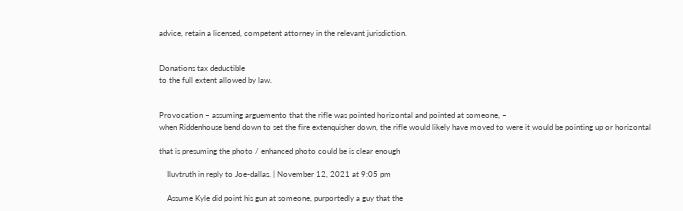advice, retain a licensed, competent attorney in the relevant jurisdiction.


Donations tax deductible
to the full extent allowed by law.


Provocation – assuming arguemento that the rifle was pointed horizontal and pointed at someone, –
when Riddenhouse bend down to set the fire extenquisher down, the rifle would likely have moved to were it would be pointing up or horizontal

that is presuming the photo / enhanced photo could be is clear enough

    Iluvtruth in reply to Joe-dallas. | November 12, 2021 at 9:05 pm

    Assume Kyle did point his gun at someone, purportedly a guy that the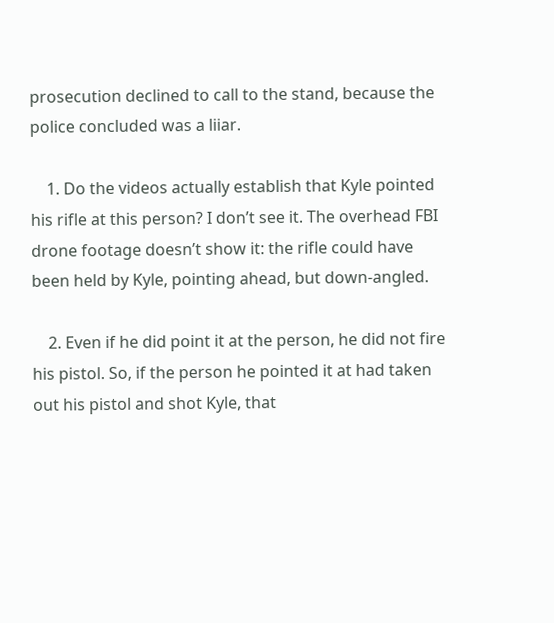prosecution declined to call to the stand, because the police concluded was a liiar.

    1. Do the videos actually establish that Kyle pointed his rifle at this person? I don’t see it. The overhead FBI drone footage doesn’t show it: the rifle could have been held by Kyle, pointing ahead, but down-angled.

    2. Even if he did point it at the person, he did not fire his pistol. So, if the person he pointed it at had taken out his pistol and shot Kyle, that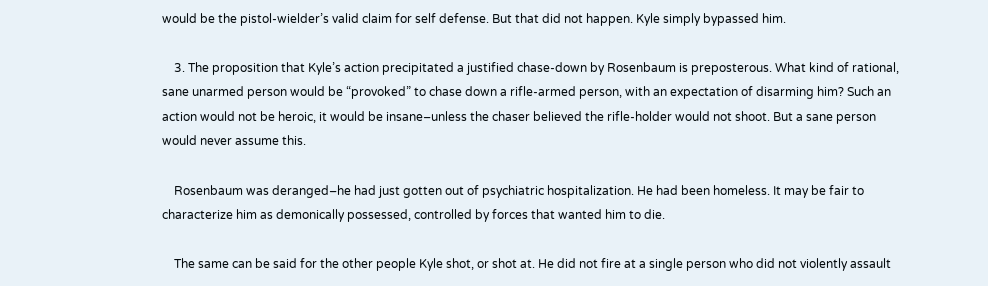would be the pistol-wielder’s valid claim for self defense. But that did not happen. Kyle simply bypassed him.

    3. The proposition that Kyle’s action precipitated a justified chase-down by Rosenbaum is preposterous. What kind of rational, sane unarmed person would be “provoked” to chase down a rifle-armed person, with an expectation of disarming him? Such an action would not be heroic, it would be insane–unless the chaser believed the rifle-holder would not shoot. But a sane person would never assume this.

    Rosenbaum was deranged–he had just gotten out of psychiatric hospitalization. He had been homeless. It may be fair to characterize him as demonically possessed, controlled by forces that wanted him to die.

    The same can be said for the other people Kyle shot, or shot at. He did not fire at a single person who did not violently assault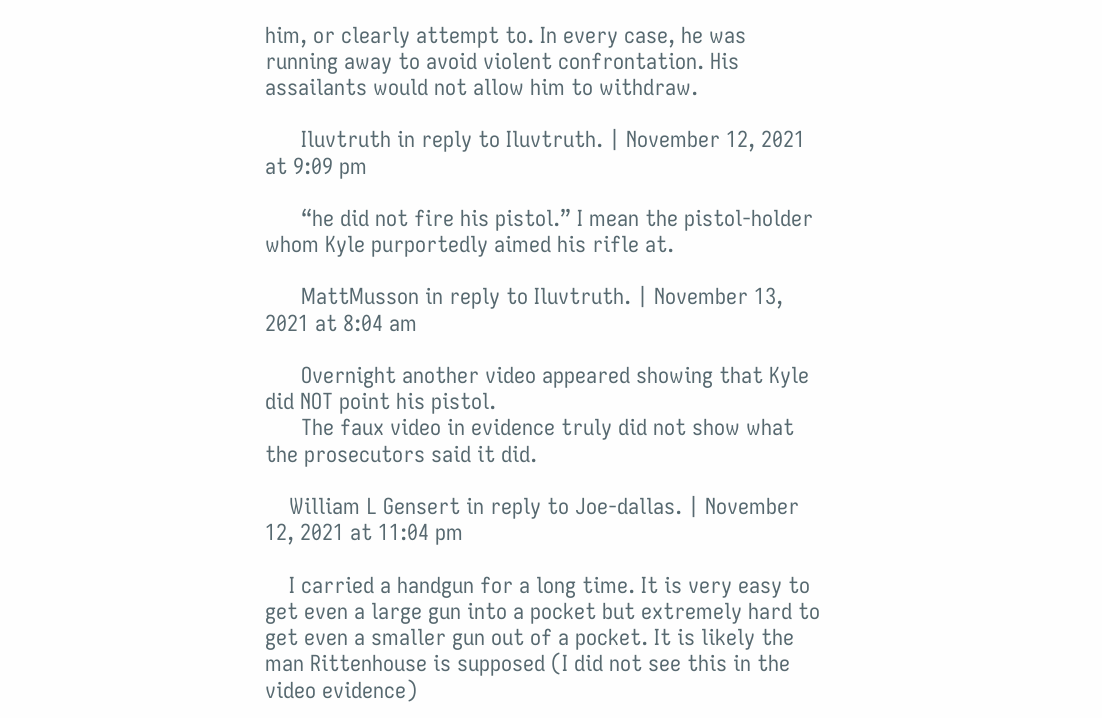him, or clearly attempt to. In every case, he was running away to avoid violent confrontation. His assailants would not allow him to withdraw.

      Iluvtruth in reply to Iluvtruth. | November 12, 2021 at 9:09 pm

      “he did not fire his pistol.” I mean the pistol-holder whom Kyle purportedly aimed his rifle at.

      MattMusson in reply to Iluvtruth. | November 13, 2021 at 8:04 am

      Overnight another video appeared showing that Kyle did NOT point his pistol.
      The faux video in evidence truly did not show what the prosecutors said it did.

    William L Gensert in reply to Joe-dallas. | November 12, 2021 at 11:04 pm

    I carried a handgun for a long time. It is very easy to get even a large gun into a pocket but extremely hard to get even a smaller gun out of a pocket. It is likely the man Rittenhouse is supposed (I did not see this in the video evidence)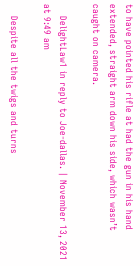to have pointed his rifle at had the gun in his hand extended, straight arm down his side, which wasn’t caught on camera.

    DelightLaw1 in reply to Joe-dallas. | November 13, 2021 at 9:49 am

    Despite all the twigs and turns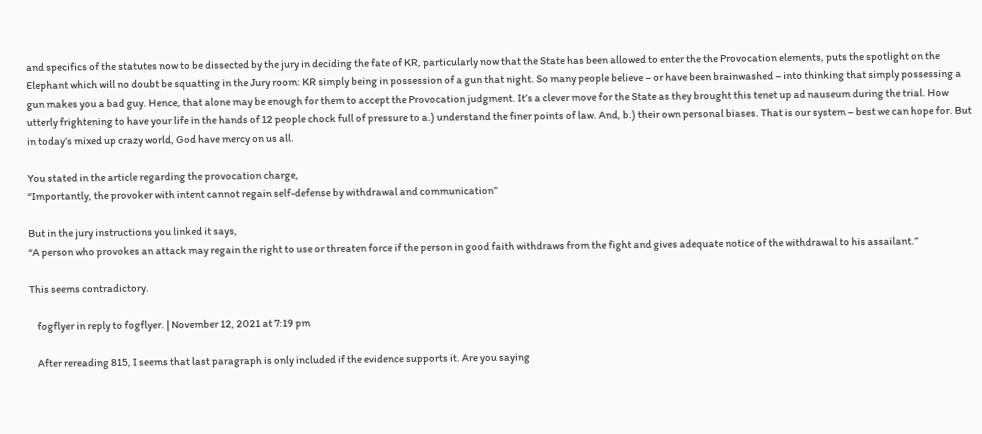and specifics of the statutes now to be dissected by the jury in deciding the fate of KR, particularly now that the State has been allowed to enter the the Provocation elements, puts the spotlight on the Elephant which will no doubt be squatting in the Jury room: KR simply being in possession of a gun that night. So many people believe – or have been brainwashed – into thinking that simply possessing a gun makes you a bad guy. Hence, that alone may be enough for them to accept the Provocation judgment. It’s a clever move for the State as they brought this tenet up ad nauseum during the trial. How utterly frightening to have your life in the hands of 12 people chock full of pressure to a.) understand the finer points of law. And, b.) their own personal biases. That is our system – best we can hope for. But in today’s mixed up crazy world, God have mercy on us all.

You stated in the article regarding the provocation charge,
“Importantly, the provoker with intent cannot regain self-defense by withdrawal and communication”

But in the jury instructions you linked it says,
“A person who provokes an attack may regain the right to use or threaten force if the person in good faith withdraws from the fight and gives adequate notice of the withdrawal to his assailant.”

This seems contradictory.

    fogflyer in reply to fogflyer. | November 12, 2021 at 7:19 pm

    After rereading 815, I seems that last paragraph is only included if the evidence supports it. Are you saying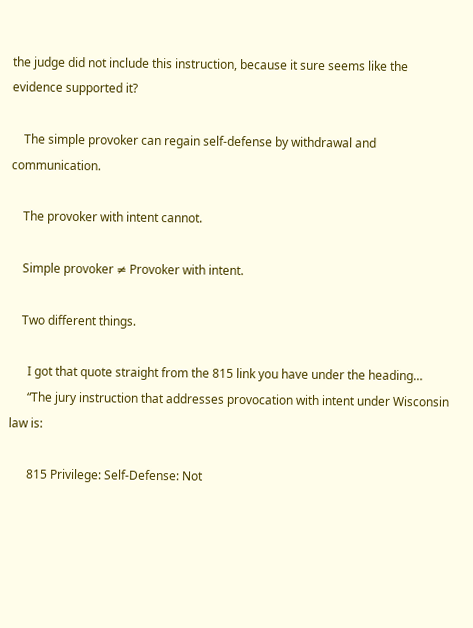the judge did not include this instruction, because it sure seems like the evidence supported it?

    The simple provoker can regain self-defense by withdrawal and communication.

    The provoker with intent cannot.

    Simple provoker ≠ Provoker with intent.

    Two different things.

      I got that quote straight from the 815 link you have under the heading…
      “The jury instruction that addresses provocation with intent under Wisconsin law is:

      815 Privilege: Self-Defense: Not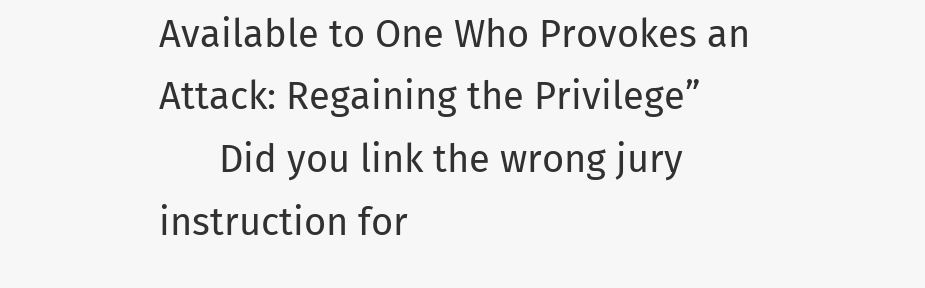Available to One Who Provokes an Attack: Regaining the Privilege”
      Did you link the wrong jury instruction for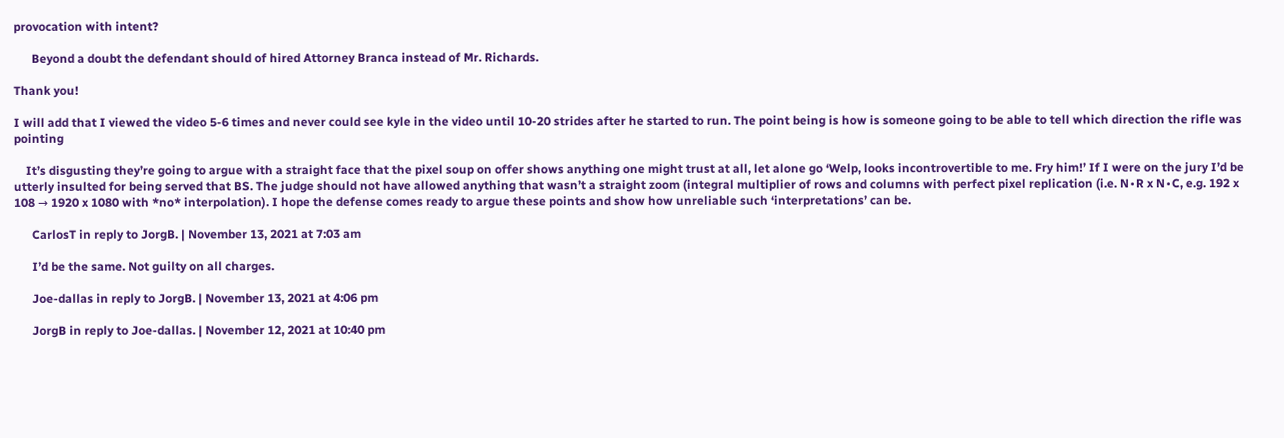provocation with intent?

      Beyond a doubt the defendant should of hired Attorney Branca instead of Mr. Richards.

Thank you!

I will add that I viewed the video 5-6 times and never could see kyle in the video until 10-20 strides after he started to run. The point being is how is someone going to be able to tell which direction the rifle was pointing

    It’s disgusting they’re going to argue with a straight face that the pixel soup on offer shows anything one might trust at all, let alone go ‘Welp, looks incontrovertible to me. Fry him!’ If I were on the jury I’d be utterly insulted for being served that BS. The judge should not have allowed anything that wasn’t a straight zoom (integral multiplier of rows and columns with perfect pixel replication (i.e. N∙R x N∙C, e.g. 192 x 108 → 1920 x 1080 with *no* interpolation). I hope the defense comes ready to argue these points and show how unreliable such ‘interpretations’ can be.

      CarlosT in reply to JorgB. | November 13, 2021 at 7:03 am

      I’d be the same. Not guilty on all charges.

      Joe-dallas in reply to JorgB. | November 13, 2021 at 4:06 pm

      JorgB in reply to Joe-dallas. | November 12, 2021 at 10:40 pm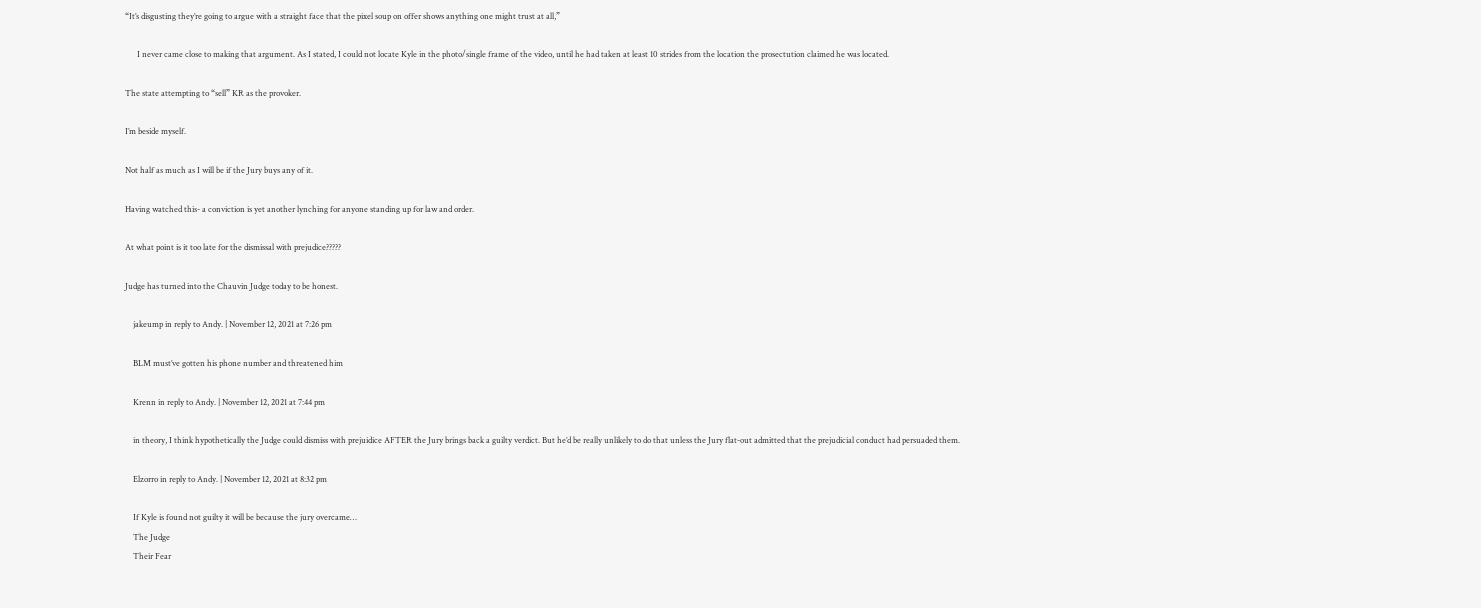“It’s disgusting they’re going to argue with a straight face that the pixel soup on offer shows anything one might trust at all,”

      I never came close to making that argument. As I stated, I could not locate Kyle in the photo/single frame of the video, until he had taken at least 10 strides from the location the prosectution claimed he was located.

The state attempting to “sell” KR as the provoker.

I’m beside myself.

Not half as much as I will be if the Jury buys any of it.

Having watched this- a conviction is yet another lynching for anyone standing up for law and order.

At what point is it too late for the dismissal with prejudice?????

Judge has turned into the Chauvin Judge today to be honest.

    jakeump in reply to Andy. | November 12, 2021 at 7:26 pm

    BLM must’ve gotten his phone number and threatened him

    Krenn in reply to Andy. | November 12, 2021 at 7:44 pm

    in theory, I think hypothetically the Judge could dismiss with prejuidice AFTER the Jury brings back a guilty verdict. But he’d be really unlikely to do that unless the Jury flat-out admitted that the prejudicial conduct had persuaded them.

    Elzorro in reply to Andy. | November 12, 2021 at 8:32 pm

    If Kyle is found not guilty it will be because the jury overcame…
    The Judge
    Their Fear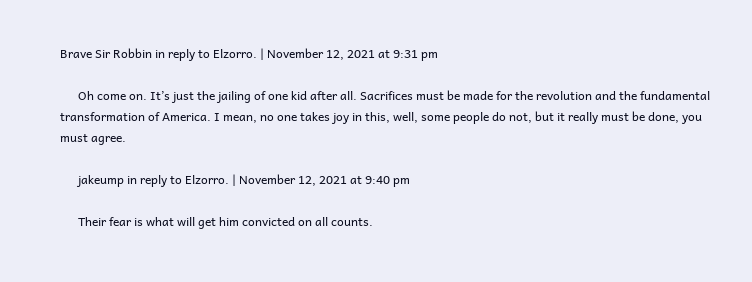Brave Sir Robbin in reply to Elzorro. | November 12, 2021 at 9:31 pm

      Oh come on. It’s just the jailing of one kid after all. Sacrifices must be made for the revolution and the fundamental transformation of America. I mean, no one takes joy in this, well, some people do not, but it really must be done, you must agree.

      jakeump in reply to Elzorro. | November 12, 2021 at 9:40 pm

      Their fear is what will get him convicted on all counts.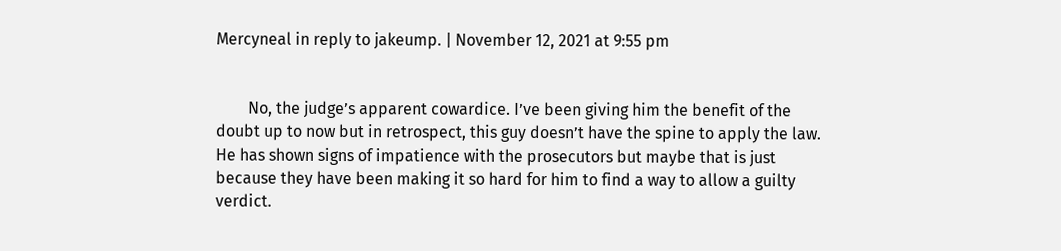Mercyneal in reply to jakeump. | November 12, 2021 at 9:55 pm


        No, the judge’s apparent cowardice. I’ve been giving him the benefit of the doubt up to now but in retrospect, this guy doesn’t have the spine to apply the law. He has shown signs of impatience with the prosecutors but maybe that is just because they have been making it so hard for him to find a way to allow a guilty verdict.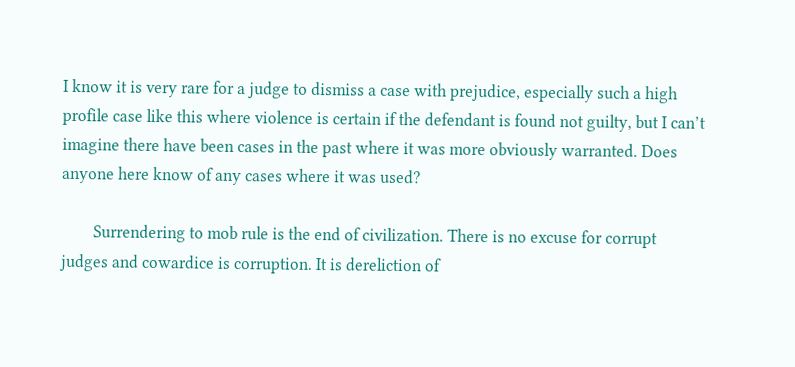I know it is very rare for a judge to dismiss a case with prejudice, especially such a high profile case like this where violence is certain if the defendant is found not guilty, but I can’t imagine there have been cases in the past where it was more obviously warranted. Does anyone here know of any cases where it was used?

        Surrendering to mob rule is the end of civilization. There is no excuse for corrupt judges and cowardice is corruption. It is dereliction of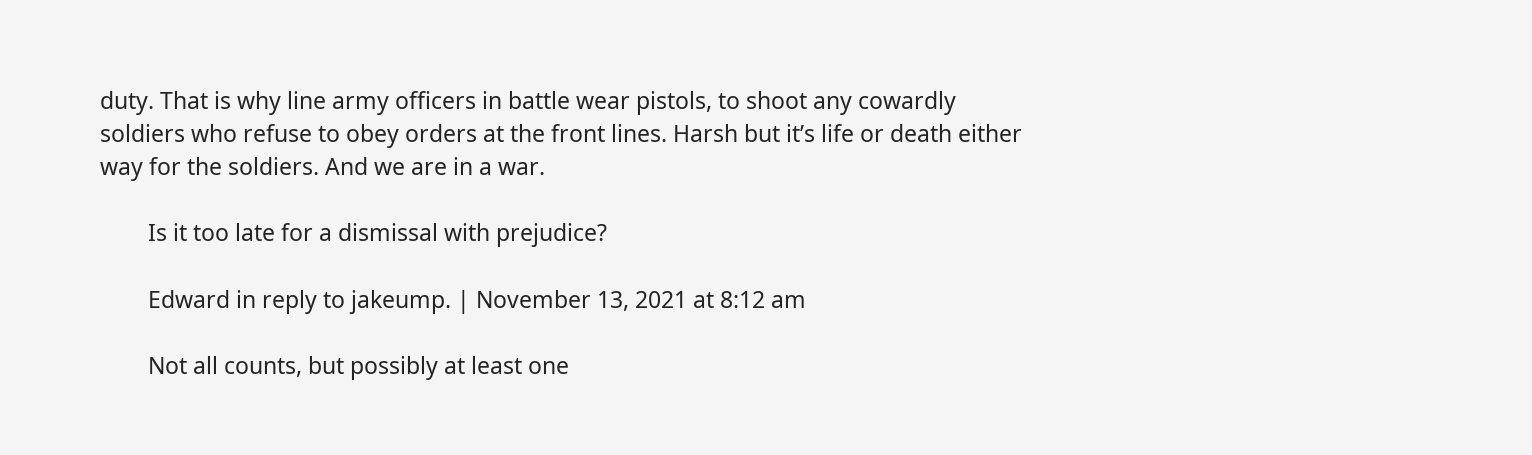duty. That is why line army officers in battle wear pistols, to shoot any cowardly soldiers who refuse to obey orders at the front lines. Harsh but it’s life or death either way for the soldiers. And we are in a war.

        Is it too late for a dismissal with prejudice?

        Edward in reply to jakeump. | November 13, 2021 at 8:12 am

        Not all counts, but possibly at least one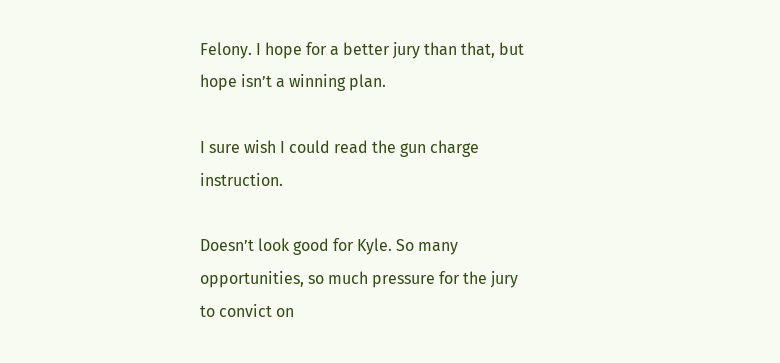Felony. I hope for a better jury than that, but hope isn’t a winning plan.

I sure wish I could read the gun charge instruction.

Doesn’t look good for Kyle. So many opportunities, so much pressure for the jury to convict on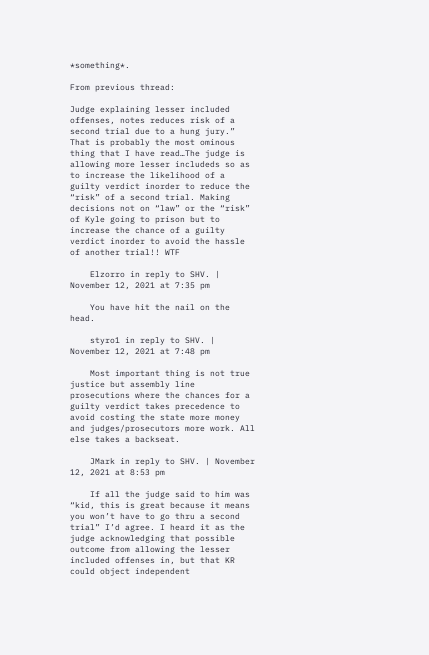*something*.

From previous thread:

Judge explaining lesser included offenses, notes reduces risk of a second trial due to a hung jury.”
That is probably the most ominous thing that I have read…The judge is allowing more lesser includeds so as to increase the likelihood of a guilty verdict inorder to reduce the “risk” of a second trial. Making decisions not on “law” or the “risk” of Kyle going to prison but to increase the chance of a guilty verdict inorder to avoid the hassle of another trial!! WTF

    Elzorro in reply to SHV. | November 12, 2021 at 7:35 pm

    You have hit the nail on the head.

    styro1 in reply to SHV. | November 12, 2021 at 7:48 pm

    Most important thing is not true justice but assembly line prosecutions where the chances for a guilty verdict takes precedence to avoid costing the state more money and judges/prosecutors more work. All else takes a backseat.

    JMark in reply to SHV. | November 12, 2021 at 8:53 pm

    If all the judge said to him was “kid, this is great because it means you won’t have to go thru a second trial” I’d agree. I heard it as the judge acknowledging that possible outcome from allowing the lesser included offenses in, but that KR could object independent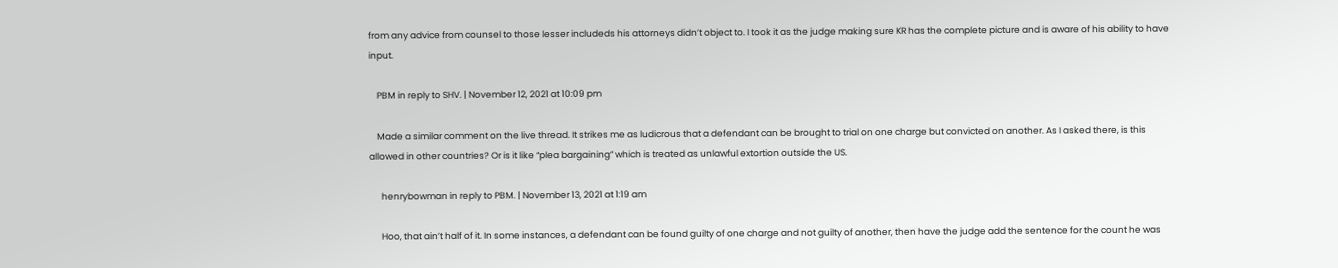from any advice from counsel to those lesser includeds his attorneys didn’t object to. I took it as the judge making sure KR has the complete picture and is aware of his ability to have input.

    PBM in reply to SHV. | November 12, 2021 at 10:09 pm

    Made a similar comment on the live thread. It strikes me as ludicrous that a defendant can be brought to trial on one charge but convicted on another. As I asked there, is this allowed in other countries? Or is it like “plea bargaining” which is treated as unlawful extortion outside the US.

      henrybowman in reply to PBM. | November 13, 2021 at 1:19 am

      Hoo, that ain’t half of it. In some instances, a defendant can be found guilty of one charge and not guilty of another, then have the judge add the sentence for the count he was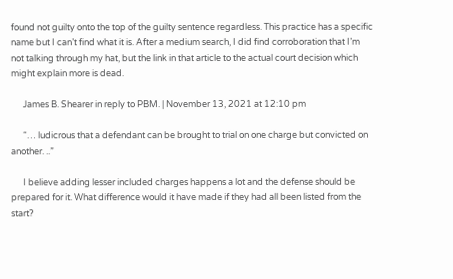found not guilty onto the top of the guilty sentence regardless. This practice has a specific name but I can’t find what it is. After a medium search, I did find corroboration that I’m not talking through my hat, but the link in that article to the actual court decision which might explain more is dead.

      James B. Shearer in reply to PBM. | November 13, 2021 at 12:10 pm

      “… ludicrous that a defendant can be brought to trial on one charge but convicted on another. ..”

      I believe adding lesser included charges happens a lot and the defense should be prepared for it. What difference would it have made if they had all been listed from the start?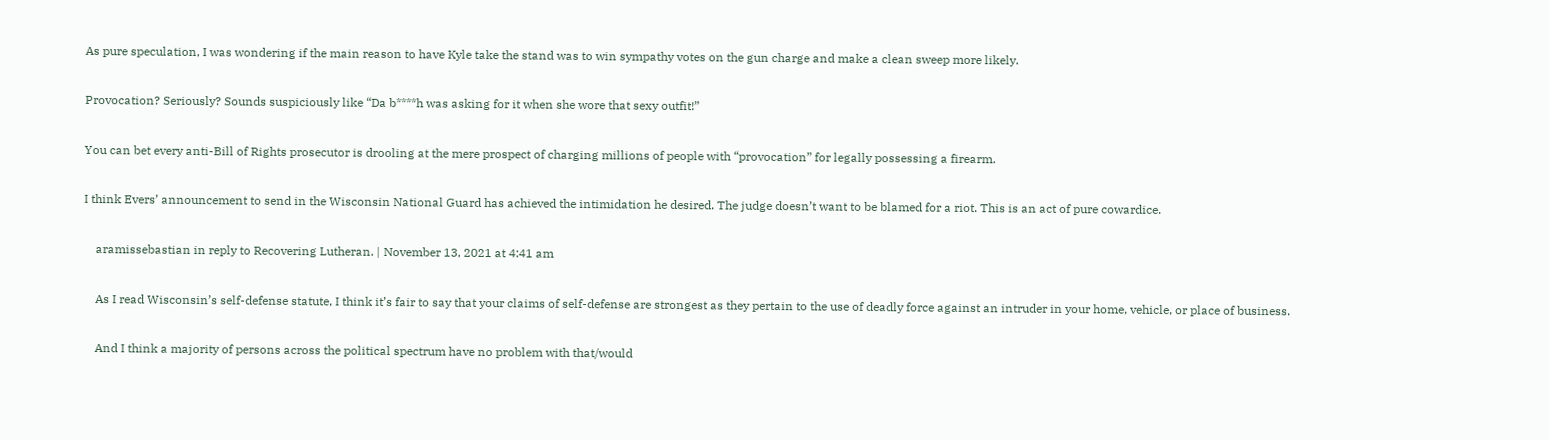As pure speculation, I was wondering if the main reason to have Kyle take the stand was to win sympathy votes on the gun charge and make a clean sweep more likely.

Provocation? Seriously? Sounds suspiciously like “Da b****h was asking for it when she wore that sexy outfit!”

You can bet every anti-Bill of Rights prosecutor is drooling at the mere prospect of charging millions of people with “provocation” for legally possessing a firearm.

I think Evers’ announcement to send in the Wisconsin National Guard has achieved the intimidation he desired. The judge doesn’t want to be blamed for a riot. This is an act of pure cowardice.

    aramissebastian in reply to Recovering Lutheran. | November 13, 2021 at 4:41 am

    As I read Wisconsin’s self-defense statute, I think it’s fair to say that your claims of self-defense are strongest as they pertain to the use of deadly force against an intruder in your home, vehicle, or place of business.

    And I think a majority of persons across the political spectrum have no problem with that/would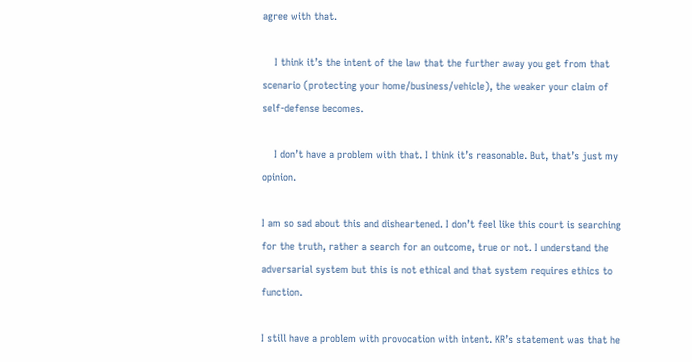agree with that.

    I think it’s the intent of the law that the further away you get from that scenario (protecting your home/business/vehicle), the weaker your claim of self-defense becomes.

    I don’t have a problem with that. I think it’s reasonable. But, that’s just my opinion.

I am so sad about this and disheartened. I don’t feel like this court is searching for the truth, rather a search for an outcome, true or not. I understand the adversarial system but this is not ethical and that system requires ethics to function.

I still have a problem with provocation with intent. KR’s statement was that he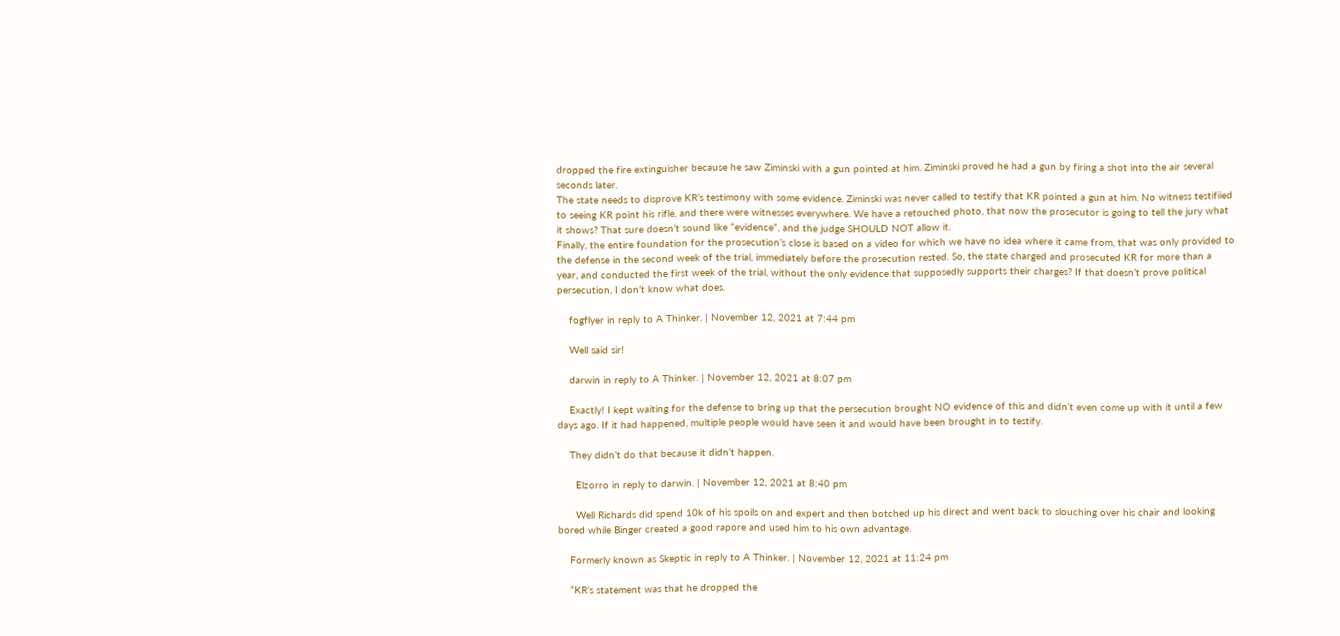dropped the fire extinguisher because he saw Ziminski with a gun pointed at him. Ziminski proved he had a gun by firing a shot into the air several seconds later.
The state needs to disprove KR’s testimony with some evidence. Ziminski was never called to testify that KR pointed a gun at him. No witness testifiied to seeing KR point his rifle, and there were witnesses everywhere. We have a retouched photo, that now the prosecutor is going to tell the jury what it shows? That sure doesn’t sound like “evidence”, and the judge SHOULD NOT allow it.
Finally, the entire foundation for the prosecution’s close is based on a video for which we have no idea where it came from, that was only provided to the defense in the second week of the trial, immediately before the prosecution rested. So, the state charged and prosecuted KR for more than a year, and conducted the first week of the trial, without the only evidence that supposedly supports their charges? If that doesn’t prove political persecution, I don’t know what does.

    fogflyer in reply to A Thinker. | November 12, 2021 at 7:44 pm

    Well said sir!

    darwin in reply to A Thinker. | November 12, 2021 at 8:07 pm

    Exactly! I kept waiting for the defense to bring up that the persecution brought NO evidence of this and didn’t even come up with it until a few days ago. If it had happened, multiple people would have seen it and would have been brought in to testify.

    They didn’t do that because it didn’t happen.

      Elzorro in reply to darwin. | November 12, 2021 at 8:40 pm

      Well Richards did spend 10k of his spoils on and expert and then botched up his direct and went back to slouching over his chair and looking bored while Binger created a good rapore and used him to his own advantage.

    Formerly known as Skeptic in reply to A Thinker. | November 12, 2021 at 11:24 pm

    “KR’s statement was that he dropped the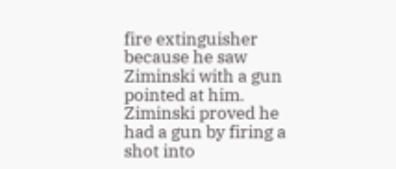fire extinguisher because he saw Ziminski with a gun pointed at him. Ziminski proved he had a gun by firing a shot into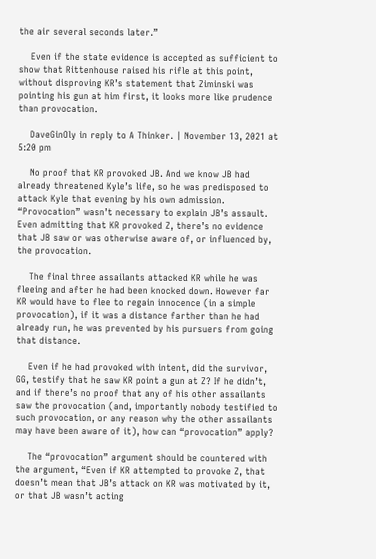the air several seconds later.”

    Even if the state evidence is accepted as sufficient to show that Rittenhouse raised his rifle at this point, without disproving KR’s statement that Ziminski was pointing his gun at him first, it looks more like prudence than provocation.

    DaveGinOly in reply to A Thinker. | November 13, 2021 at 5:20 pm

    No proof that KR provoked JB. And we know JB had already threatened Kyle’s life, so he was predisposed to attack Kyle that evening by his own admission. “Provocation” wasn’t necessary to explain JB’s assault. Even admitting that KR provoked Z, there’s no evidence that JB saw or was otherwise aware of, or influenced by, the provocation.

    The final three assailants attacked KR while he was fleeing and after he had been knocked down. However far KR would have to flee to regain innocence (in a simple provocation), if it was a distance farther than he had already run, he was prevented by his pursuers from going that distance.

    Even if he had provoked with intent, did the survivor, GG, testify that he saw KR point a gun at Z? If he didn’t, and if there’s no proof that any of his other assailants saw the provocation (and, importantly nobody testified to such provocation, or any reason why the other assailants may have been aware of it), how can “provocation” apply?

    The “provocation” argument should be countered with the argument, “Even if KR attempted to provoke Z, that doesn’t mean that JB’s attack on KR was motivated by it, or that JB wasn’t acting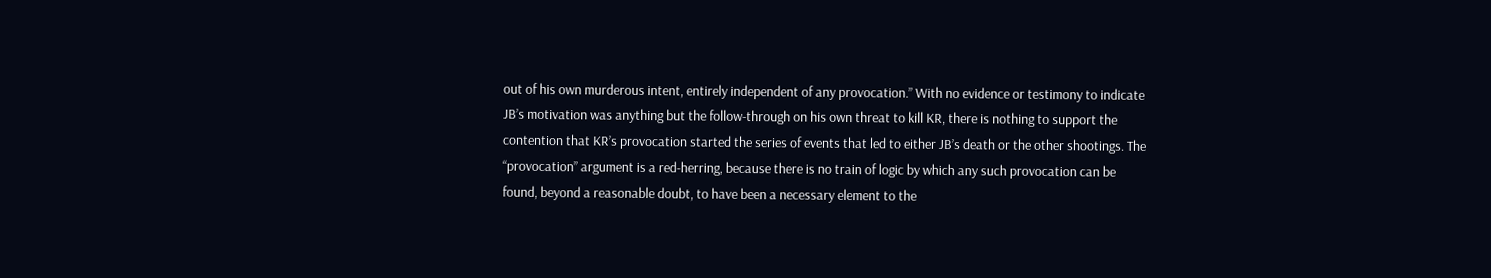out of his own murderous intent, entirely independent of any provocation.” With no evidence or testimony to indicate JB’s motivation was anything but the follow-through on his own threat to kill KR, there is nothing to support the contention that KR’s provocation started the series of events that led to either JB’s death or the other shootings. The “provocation” argument is a red-herring, because there is no train of logic by which any such provocation can be found, beyond a reasonable doubt, to have been a necessary element to the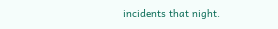incidents that night.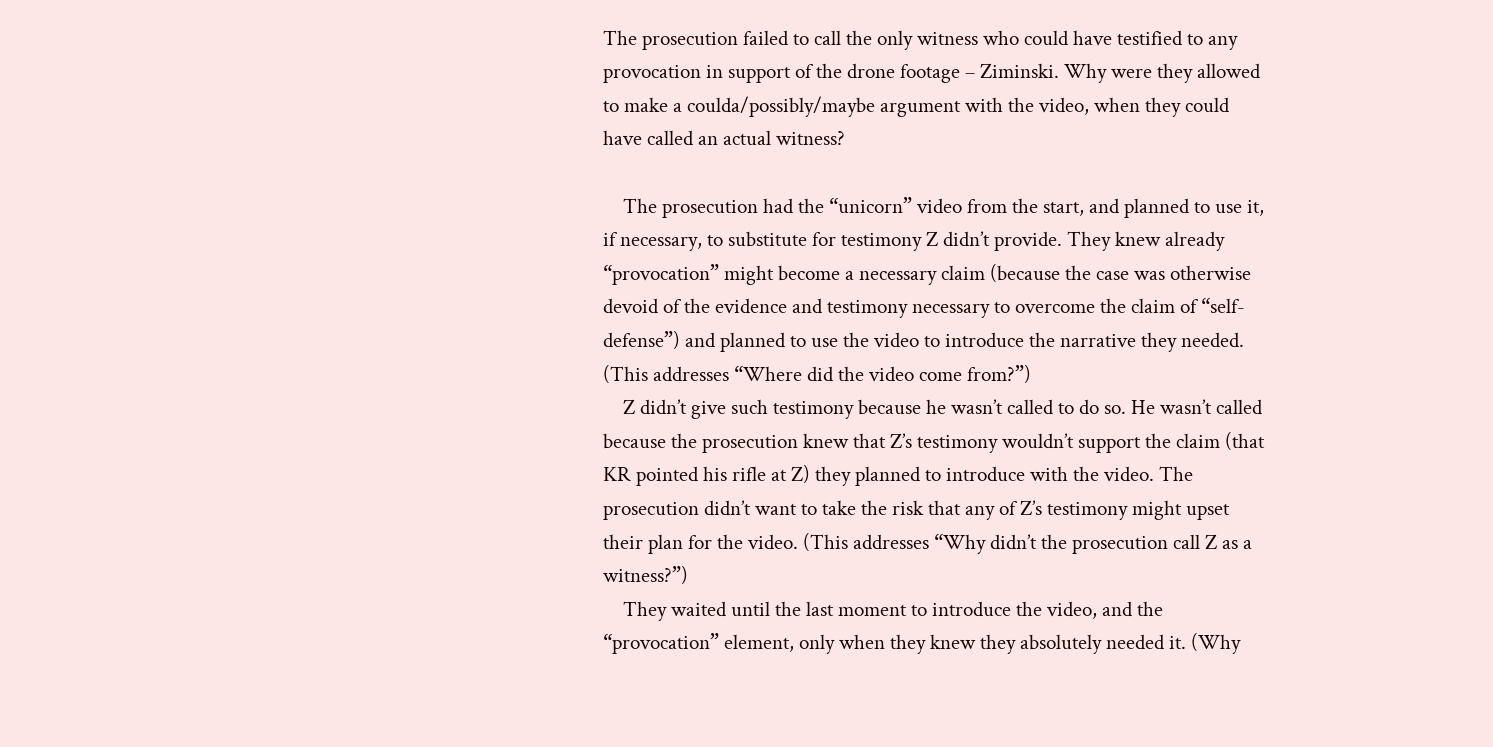The prosecution failed to call the only witness who could have testified to any provocation in support of the drone footage – Ziminski. Why were they allowed to make a coulda/possibly/maybe argument with the video, when they could have called an actual witness?

    The prosecution had the “unicorn” video from the start, and planned to use it, if necessary, to substitute for testimony Z didn’t provide. They knew already “provocation” might become a necessary claim (because the case was otherwise devoid of the evidence and testimony necessary to overcome the claim of “self-defense”) and planned to use the video to introduce the narrative they needed. (This addresses “Where did the video come from?”)
    Z didn’t give such testimony because he wasn’t called to do so. He wasn’t called because the prosecution knew that Z’s testimony wouldn’t support the claim (that KR pointed his rifle at Z) they planned to introduce with the video. The prosecution didn’t want to take the risk that any of Z’s testimony might upset their plan for the video. (This addresses “Why didn’t the prosecution call Z as a witness?”)
    They waited until the last moment to introduce the video, and the “provocation” element, only when they knew they absolutely needed it. (Why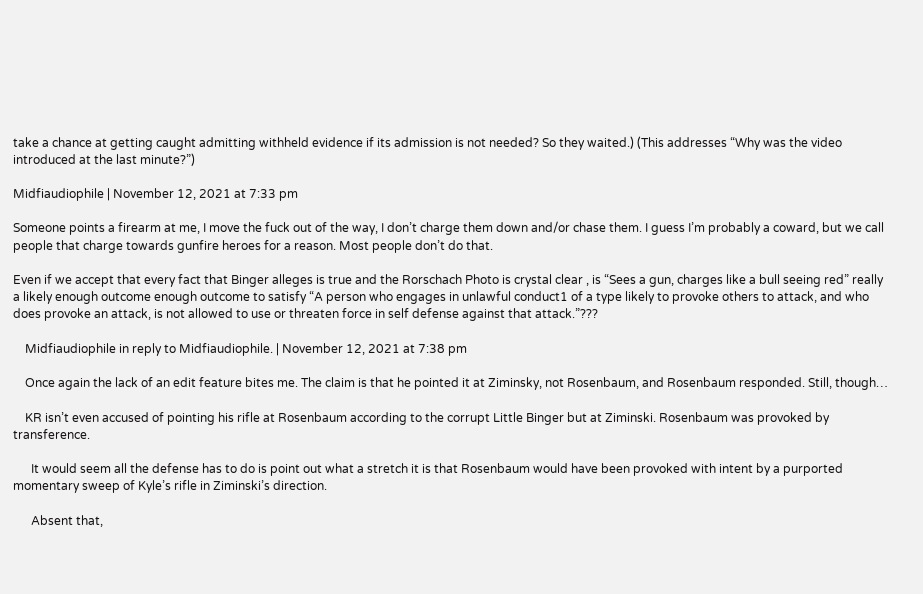take a chance at getting caught admitting withheld evidence if its admission is not needed? So they waited.) (This addresses “Why was the video introduced at the last minute?”)

Midfiaudiophile | November 12, 2021 at 7:33 pm

Someone points a firearm at me, I move the fuck out of the way, I don’t charge them down and/or chase them. I guess I’m probably a coward, but we call people that charge towards gunfire heroes for a reason. Most people don’t do that.

Even if we accept that every fact that Binger alleges is true and the Rorschach Photo is crystal clear , is “Sees a gun, charges like a bull seeing red” really a likely enough outcome enough outcome to satisfy “A person who engages in unlawful conduct1 of a type likely to provoke others to attack, and who does provoke an attack, is not allowed to use or threaten force in self defense against that attack.”???

    Midfiaudiophile in reply to Midfiaudiophile. | November 12, 2021 at 7:38 pm

    Once again the lack of an edit feature bites me. The claim is that he pointed it at Ziminsky, not Rosenbaum, and Rosenbaum responded. Still, though…

    KR isn’t even accused of pointing his rifle at Rosenbaum according to the corrupt Little Binger but at Ziminski. Rosenbaum was provoked by transference.

      It would seem all the defense has to do is point out what a stretch it is that Rosenbaum would have been provoked with intent by a purported momentary sweep of Kyle’s rifle in Ziminski’s direction.

      Absent that,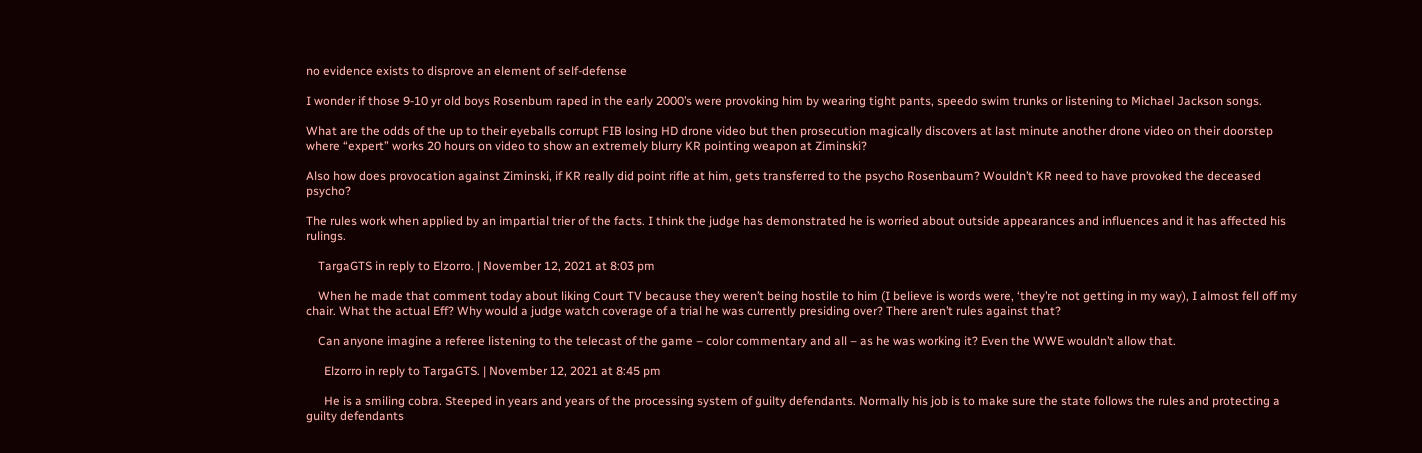no evidence exists to disprove an element of self-defense

I wonder if those 9-10 yr old boys Rosenbum raped in the early 2000’s were provoking him by wearing tight pants, speedo swim trunks or listening to Michael Jackson songs.

What are the odds of the up to their eyeballs corrupt FIB losing HD drone video but then prosecution magically discovers at last minute another drone video on their doorstep where “expert” works 20 hours on video to show an extremely blurry KR pointing weapon at Ziminski?

Also how does provocation against Ziminski, if KR really did point rifle at him, gets transferred to the psycho Rosenbaum? Wouldn’t KR need to have provoked the deceased psycho?

The rules work when applied by an impartial trier of the facts. I think the judge has demonstrated he is worried about outside appearances and influences and it has affected his rulings.

    TargaGTS in reply to Elzorro. | November 12, 2021 at 8:03 pm

    When he made that comment today about liking Court TV because they weren’t being hostile to him (I believe is words were, ‘they’re not getting in my way), I almost fell off my chair. What the actual Eff? Why would a judge watch coverage of a trial he was currently presiding over? There aren’t rules against that?

    Can anyone imagine a referee listening to the telecast of the game – color commentary and all – as he was working it? Even the WWE wouldn’t allow that.

      Elzorro in reply to TargaGTS. | November 12, 2021 at 8:45 pm

      He is a smiling cobra. Steeped in years and years of the processing system of guilty defendants. Normally his job is to make sure the state follows the rules and protecting a guilty defendants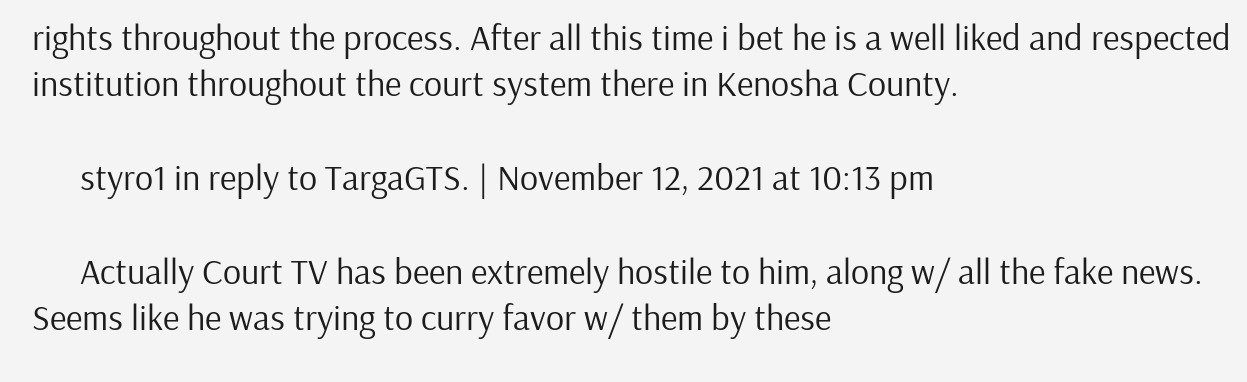rights throughout the process. After all this time i bet he is a well liked and respected institution throughout the court system there in Kenosha County.

      styro1 in reply to TargaGTS. | November 12, 2021 at 10:13 pm

      Actually Court TV has been extremely hostile to him, along w/ all the fake news. Seems like he was trying to curry favor w/ them by these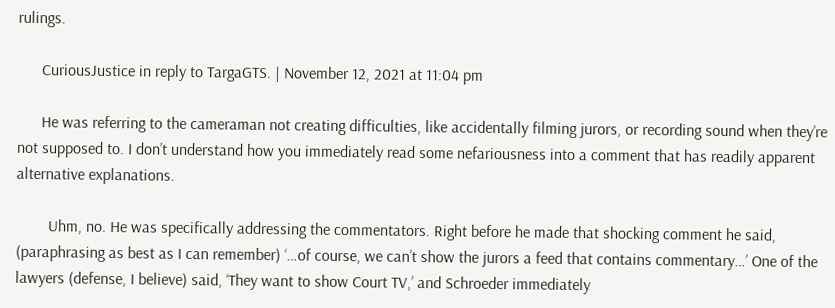rulings.

      CuriousJustice in reply to TargaGTS. | November 12, 2021 at 11:04 pm

      He was referring to the cameraman not creating difficulties, like accidentally filming jurors, or recording sound when they’re not supposed to. I don’t understand how you immediately read some nefariousness into a comment that has readily apparent alternative explanations.

        Uhm, no. He was specifically addressing the commentators. Right before he made that shocking comment he said, (paraphrasing as best as I can remember) ‘…of course, we can’t show the jurors a feed that contains commentary…’ One of the lawyers (defense, I believe) said, ‘They want to show Court TV,’ and Schroeder immediately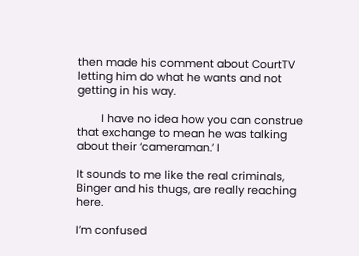then made his comment about CourtTV letting him do what he wants and not getting in his way.

        I have no idea how you can construe that exchange to mean he was talking about their ‘cameraman.’ I

It sounds to me like the real criminals, Binger and his thugs, are really reaching here.

I’m confused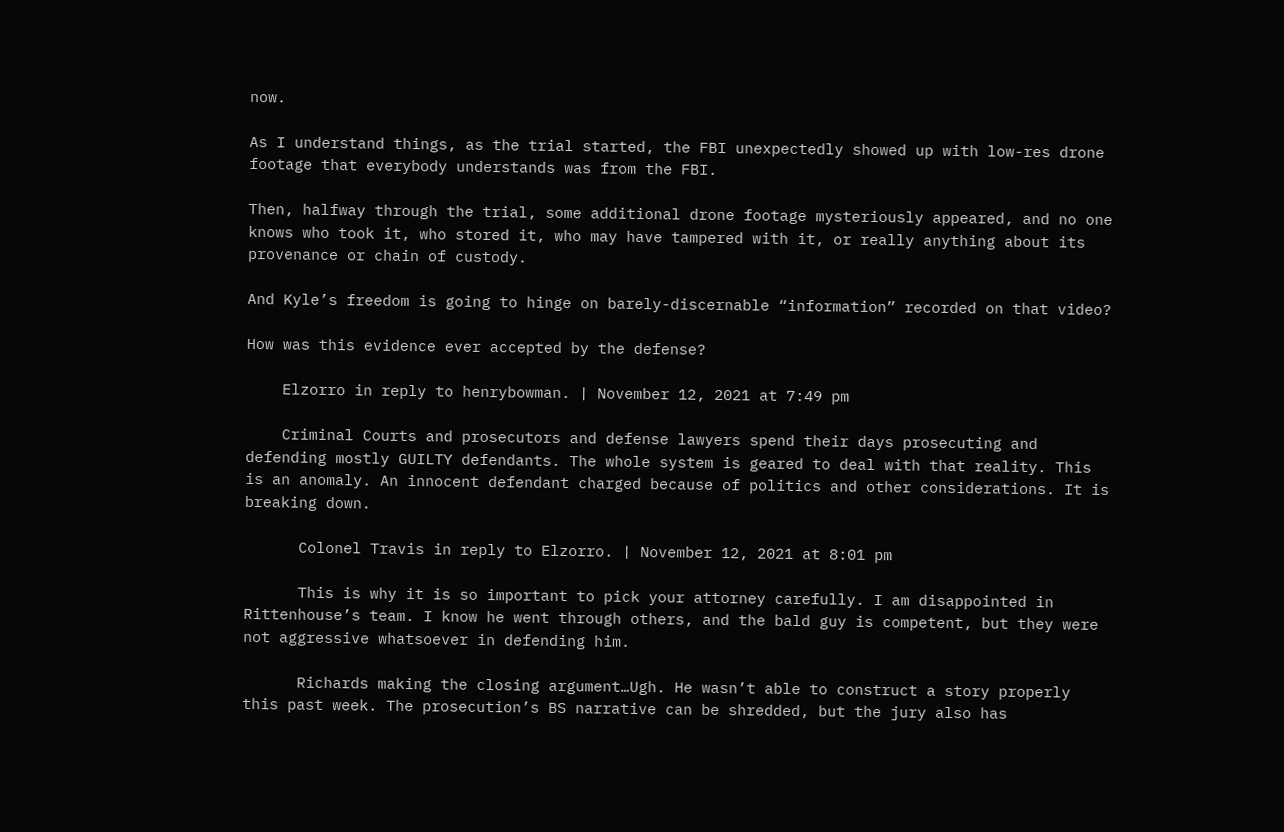now.

As I understand things, as the trial started, the FBI unexpectedly showed up with low-res drone footage that everybody understands was from the FBI.

Then, halfway through the trial, some additional drone footage mysteriously appeared, and no one knows who took it, who stored it, who may have tampered with it, or really anything about its provenance or chain of custody.

And Kyle’s freedom is going to hinge on barely-discernable “information” recorded on that video?

How was this evidence ever accepted by the defense?

    Elzorro in reply to henrybowman. | November 12, 2021 at 7:49 pm

    Criminal Courts and prosecutors and defense lawyers spend their days prosecuting and defending mostly GUILTY defendants. The whole system is geared to deal with that reality. This is an anomaly. An innocent defendant charged because of politics and other considerations. It is breaking down.

      Colonel Travis in reply to Elzorro. | November 12, 2021 at 8:01 pm

      This is why it is so important to pick your attorney carefully. I am disappointed in Rittenhouse’s team. I know he went through others, and the bald guy is competent, but they were not aggressive whatsoever in defending him.

      Richards making the closing argument…Ugh. He wasn’t able to construct a story properly this past week. The prosecution’s BS narrative can be shredded, but the jury also has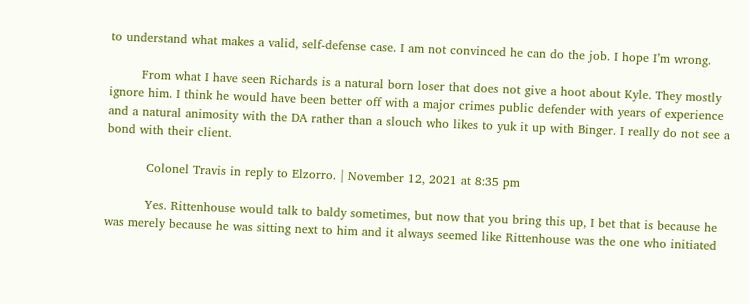to understand what makes a valid, self-defense case. I am not convinced he can do the job. I hope I’m wrong.

        From what I have seen Richards is a natural born loser that does not give a hoot about Kyle. They mostly ignore him. I think he would have been better off with a major crimes public defender with years of experience and a natural animosity with the DA rather than a slouch who likes to yuk it up with Binger. I really do not see a bond with their client.

          Colonel Travis in reply to Elzorro. | November 12, 2021 at 8:35 pm

          Yes. Rittenhouse would talk to baldy sometimes, but now that you bring this up, I bet that is because he was merely because he was sitting next to him and it always seemed like Rittenhouse was the one who initiated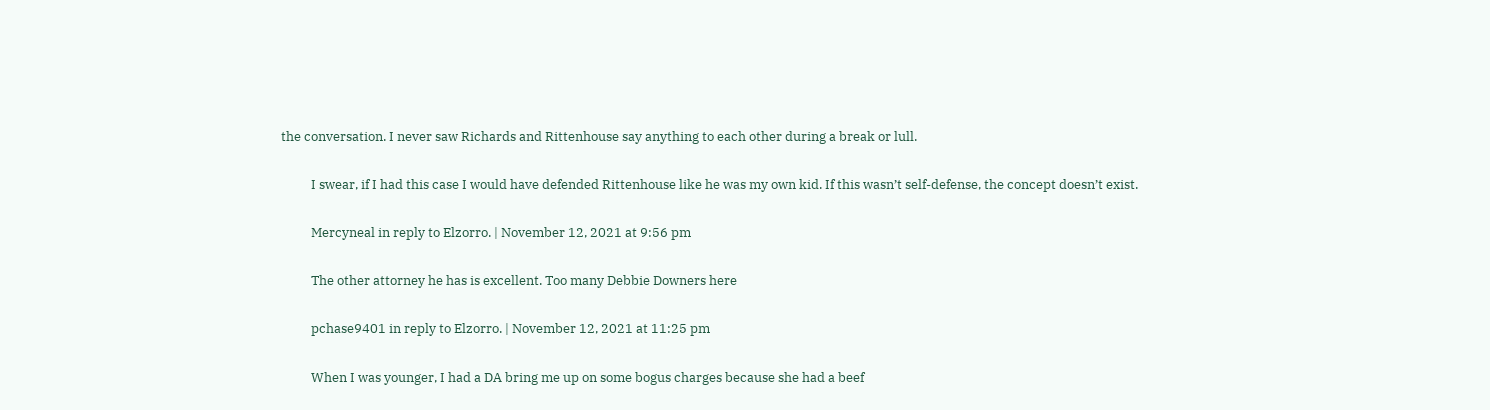the conversation. I never saw Richards and Rittenhouse say anything to each other during a break or lull.

          I swear, if I had this case I would have defended Rittenhouse like he was my own kid. If this wasn’t self-defense, the concept doesn’t exist.

          Mercyneal in reply to Elzorro. | November 12, 2021 at 9:56 pm

          The other attorney he has is excellent. Too many Debbie Downers here

          pchase9401 in reply to Elzorro. | November 12, 2021 at 11:25 pm

          When I was younger, I had a DA bring me up on some bogus charges because she had a beef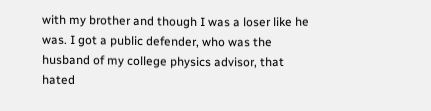with my brother and though I was a loser like he was. I got a public defender, who was the husband of my college physics advisor, that hated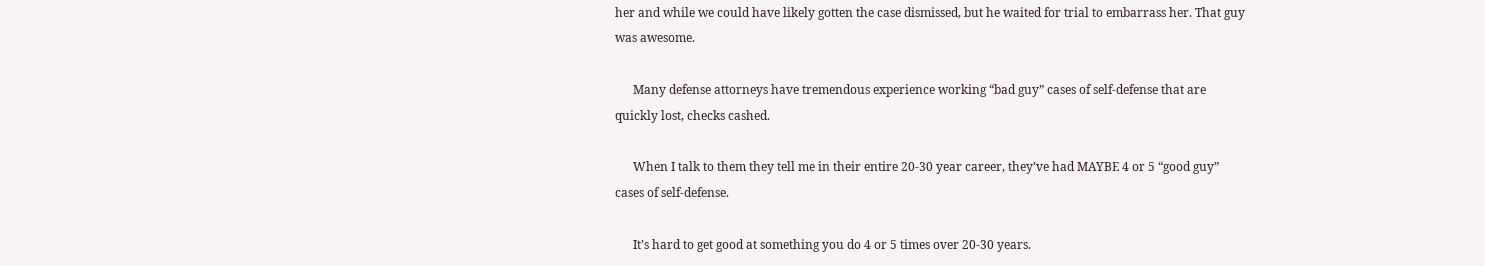her and while we could have likely gotten the case dismissed, but he waited for trial to embarrass her. That guy was awesome.

      Many defense attorneys have tremendous experience working “bad guy” cases of self-defense that are quickly lost, checks cashed.

      When I talk to them they tell me in their entire 20-30 year career, they’ve had MAYBE 4 or 5 “good guy” cases of self-defense.

      It’s hard to get good at something you do 4 or 5 times over 20-30 years.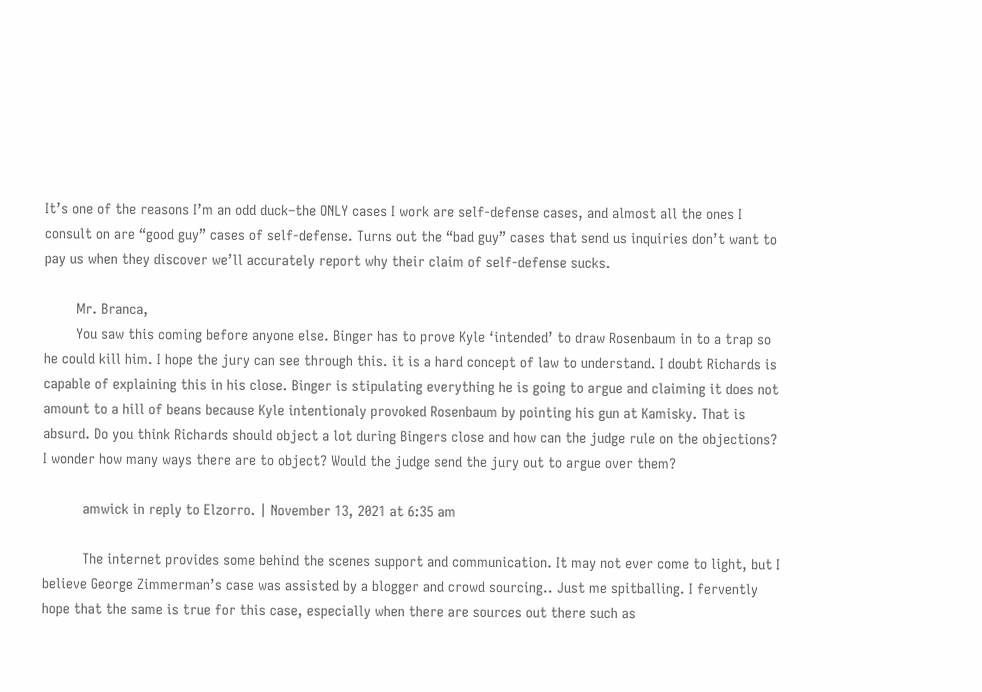It’s one of the reasons I’m an odd duck–the ONLY cases I work are self-defense cases, and almost all the ones I consult on are “good guy” cases of self-defense. Turns out the “bad guy” cases that send us inquiries don’t want to pay us when they discover we’ll accurately report why their claim of self-defense sucks.

        Mr. Branca,
        You saw this coming before anyone else. Binger has to prove Kyle ‘intended’ to draw Rosenbaum in to a trap so he could kill him. I hope the jury can see through this. it is a hard concept of law to understand. I doubt Richards is capable of explaining this in his close. Binger is stipulating everything he is going to argue and claiming it does not amount to a hill of beans because Kyle intentionaly provoked Rosenbaum by pointing his gun at Kamisky. That is absurd. Do you think Richards should object a lot during Bingers close and how can the judge rule on the objections? I wonder how many ways there are to object? Would the judge send the jury out to argue over them?

          amwick in reply to Elzorro. | November 13, 2021 at 6:35 am

          The internet provides some behind the scenes support and communication. It may not ever come to light, but I believe George Zimmerman’s case was assisted by a blogger and crowd sourcing.. Just me spitballing. I fervently hope that the same is true for this case, especially when there are sources out there such as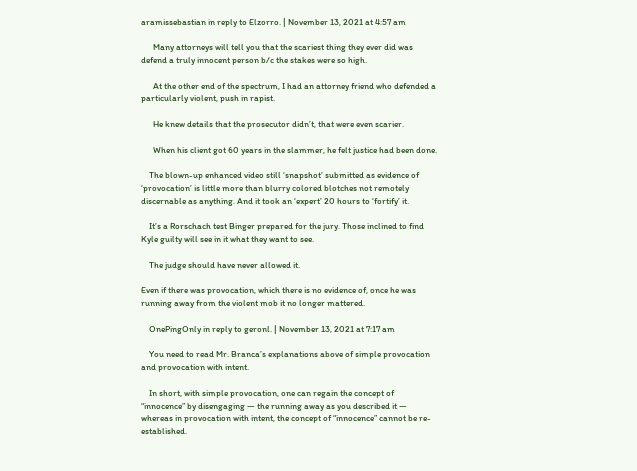aramissebastian in reply to Elzorro. | November 13, 2021 at 4:57 am

      Many attorneys will tell you that the scariest thing they ever did was defend a truly innocent person b/c the stakes were so high.

      At the other end of the spectrum, I had an attorney friend who defended a particularly violent, push in rapist.

      He knew details that the prosecutor didn’t, that were even scarier.

      When his client got 60 years in the slammer, he felt justice had been done.

    The blown-up enhanced video still ‘snapshot’ submitted as evidence of ‘provocation’ is little more than blurry colored blotches not remotely discernable as anything. And it took an ‘expert’ 20 hours to ‘fortify’ it.

    It’s a Rorschach test Binger prepared for the jury. Those inclined to find Kyle guilty will see in it what they want to see.

    The judge should have never allowed it.

Even if there was provocation, which there is no evidence of, once he was running away from the violent mob it no longer mattered.

    OnePingOnly in reply to geronl. | November 13, 2021 at 7:17 am

    You need to read Mr. Branca’s explanations above of simple provocation and provocation with intent.

    In short, with simple provocation, one can regain the concept of “innocence” by disengaging — the running away as you described it — whereas in provocation with intent, the concept of “innocence” cannot be re-established.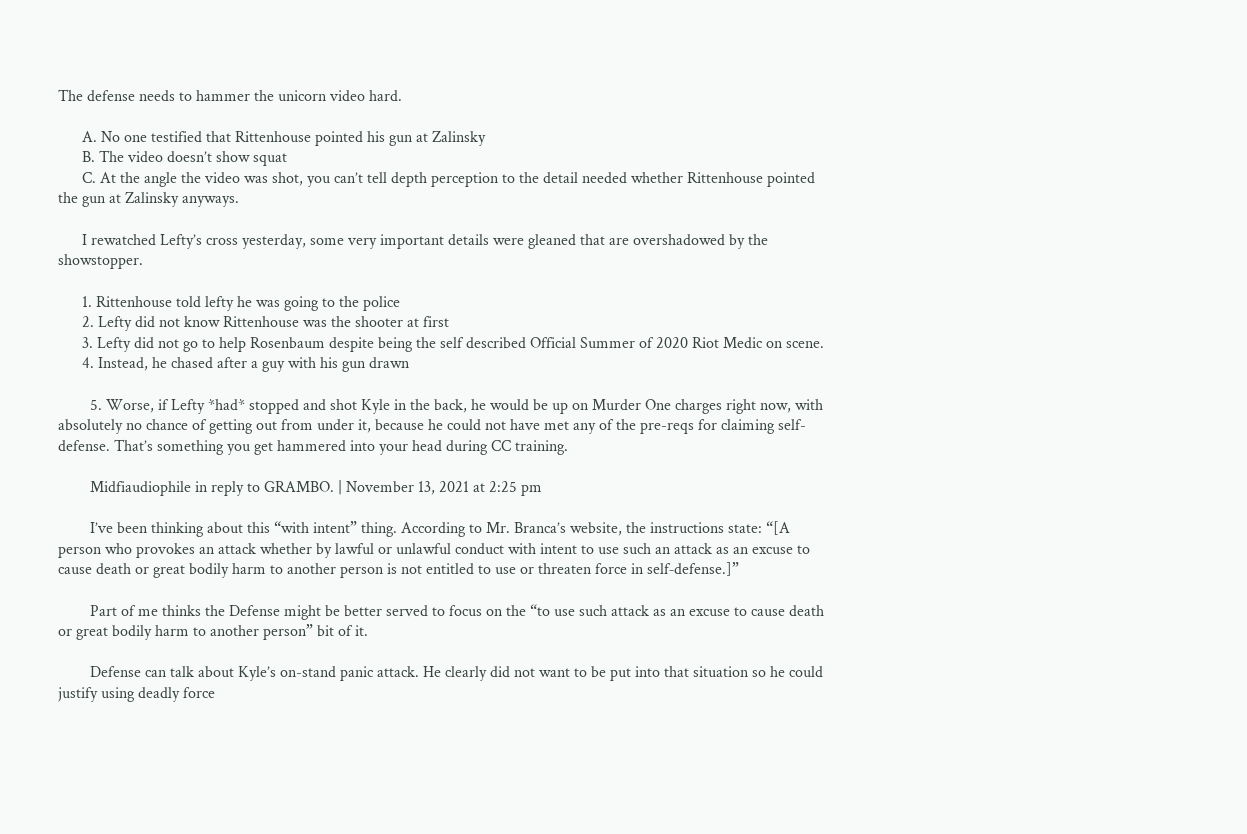The defense needs to hammer the unicorn video hard.

      A. No one testified that Rittenhouse pointed his gun at Zalinsky
      B. The video doesn’t show squat
      C. At the angle the video was shot, you can’t tell depth perception to the detail needed whether Rittenhouse pointed the gun at Zalinsky anyways.

      I rewatched Lefty’s cross yesterday, some very important details were gleaned that are overshadowed by the showstopper.

      1. Rittenhouse told lefty he was going to the police
      2. Lefty did not know Rittenhouse was the shooter at first
      3. Lefty did not go to help Rosenbaum despite being the self described Official Summer of 2020 Riot Medic on scene.
      4. Instead, he chased after a guy with his gun drawn

        5. Worse, if Lefty *had* stopped and shot Kyle in the back, he would be up on Murder One charges right now, with absolutely no chance of getting out from under it, because he could not have met any of the pre-reqs for claiming self-defense. That’s something you get hammered into your head during CC training.

        Midfiaudiophile in reply to GRAMBO. | November 13, 2021 at 2:25 pm

        I’ve been thinking about this “with intent” thing. According to Mr. Branca’s website, the instructions state: “[A person who provokes an attack whether by lawful or unlawful conduct with intent to use such an attack as an excuse to cause death or great bodily harm to another person is not entitled to use or threaten force in self‑defense.]”

        Part of me thinks the Defense might be better served to focus on the “to use such attack as an excuse to cause death or great bodily harm to another person” bit of it.

        Defense can talk about Kyle’s on-stand panic attack. He clearly did not want to be put into that situation so he could justify using deadly force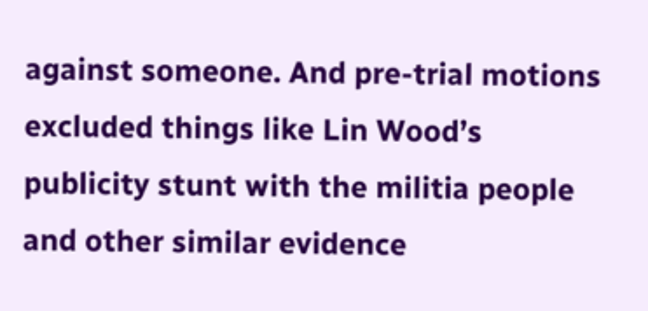against someone. And pre-trial motions excluded things like Lin Wood’s publicity stunt with the militia people and other similar evidence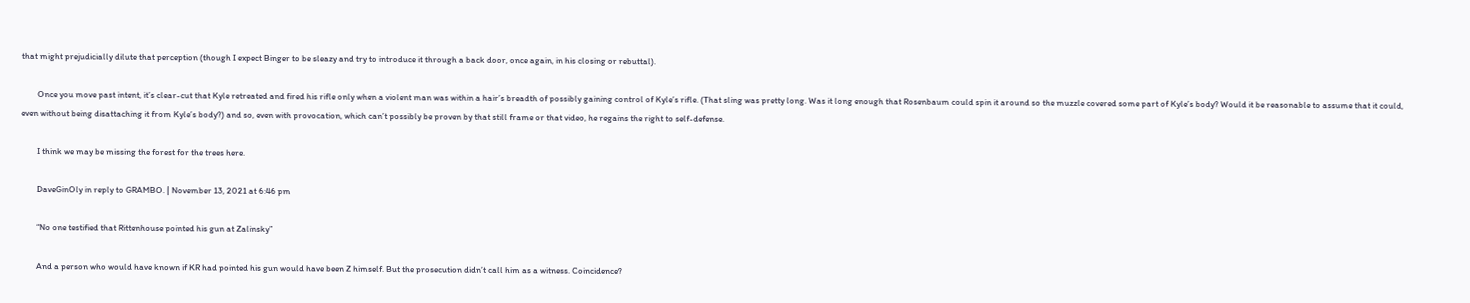that might prejudicially dilute that perception (though I expect Binger to be sleazy and try to introduce it through a back door, once again, in his closing or rebuttal).

        Once you move past intent, it’s clear-cut that Kyle retreated and fired his rifle only when a violent man was within a hair’s breadth of possibly gaining control of Kyle’s rifle. (That sling was pretty long. Was it long enough that Rosenbaum could spin it around so the muzzle covered some part of Kyle’s body? Would it be reasonable to assume that it could, even without being disattaching it from Kyle’s body?) and so, even with provocation, which can’t possibly be proven by that still frame or that video, he regains the right to self-defense.

        I think we may be missing the forest for the trees here.

        DaveGinOly in reply to GRAMBO. | November 13, 2021 at 6:46 pm

        “No one testified that Rittenhouse pointed his gun at Zalinsky”

        And a person who would have known if KR had pointed his gun would have been Z himself. But the prosecution didn’t call him as a witness. Coincidence?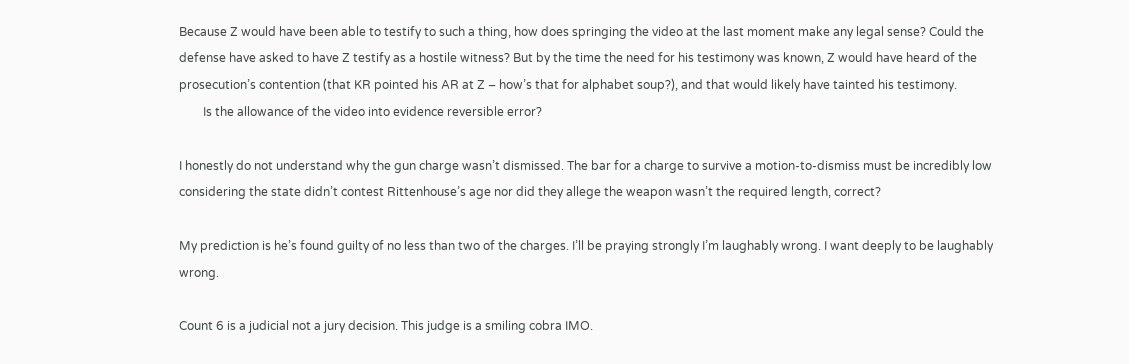Because Z would have been able to testify to such a thing, how does springing the video at the last moment make any legal sense? Could the defense have asked to have Z testify as a hostile witness? But by the time the need for his testimony was known, Z would have heard of the prosecution’s contention (that KR pointed his AR at Z – how’s that for alphabet soup?), and that would likely have tainted his testimony.
        Is the allowance of the video into evidence reversible error?

I honestly do not understand why the gun charge wasn’t dismissed. The bar for a charge to survive a motion-to-dismiss must be incredibly low considering the state didn’t contest Rittenhouse’s age nor did they allege the weapon wasn’t the required length, correct?

My prediction is he’s found guilty of no less than two of the charges. I’ll be praying strongly I’m laughably wrong. I want deeply to be laughably wrong.

Count 6 is a judicial not a jury decision. This judge is a smiling cobra IMO.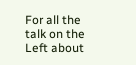For all the talk on the Left about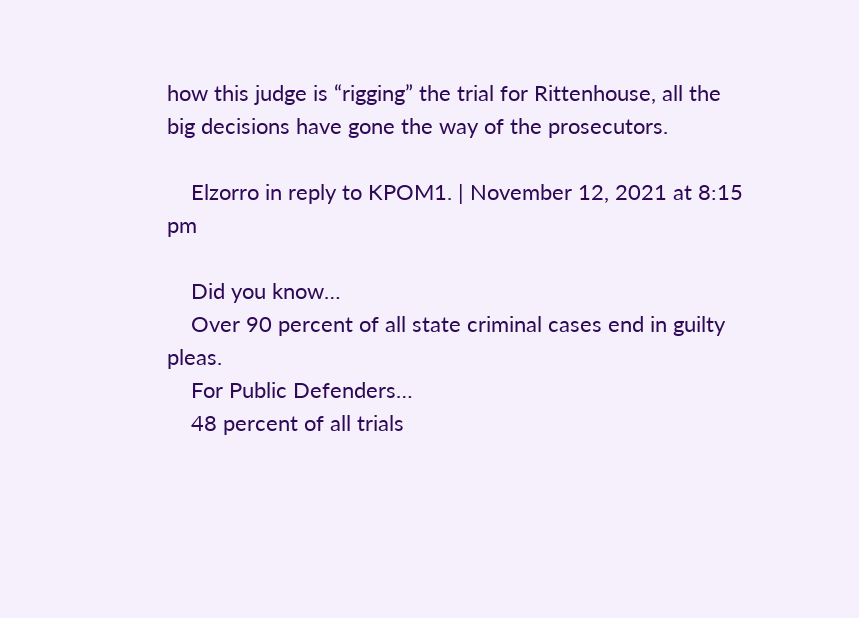how this judge is “rigging” the trial for Rittenhouse, all the big decisions have gone the way of the prosecutors.

    Elzorro in reply to KPOM1. | November 12, 2021 at 8:15 pm

    Did you know…
    Over 90 percent of all state criminal cases end in guilty pleas.
    For Public Defenders…
    48 percent of all trials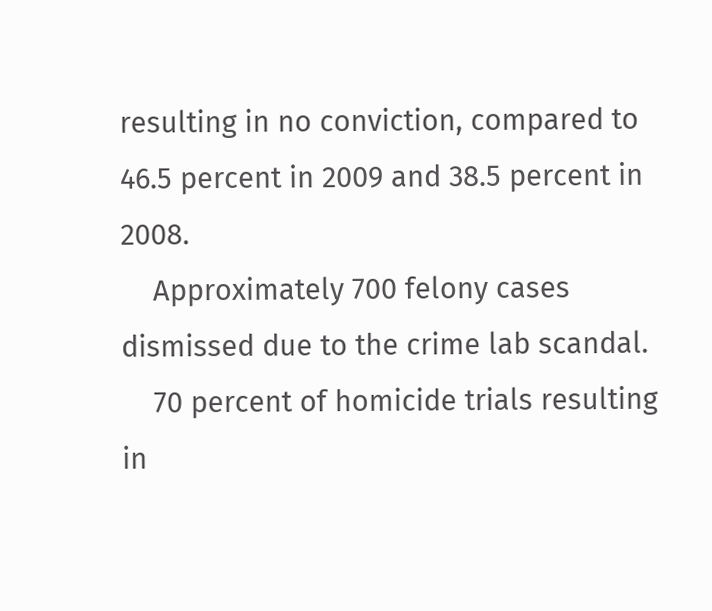resulting in no conviction, compared to 46.5 percent in 2009 and 38.5 percent in 2008.
    Approximately 700 felony cases dismissed due to the crime lab scandal.
    70 percent of homicide trials resulting in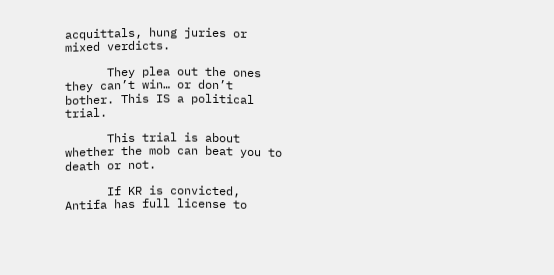acquittals, hung juries or mixed verdicts.

      They plea out the ones they can’t win… or don’t bother. This IS a political trial.

      This trial is about whether the mob can beat you to death or not.

      If KR is convicted, Antifa has full license to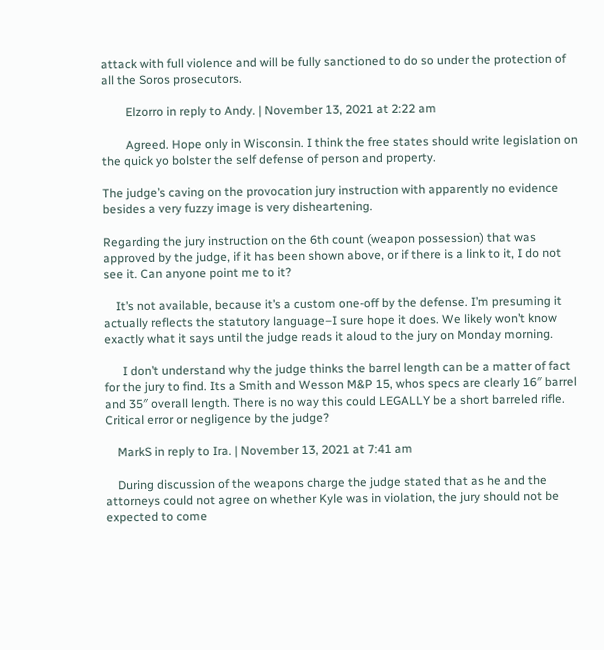attack with full violence and will be fully sanctioned to do so under the protection of all the Soros prosecutors.

        Elzorro in reply to Andy. | November 13, 2021 at 2:22 am

        Agreed. Hope only in Wisconsin. I think the free states should write legislation on the quick yo bolster the self defense of person and property.

The judge’s caving on the provocation jury instruction with apparently no evidence besides a very fuzzy image is very disheartening.

Regarding the jury instruction on the 6th count (weapon possession) that was approved by the judge, if it has been shown above, or if there is a link to it, I do not see it. Can anyone point me to it?

    It’s not available, because it’s a custom one-off by the defense. I’m presuming it actually reflects the statutory language–I sure hope it does. We likely won’t know exactly what it says until the judge reads it aloud to the jury on Monday morning.

      I don’t understand why the judge thinks the barrel length can be a matter of fact for the jury to find. Its a Smith and Wesson M&P 15, whos specs are clearly 16″ barrel and 35″ overall length. There is no way this could LEGALLY be a short barreled rifle. Critical error or negligence by the judge?

    MarkS in reply to Ira. | November 13, 2021 at 7:41 am

    During discussion of the weapons charge the judge stated that as he and the attorneys could not agree on whether Kyle was in violation, the jury should not be expected to come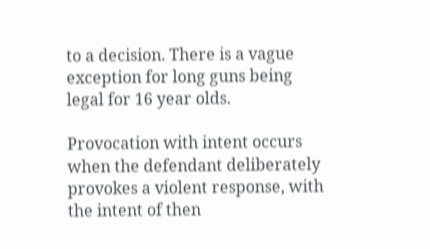to a decision. There is a vague exception for long guns being legal for 16 year olds.

Provocation with intent occurs when the defendant deliberately provokes a violent response, with the intent of then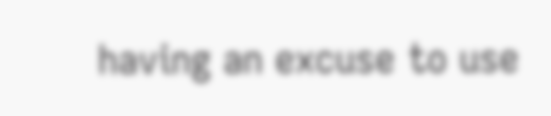having an excuse to use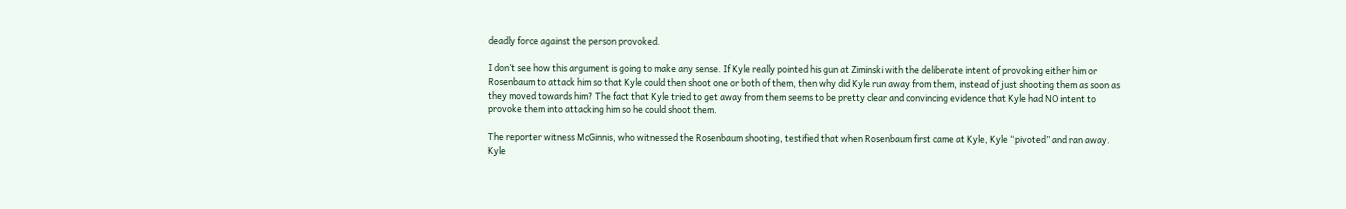deadly force against the person provoked.

I don’t see how this argument is going to make any sense. If Kyle really pointed his gun at Ziminski with the deliberate intent of provoking either him or Rosenbaum to attack him so that Kyle could then shoot one or both of them, then why did Kyle run away from them, instead of just shooting them as soon as they moved towards him? The fact that Kyle tried to get away from them seems to be pretty clear and convincing evidence that Kyle had NO intent to provoke them into attacking him so he could shoot them.

The reporter witness McGinnis, who witnessed the Rosenbaum shooting, testified that when Rosenbaum first came at Kyle, Kyle “pivoted” and ran away. Kyle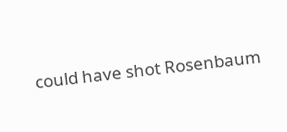could have shot Rosenbaum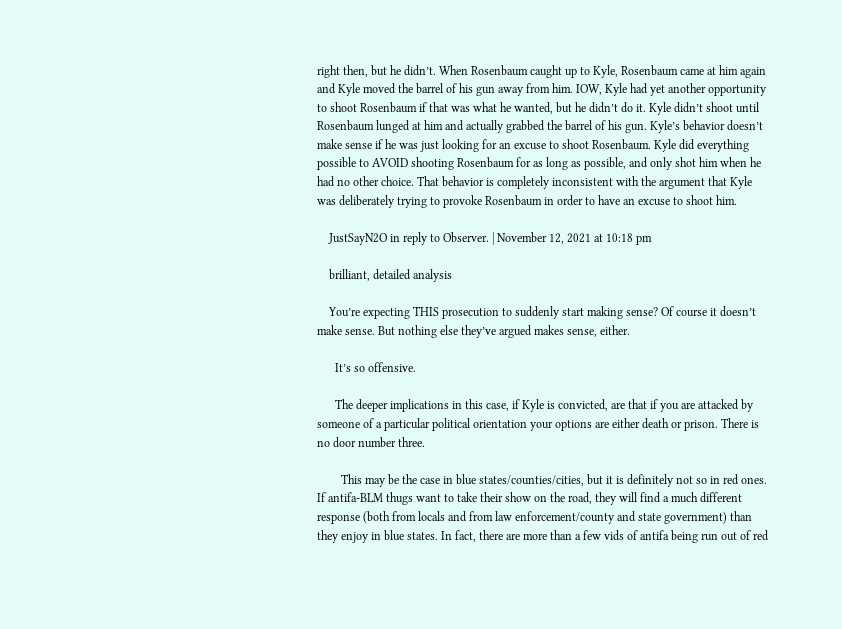right then, but he didn’t. When Rosenbaum caught up to Kyle, Rosenbaum came at him again and Kyle moved the barrel of his gun away from him. IOW, Kyle had yet another opportunity to shoot Rosenbaum if that was what he wanted, but he didn’t do it. Kyle didn’t shoot until Rosenbaum lunged at him and actually grabbed the barrel of his gun. Kyle’s behavior doesn’t make sense if he was just looking for an excuse to shoot Rosenbaum. Kyle did everything possible to AVOID shooting Rosenbaum for as long as possible, and only shot him when he had no other choice. That behavior is completely inconsistent with the argument that Kyle was deliberately trying to provoke Rosenbaum in order to have an excuse to shoot him.

    JustSayN2O in reply to Observer. | November 12, 2021 at 10:18 pm

    brilliant, detailed analysis

    You’re expecting THIS prosecution to suddenly start making sense? Of course it doesn’t make sense. But nothing else they’ve argued makes sense, either.

      It’s so offensive.

      The deeper implications in this case, if Kyle is convicted, are that if you are attacked by someone of a particular political orientation your options are either death or prison. There is no door number three.

        This may be the case in blue states/counties/cities, but it is definitely not so in red ones. If antifa-BLM thugs want to take their show on the road, they will find a much different response (both from locals and from law enforcement/county and state government) than they enjoy in blue states. In fact, there are more than a few vids of antifa being run out of red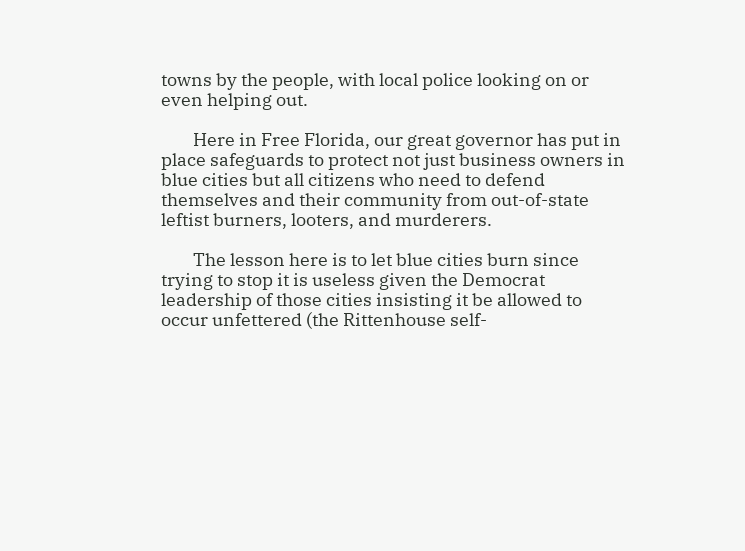towns by the people, with local police looking on or even helping out.

        Here in Free Florida, our great governor has put in place safeguards to protect not just business owners in blue cities but all citizens who need to defend themselves and their community from out-of-state leftist burners, looters, and murderers.

        The lesson here is to let blue cities burn since trying to stop it is useless given the Democrat leadership of those cities insisting it be allowed to occur unfettered (the Rittenhouse self-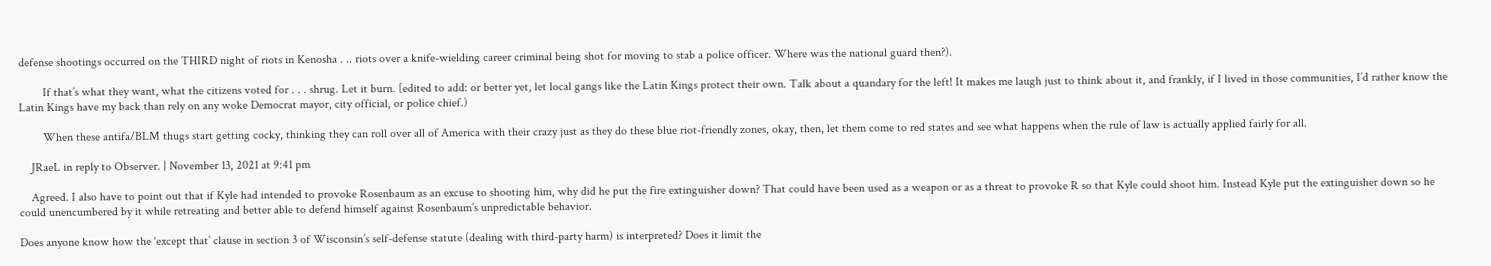defense shootings occurred on the THIRD night of riots in Kenosha . .. riots over a knife-wielding career criminal being shot for moving to stab a police officer. Where was the national guard then?).

        If that’s what they want, what the citizens voted for . . . shrug. Let it burn. [edited to add: or better yet, let local gangs like the Latin Kings protect their own. Talk about a quandary for the left! It makes me laugh just to think about it, and frankly, if I lived in those communities, I’d rather know the Latin Kings have my back than rely on any woke Democrat mayor, city official, or police chief.)

        When these antifa/BLM thugs start getting cocky, thinking they can roll over all of America with their crazy just as they do these blue riot-friendly zones, okay, then, let them come to red states and see what happens when the rule of law is actually applied fairly for all.

    JRaeL in reply to Observer. | November 13, 2021 at 9:41 pm

    Agreed. I also have to point out that if Kyle had intended to provoke Rosenbaum as an excuse to shooting him, why did he put the fire extinguisher down? That could have been used as a weapon or as a threat to provoke R so that Kyle could shoot him. Instead Kyle put the extinguisher down so he could unencumbered by it while retreating and better able to defend himself against Rosenbaum’s unpredictable behavior.

Does anyone know how the ‘except that’ clause in section 3 of Wisconsin’s self-defense statute (dealing with third-party harm) is interpreted? Does it limit the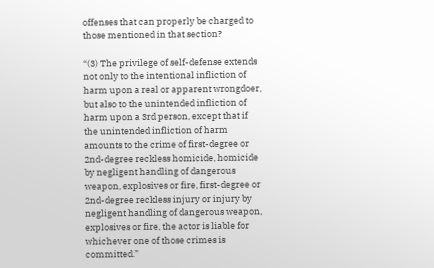offenses that can properly be charged to those mentioned in that section?

“(3) The privilege of self-defense extends not only to the intentional infliction of harm upon a real or apparent wrongdoer, but also to the unintended infliction of harm upon a 3rd person, except that if the unintended infliction of harm amounts to the crime of first-degree or 2nd-degree reckless homicide, homicide by negligent handling of dangerous weapon, explosives or fire, first-degree or 2nd-degree reckless injury or injury by negligent handling of dangerous weapon, explosives or fire, the actor is liable for whichever one of those crimes is committed.”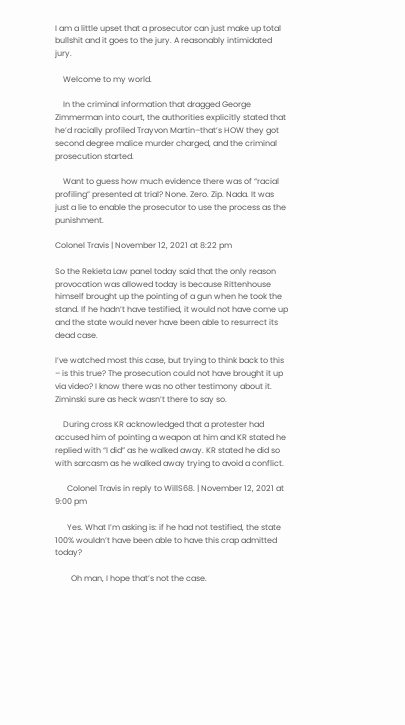I am a little upset that a prosecutor can just make up total bullshit and it goes to the jury. A reasonably intimidated jury.

    Welcome to my world.

    In the criminal information that dragged George Zimmerman into court, the authorities explicitly stated that he’d racially profiled Trayvon Martin–that’s HOW they got second degree malice murder charged, and the criminal prosecution started.

    Want to guess how much evidence there was of “racial profiling” presented at trial? None. Zero. Zip. Nada. It was just a lie to enable the prosecutor to use the process as the punishment.

Colonel Travis | November 12, 2021 at 8:22 pm

So the Rekieta Law panel today said that the only reason provocation was allowed today is because Rittenhouse himself brought up the pointing of a gun when he took the stand. If he hadn’t have testified, it would not have come up and the state would never have been able to resurrect its dead case.

I’ve watched most this case, but trying to think back to this – is this true? The prosecution could not have brought it up via video? I know there was no other testimony about it. Ziminski sure as heck wasn’t there to say so.

    During cross KR acknowledged that a protester had accused him of pointing a weapon at him and KR stated he replied with “I did” as he walked away. KR stated he did so with sarcasm as he walked away trying to avoid a conflict.

      Colonel Travis in reply to WillS68. | November 12, 2021 at 9:00 pm

      Yes. What I’m asking is: if he had not testified, the state 100% wouldn’t have been able to have this crap admitted today?

        Oh man, I hope that’s not the case.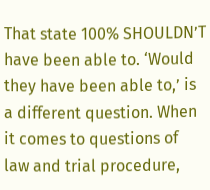That state 100% SHOULDN’T have been able to. ‘Would they have been able to,’ is a different question. When it comes to questions of law and trial procedure,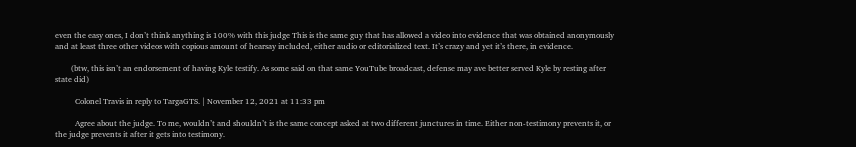even the easy ones, I don’t think anything is 100% with this judge This is the same guy that has allowed a video into evidence that was obtained anonymously and at least three other videos with copious amount of hearsay included, either audio or editorialized text. It’s crazy and yet it’s there, in evidence.

        (btw, this isn’t an endorsement of having Kyle testify. As some said on that same YouTube broadcast, defense may ave better served Kyle by resting after state did)

          Colonel Travis in reply to TargaGTS. | November 12, 2021 at 11:33 pm

          Agree about the judge. To me, wouldn’t and shouldn’t is the same concept asked at two different junctures in time. Either non-testimony prevents it, or the judge prevents it after it gets into testimony.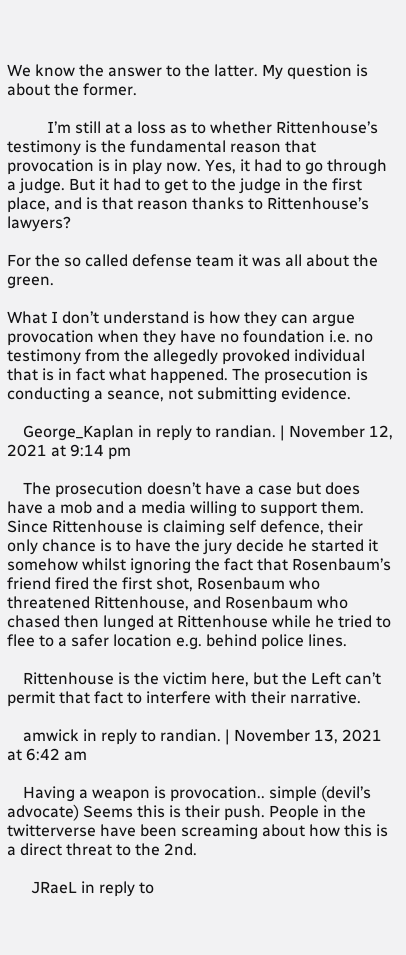We know the answer to the latter. My question is about the former.

          I’m still at a loss as to whether Rittenhouse’s testimony is the fundamental reason that provocation is in play now. Yes, it had to go through a judge. But it had to get to the judge in the first place, and is that reason thanks to Rittenhouse’s lawyers?

For the so called defense team it was all about the green.

What I don’t understand is how they can argue provocation when they have no foundation i.e. no testimony from the allegedly provoked individual that is in fact what happened. The prosecution is conducting a seance, not submitting evidence.

    George_Kaplan in reply to randian. | November 12, 2021 at 9:14 pm

    The prosecution doesn’t have a case but does have a mob and a media willing to support them. Since Rittenhouse is claiming self defence, their only chance is to have the jury decide he started it somehow whilst ignoring the fact that Rosenbaum’s friend fired the first shot, Rosenbaum who threatened Rittenhouse, and Rosenbaum who chased then lunged at Rittenhouse while he tried to flee to a safer location e.g. behind police lines.

    Rittenhouse is the victim here, but the Left can’t permit that fact to interfere with their narrative.

    amwick in reply to randian. | November 13, 2021 at 6:42 am

    Having a weapon is provocation.. simple (devil’s advocate) Seems this is their push. People in the twitterverse have been screaming about how this is a direct threat to the 2nd.

      JRaeL in reply to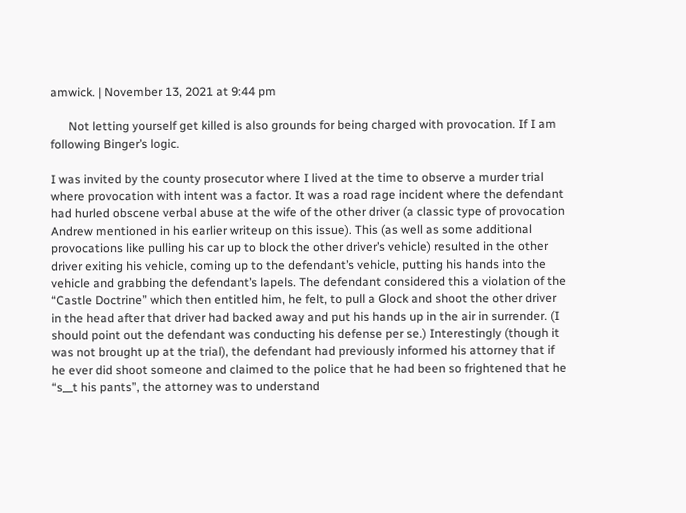amwick. | November 13, 2021 at 9:44 pm

      Not letting yourself get killed is also grounds for being charged with provocation. If I am following Binger’s logic.

I was invited by the county prosecutor where I lived at the time to observe a murder trial where provocation with intent was a factor. It was a road rage incident where the defendant had hurled obscene verbal abuse at the wife of the other driver (a classic type of provocation Andrew mentioned in his earlier writeup on this issue). This (as well as some additional provocations like pulling his car up to block the other driver’s vehicle) resulted in the other driver exiting his vehicle, coming up to the defendant’s vehicle, putting his hands into the vehicle and grabbing the defendant’s lapels. The defendant considered this a violation of the “Castle Doctrine” which then entitled him, he felt, to pull a Glock and shoot the other driver in the head after that driver had backed away and put his hands up in the air in surrender. (I should point out the defendant was conducting his defense per se.) Interestingly (though it was not brought up at the trial), the defendant had previously informed his attorney that if he ever did shoot someone and claimed to the police that he had been so frightened that he “s__t his pants”, the attorney was to understand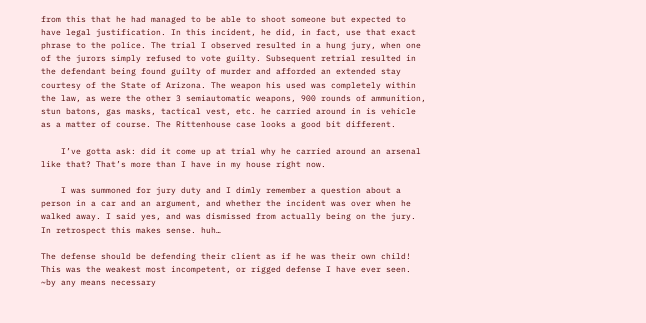from this that he had managed to be able to shoot someone but expected to have legal justification. In this incident, he did, in fact, use that exact phrase to the police. The trial I observed resulted in a hung jury, when one of the jurors simply refused to vote guilty. Subsequent retrial resulted in the defendant being found guilty of murder and afforded an extended stay courtesy of the State of Arizona. The weapon his used was completely within the law, as were the other 3 semiautomatic weapons, 900 rounds of ammunition, stun batons, gas masks, tactical vest, etc. he carried around in is vehicle as a matter of course. The Rittenhouse case looks a good bit different.

    I’ve gotta ask: did it come up at trial why he carried around an arsenal like that? That’s more than I have in my house right now.

    I was summoned for jury duty and I dimly remember a question about a person in a car and an argument, and whether the incident was over when he walked away. I said yes, and was dismissed from actually being on the jury. In retrospect this makes sense. huh…

The defense should be defending their client as if he was their own child!
This was the weakest most incompetent, or rigged defense I have ever seen.
~by any means necessary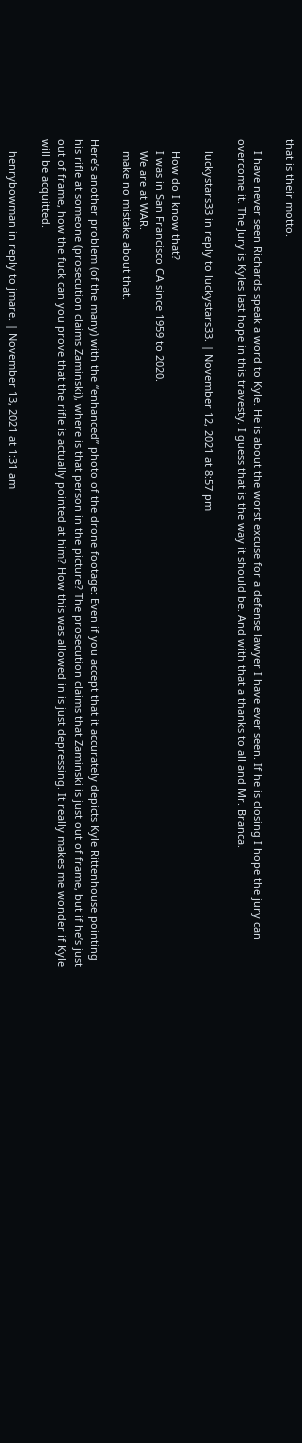that is their motto.

    I have never seen Richards speak a word to Kyle. He is about the worst excuse for a defense lawyer I have ever seen. If he is closing I hope the jury can overcome it. The Jury is Kyles last hope in this travesty. I guess that is the way it should be. And with that a thanks to all and Mr. Branca.

    luckystars33 in reply to luckystars33. | November 12, 2021 at 8:57 pm

    How do I know that?
    I was in San Francisco CA since 1959 to 2020.
    We are at WAR.
    make no mistake about that.

Here’s another problem (of the many) with the “enhanced” photo of the drone footage: Even if you accept that it accurately depicts Kyle Rittenhouse pointing his rifle at someone (prosecution claims Zaminski), where is that person in the picture? The prosecution claims that Zaminski is just out of frame, but if he’s just out of frame, how the fuck can you prove that the rifle is actually pointed at him? How this was allowed in is just depressing. It really makes me wonder if Kyle will be acquitted.

    henrybowman in reply to jmare. | November 13, 2021 at 1:31 am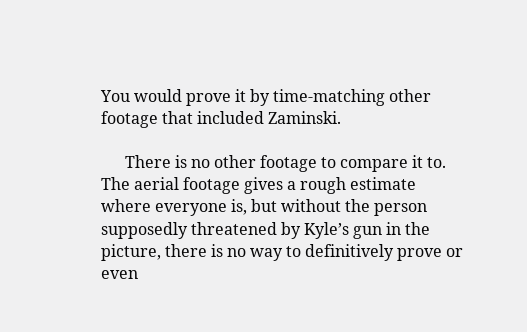You would prove it by time-matching other footage that included Zaminski.

      There is no other footage to compare it to. The aerial footage gives a rough estimate where everyone is, but without the person supposedly threatened by Kyle’s gun in the picture, there is no way to definitively prove or even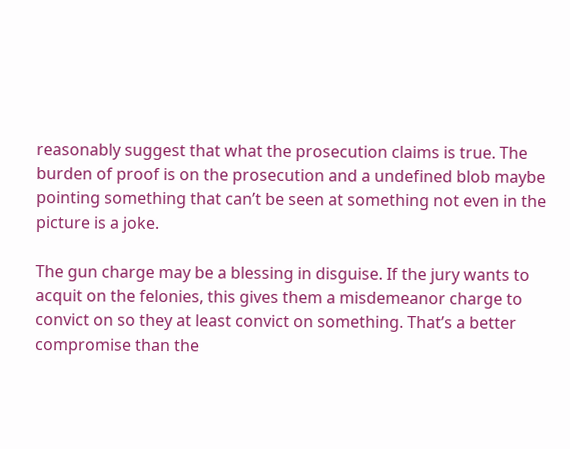reasonably suggest that what the prosecution claims is true. The burden of proof is on the prosecution and a undefined blob maybe pointing something that can’t be seen at something not even in the picture is a joke.

The gun charge may be a blessing in disguise. If the jury wants to acquit on the felonies, this gives them a misdemeanor charge to convict on so they at least convict on something. That’s a better compromise than the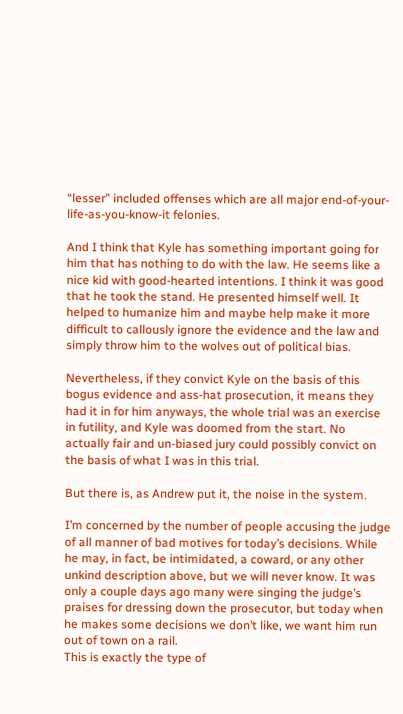“lesser” included offenses which are all major end-of-your-life-as-you-know-it felonies.

And I think that Kyle has something important going for him that has nothing to do with the law. He seems like a nice kid with good-hearted intentions. I think it was good that he took the stand. He presented himself well. It helped to humanize him and maybe help make it more difficult to callously ignore the evidence and the law and simply throw him to the wolves out of political bias.

Nevertheless, if they convict Kyle on the basis of this bogus evidence and ass-hat prosecution, it means they had it in for him anyways, the whole trial was an exercise in futility, and Kyle was doomed from the start. No actually fair and un-biased jury could possibly convict on the basis of what I was in this trial.

But there is, as Andrew put it, the noise in the system.

I’m concerned by the number of people accusing the judge of all manner of bad motives for today’s decisions. While he may, in fact, be intimidated, a coward, or any other unkind description above, but we will never know. It was only a couple days ago many were singing the judge’s praises for dressing down the prosecutor, but today when he makes some decisions we don’t like, we want him run out of town on a rail.
This is exactly the type of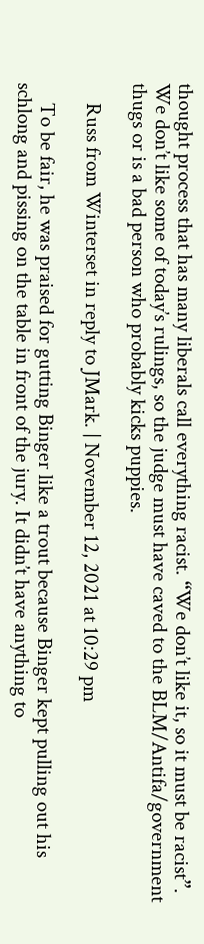thought process that has many liberals call everything racist. “We don’t like it, so it must be racist”. We don’t like some of today’s rulings, so the judge must have caved to the BLM/Antifa/government thugs or is a bad person who probably kicks puppies.

    Russ from Winterset in reply to JMark. | November 12, 2021 at 10:29 pm

    To be fair, he was praised for gutting Binger like a trout because Binger kept pulling out his schlong and pissing on the table in front of the jury. It didn’t have anything to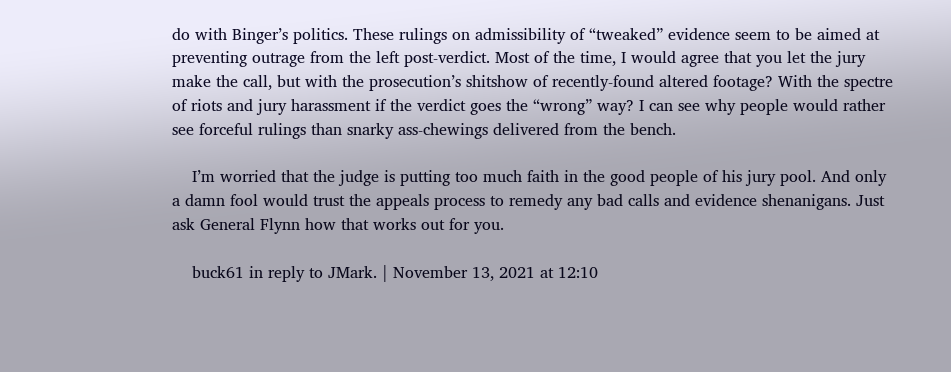do with Binger’s politics. These rulings on admissibility of “tweaked” evidence seem to be aimed at preventing outrage from the left post-verdict. Most of the time, I would agree that you let the jury make the call, but with the prosecution’s shitshow of recently-found altered footage? With the spectre of riots and jury harassment if the verdict goes the “wrong” way? I can see why people would rather see forceful rulings than snarky ass-chewings delivered from the bench.

    I’m worried that the judge is putting too much faith in the good people of his jury pool. And only a damn fool would trust the appeals process to remedy any bad calls and evidence shenanigans. Just ask General Flynn how that works out for you.

    buck61 in reply to JMark. | November 13, 2021 at 12:10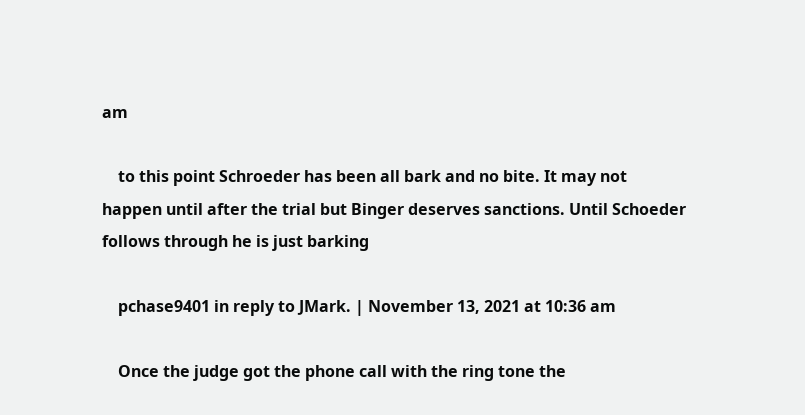am

    to this point Schroeder has been all bark and no bite. It may not happen until after the trial but Binger deserves sanctions. Until Schoeder follows through he is just barking

    pchase9401 in reply to JMark. | November 13, 2021 at 10:36 am

    Once the judge got the phone call with the ring tone the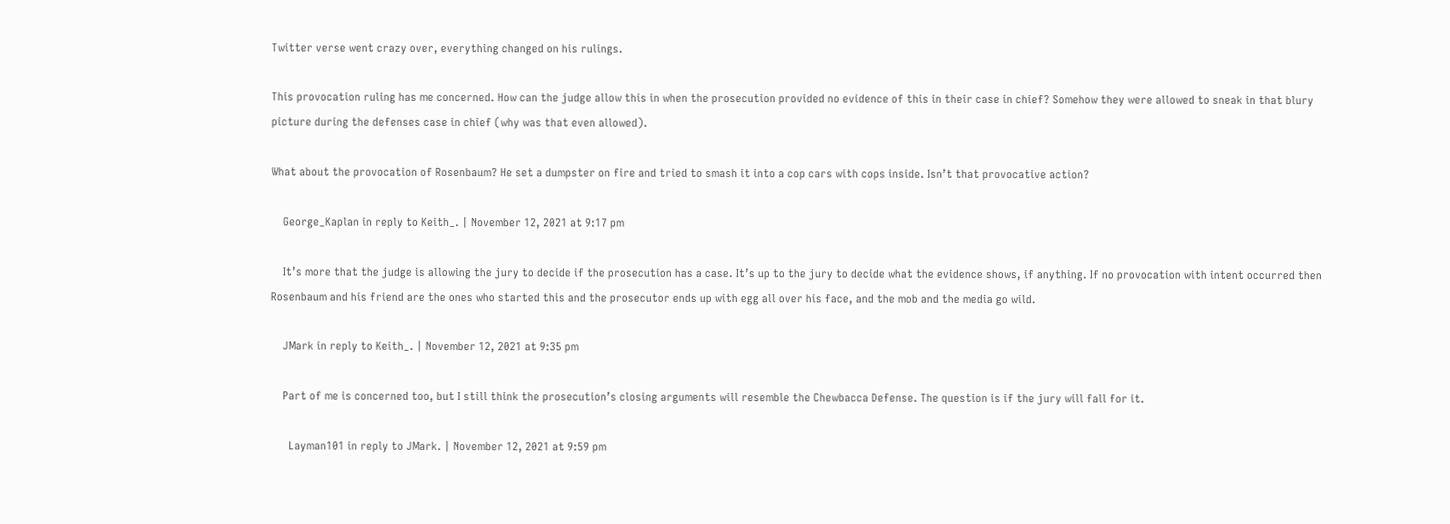Twitter verse went crazy over, everything changed on his rulings.

This provocation ruling has me concerned. How can the judge allow this in when the prosecution provided no evidence of this in their case in chief? Somehow they were allowed to sneak in that blury picture during the defenses case in chief (why was that even allowed).

What about the provocation of Rosenbaum? He set a dumpster on fire and tried to smash it into a cop cars with cops inside. Isn’t that provocative action?

    George_Kaplan in reply to Keith_. | November 12, 2021 at 9:17 pm

    It’s more that the judge is allowing the jury to decide if the prosecution has a case. It’s up to the jury to decide what the evidence shows, if anything. If no provocation with intent occurred then Rosenbaum and his friend are the ones who started this and the prosecutor ends up with egg all over his face, and the mob and the media go wild.

    JMark in reply to Keith_. | November 12, 2021 at 9:35 pm

    Part of me is concerned too, but I still think the prosecution’s closing arguments will resemble the Chewbacca Defense. The question is if the jury will fall for it.

      Layman101 in reply to JMark. | November 12, 2021 at 9:59 pm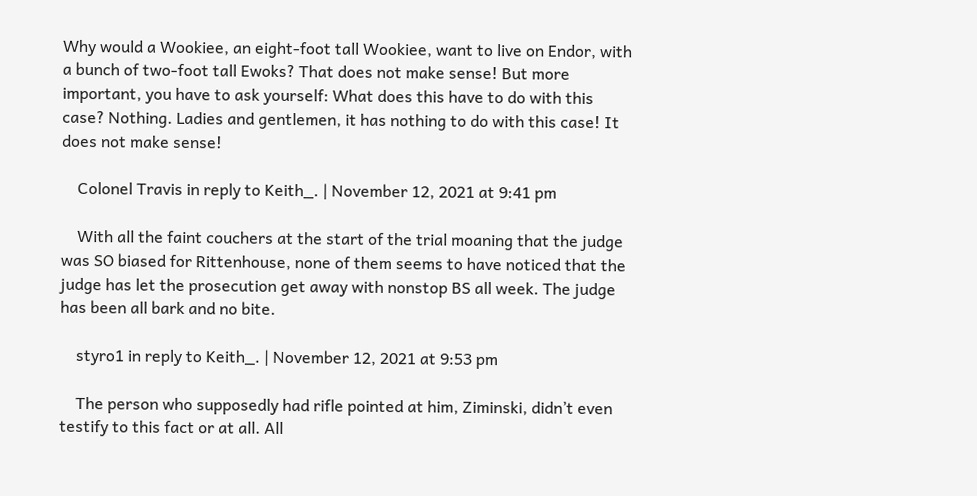Why would a Wookiee, an eight-foot tall Wookiee, want to live on Endor, with a bunch of two-foot tall Ewoks? That does not make sense! But more important, you have to ask yourself: What does this have to do with this case? Nothing. Ladies and gentlemen, it has nothing to do with this case! It does not make sense!

    Colonel Travis in reply to Keith_. | November 12, 2021 at 9:41 pm

    With all the faint couchers at the start of the trial moaning that the judge was SO biased for Rittenhouse, none of them seems to have noticed that the judge has let the prosecution get away with nonstop BS all week. The judge has been all bark and no bite.

    styro1 in reply to Keith_. | November 12, 2021 at 9:53 pm

    The person who supposedly had rifle pointed at him, Ziminski, didn’t even testify to this fact or at all. All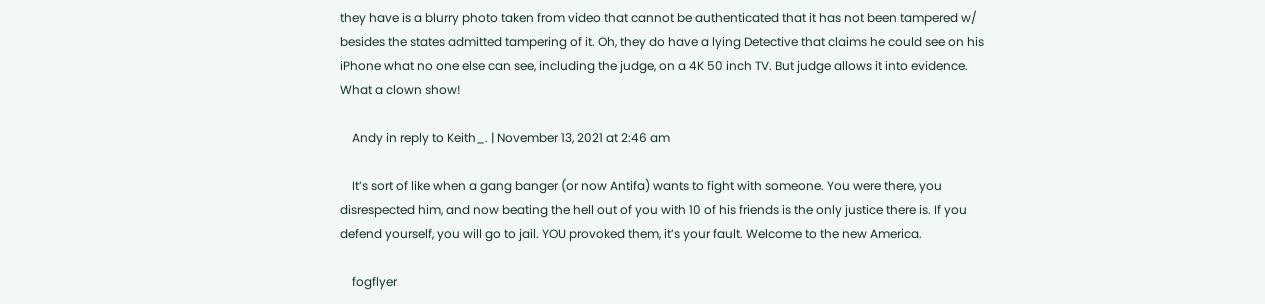they have is a blurry photo taken from video that cannot be authenticated that it has not been tampered w/ besides the states admitted tampering of it. Oh, they do have a lying Detective that claims he could see on his iPhone what no one else can see, including the judge, on a 4K 50 inch TV. But judge allows it into evidence. What a clown show!

    Andy in reply to Keith_. | November 13, 2021 at 2:46 am

    It’s sort of like when a gang banger (or now Antifa) wants to fight with someone. You were there, you disrespected him, and now beating the hell out of you with 10 of his friends is the only justice there is. If you defend yourself, you will go to jail. YOU provoked them, it’s your fault. Welcome to the new America.

    fogflyer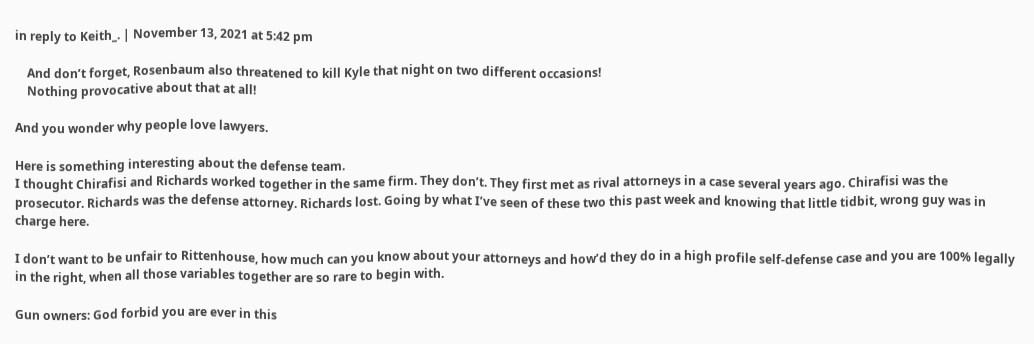in reply to Keith_. | November 13, 2021 at 5:42 pm

    And don’t forget, Rosenbaum also threatened to kill Kyle that night on two different occasions!
    Nothing provocative about that at all!

And you wonder why people love lawyers.

Here is something interesting about the defense team.
I thought Chirafisi and Richards worked together in the same firm. They don’t. They first met as rival attorneys in a case several years ago. Chirafisi was the prosecutor. Richards was the defense attorney. Richards lost. Going by what I’ve seen of these two this past week and knowing that little tidbit, wrong guy was in charge here.

I don’t want to be unfair to Rittenhouse, how much can you know about your attorneys and how’d they do in a high profile self-defense case and you are 100% legally in the right, when all those variables together are so rare to begin with.

Gun owners: God forbid you are ever in this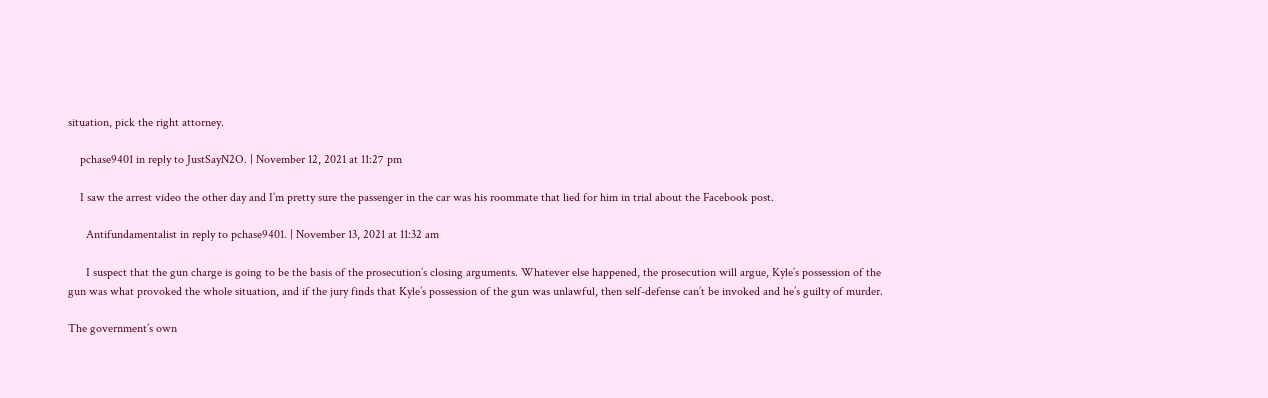situation, pick the right attorney.

    pchase9401 in reply to JustSayN2O. | November 12, 2021 at 11:27 pm

    I saw the arrest video the other day and I’m pretty sure the passenger in the car was his roommate that lied for him in trial about the Facebook post.

      Antifundamentalist in reply to pchase9401. | November 13, 2021 at 11:32 am

      I suspect that the gun charge is going to be the basis of the prosecution’s closing arguments. Whatever else happened, the prosecution will argue, Kyle’s possession of the gun was what provoked the whole situation, and if the jury finds that Kyle’s possession of the gun was unlawful, then self-defense can’t be invoked and he’s guilty of murder.

The government’s own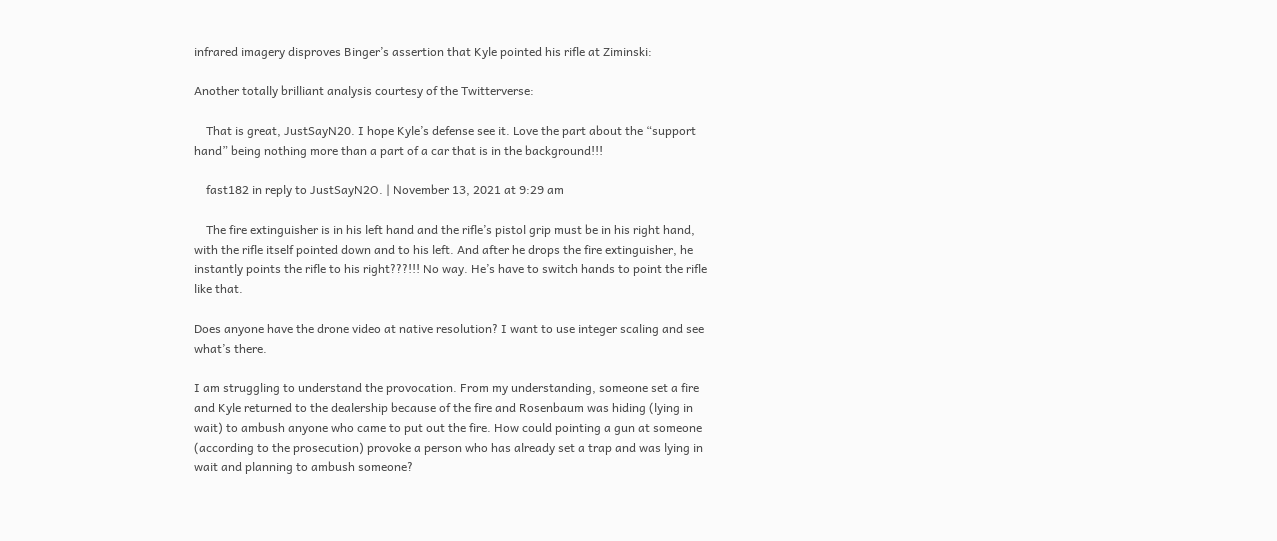infrared imagery disproves Binger’s assertion that Kyle pointed his rifle at Ziminski:

Another totally brilliant analysis courtesy of the Twitterverse:

    That is great, JustSayN20. I hope Kyle’s defense see it. Love the part about the “support hand” being nothing more than a part of a car that is in the background!!!

    fast182 in reply to JustSayN2O. | November 13, 2021 at 9:29 am

    The fire extinguisher is in his left hand and the rifle’s pistol grip must be in his right hand, with the rifle itself pointed down and to his left. And after he drops the fire extinguisher, he instantly points the rifle to his right???!!! No way. He’s have to switch hands to point the rifle like that.

Does anyone have the drone video at native resolution? I want to use integer scaling and see what’s there.

I am struggling to understand the provocation. From my understanding, someone set a fire and Kyle returned to the dealership because of the fire and Rosenbaum was hiding (lying in wait) to ambush anyone who came to put out the fire. How could pointing a gun at someone (according to the prosecution) provoke a person who has already set a trap and was lying in wait and planning to ambush someone?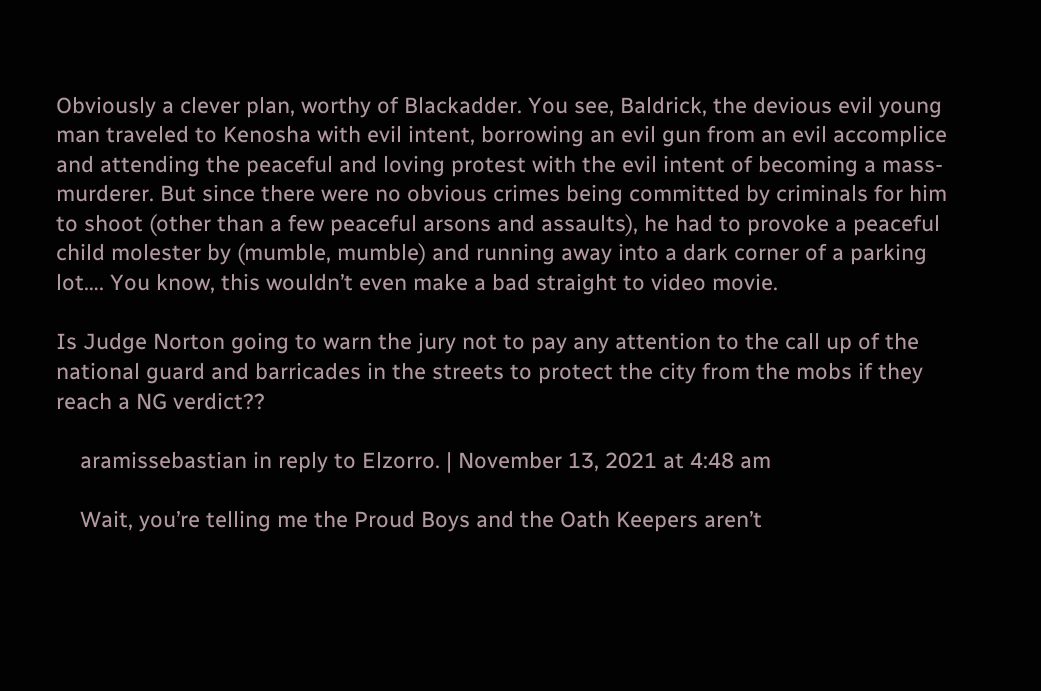Obviously a clever plan, worthy of Blackadder. You see, Baldrick, the devious evil young man traveled to Kenosha with evil intent, borrowing an evil gun from an evil accomplice and attending the peaceful and loving protest with the evil intent of becoming a mass-murderer. But since there were no obvious crimes being committed by criminals for him to shoot (other than a few peaceful arsons and assaults), he had to provoke a peaceful child molester by (mumble, mumble) and running away into a dark corner of a parking lot…. You know, this wouldn’t even make a bad straight to video movie.

Is Judge Norton going to warn the jury not to pay any attention to the call up of the national guard and barricades in the streets to protect the city from the mobs if they reach a NG verdict??

    aramissebastian in reply to Elzorro. | November 13, 2021 at 4:48 am

    Wait, you’re telling me the Proud Boys and the Oath Keepers aren’t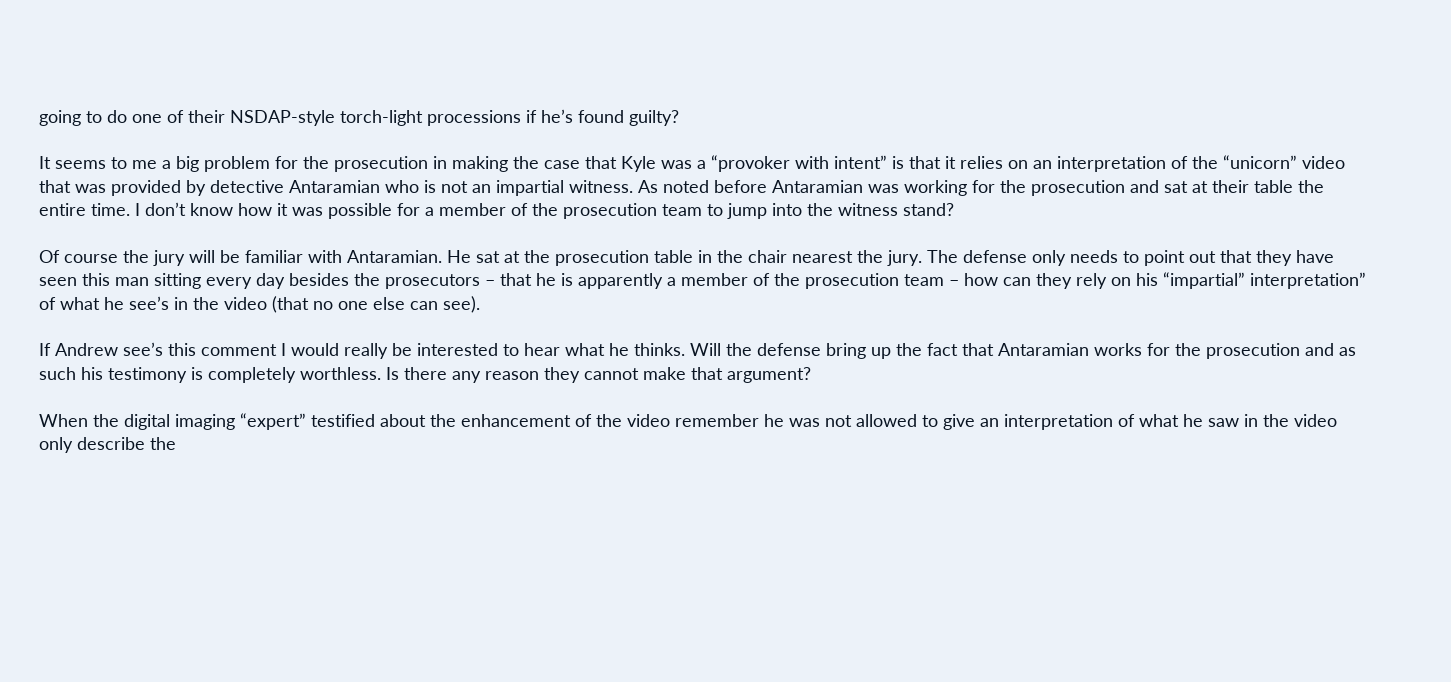going to do one of their NSDAP-style torch-light processions if he’s found guilty?

It seems to me a big problem for the prosecution in making the case that Kyle was a “provoker with intent” is that it relies on an interpretation of the “unicorn” video that was provided by detective Antaramian who is not an impartial witness. As noted before Antaramian was working for the prosecution and sat at their table the entire time. I don’t know how it was possible for a member of the prosecution team to jump into the witness stand?

Of course the jury will be familiar with Antaramian. He sat at the prosecution table in the chair nearest the jury. The defense only needs to point out that they have seen this man sitting every day besides the prosecutors – that he is apparently a member of the prosecution team – how can they rely on his “impartial” interpretation” of what he see’s in the video (that no one else can see).

If Andrew see’s this comment I would really be interested to hear what he thinks. Will the defense bring up the fact that Antaramian works for the prosecution and as such his testimony is completely worthless. Is there any reason they cannot make that argument?

When the digital imaging “expert” testified about the enhancement of the video remember he was not allowed to give an interpretation of what he saw in the video only describe the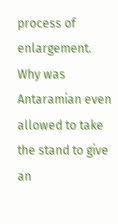process of enlargement. Why was Antaramian even allowed to take the stand to give an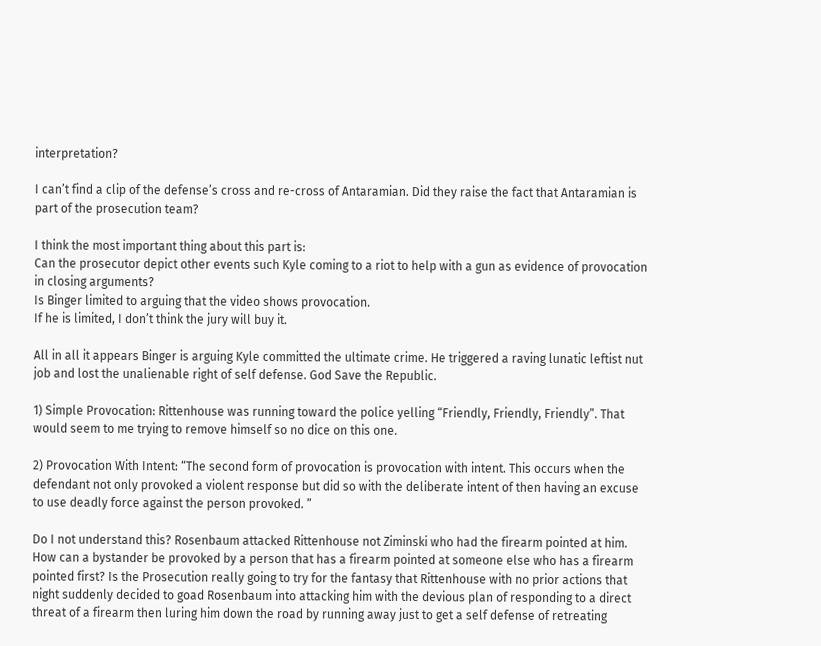interpretation?

I can’t find a clip of the defense’s cross and re-cross of Antaramian. Did they raise the fact that Antaramian is part of the prosecution team?

I think the most important thing about this part is:
Can the prosecutor depict other events such Kyle coming to a riot to help with a gun as evidence of provocation in closing arguments?
Is Binger limited to arguing that the video shows provocation.
If he is limited, I don’t think the jury will buy it.

All in all it appears Binger is arguing Kyle committed the ultimate crime. He triggered a raving lunatic leftist nut job and lost the unalienable right of self defense. God Save the Republic.

1) Simple Provocation: Rittenhouse was running toward the police yelling “Friendly, Friendly, Friendly”. That would seem to me trying to remove himself so no dice on this one.

2) Provocation With Intent: “The second form of provocation is provocation with intent. This occurs when the defendant not only provoked a violent response but did so with the deliberate intent of then having an excuse to use deadly force against the person provoked. ”

Do I not understand this? Rosenbaum attacked Rittenhouse not Ziminski who had the firearm pointed at him. How can a bystander be provoked by a person that has a firearm pointed at someone else who has a firearm pointed first? Is the Prosecution really going to try for the fantasy that Rittenhouse with no prior actions that night suddenly decided to goad Rosenbaum into attacking him with the devious plan of responding to a direct threat of a firearm then luring him down the road by running away just to get a self defense of retreating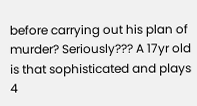before carrying out his plan of murder? Seriously??? A 17yr old is that sophisticated and plays 4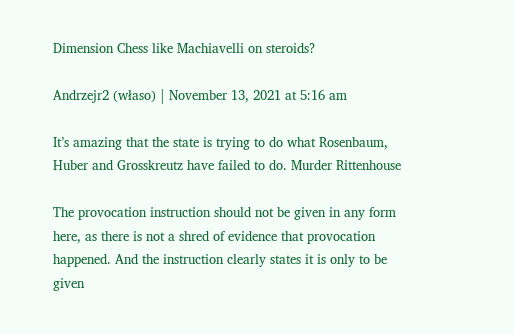Dimension Chess like Machiavelli on steroids?

Andrzejr2 (właso) | November 13, 2021 at 5:16 am

It’s amazing that the state is trying to do what Rosenbaum, Huber and Grosskreutz have failed to do. Murder Rittenhouse

The provocation instruction should not be given in any form here, as there is not a shred of evidence that provocation happened. And the instruction clearly states it is only to be given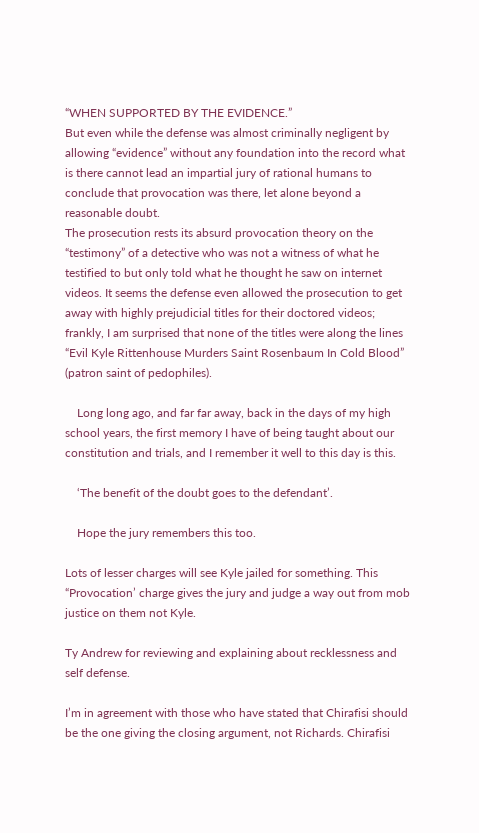“WHEN SUPPORTED BY THE EVIDENCE.”
But even while the defense was almost criminally negligent by allowing “evidence” without any foundation into the record what is there cannot lead an impartial jury of rational humans to conclude that provocation was there, let alone beyond a reasonable doubt.
The prosecution rests its absurd provocation theory on the “testimony” of a detective who was not a witness of what he testified to but only told what he thought he saw on internet videos. It seems the defense even allowed the prosecution to get away with highly prejudicial titles for their doctored videos; frankly, I am surprised that none of the titles were along the lines “Evil Kyle Rittenhouse Murders Saint Rosenbaum In Cold Blood” (patron saint of pedophiles).

    Long long ago, and far far away, back in the days of my high school years, the first memory I have of being taught about our constitution and trials, and I remember it well to this day is this.

    ‘The benefit of the doubt goes to the defendant’.

    Hope the jury remembers this too.

Lots of lesser charges will see Kyle jailed for something. This “Provocation’ charge gives the jury and judge a way out from mob justice on them not Kyle.

Ty Andrew for reviewing and explaining about recklessness and self defense.

I’m in agreement with those who have stated that Chirafisi should be the one giving the closing argument, not Richards. Chirafisi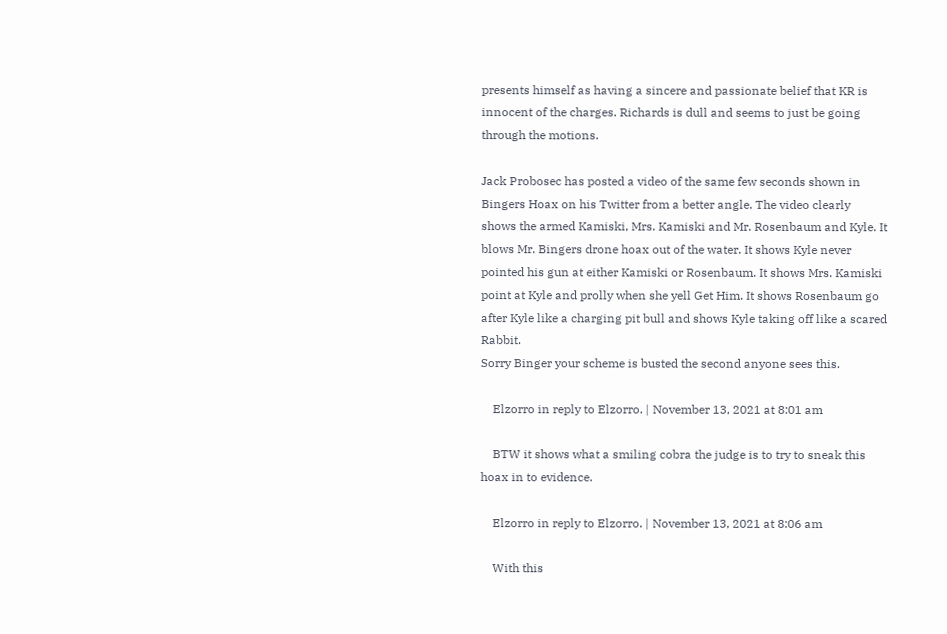presents himself as having a sincere and passionate belief that KR is innocent of the charges. Richards is dull and seems to just be going through the motions.

Jack Probosec has posted a video of the same few seconds shown in Bingers Hoax on his Twitter from a better angle. The video clearly shows the armed Kamiski, Mrs. Kamiski and Mr. Rosenbaum and Kyle. It blows Mr. Bingers drone hoax out of the water. It shows Kyle never pointed his gun at either Kamiski or Rosenbaum. It shows Mrs. Kamiski point at Kyle and prolly when she yell Get Him. It shows Rosenbaum go after Kyle like a charging pit bull and shows Kyle taking off like a scared Rabbit.
Sorry Binger your scheme is busted the second anyone sees this.

    Elzorro in reply to Elzorro. | November 13, 2021 at 8:01 am

    BTW it shows what a smiling cobra the judge is to try to sneak this hoax in to evidence.

    Elzorro in reply to Elzorro. | November 13, 2021 at 8:06 am

    With this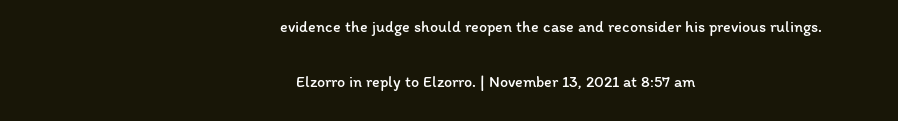evidence the judge should reopen the case and reconsider his previous rulings.

    Elzorro in reply to Elzorro. | November 13, 2021 at 8:57 am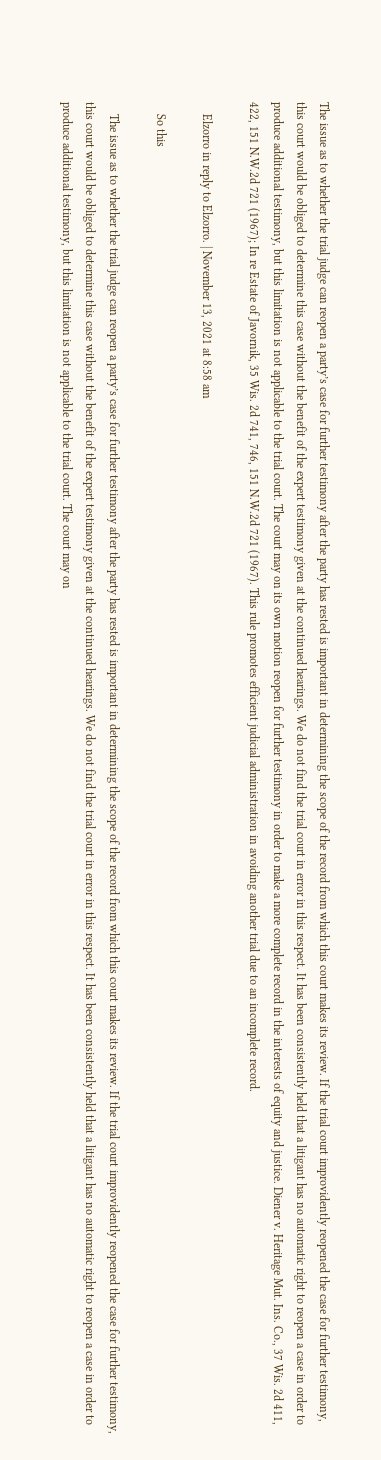The issue as to whether the trial judge can reopen a party’s case for further testimony after the party has rested is important in determining the scope of the record from which this court makes its review. If the trial court improvidently reopened the case for further testimony, this court would be obliged to determine this case without the benefit of the expert testimony given at the continued hearings. We do not find the trial court in error in this respect. It has been consistently held that a litigant has no automatic right to reopen a case in order to produce additional testimony, but this limitation is not applicable to the trial court. The court may on its own motion reopen for further testimony in order to make a more complete record in the interests of equity and justice. Diener v. Heritage Mut. Ins. Co., 37 Wis. 2d 411, 422, 151 N.W.2d 721 (1967); In re Estate of Javornik, 35 Wis. 2d 741, 746, 151 N.W.2d 721 (1967). This rule promotes efficient judicial administration in avoiding another trial due to an incomplete record.

    Elzorro in reply to Elzorro. | November 13, 2021 at 8:58 am

    So this

    The issue as to whether the trial judge can reopen a party’s case for further testimony after the party has rested is important in determining the scope of the record from which this court makes its review. If the trial court improvidently reopened the case for further testimony, this court would be obliged to determine this case without the benefit of the expert testimony given at the continued hearings. We do not find the trial court in error in this respect. It has been consistently held that a litigant has no automatic right to reopen a case in order to produce additional testimony, but this limitation is not applicable to the trial court. The court may on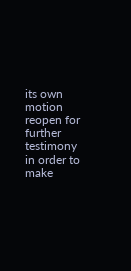its own motion reopen for further testimony in order to make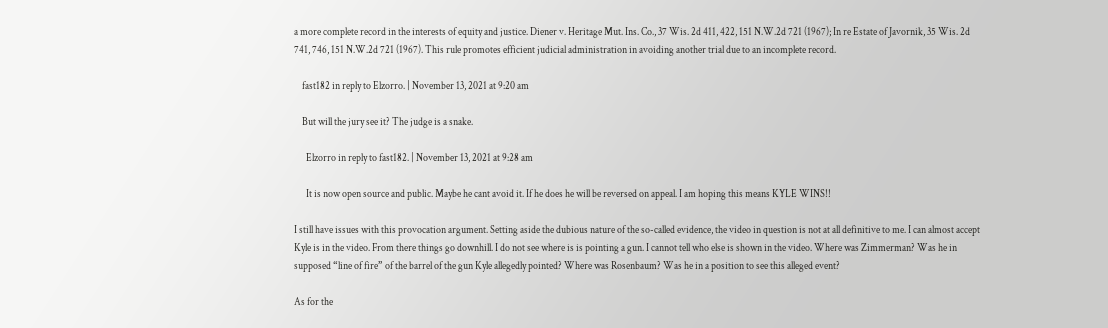a more complete record in the interests of equity and justice. Diener v. Heritage Mut. Ins. Co., 37 Wis. 2d 411, 422, 151 N.W.2d 721 (1967); In re Estate of Javornik, 35 Wis. 2d 741, 746, 151 N.W.2d 721 (1967). This rule promotes efficient judicial administration in avoiding another trial due to an incomplete record.

    fast182 in reply to Elzorro. | November 13, 2021 at 9:20 am

    But will the jury see it? The judge is a snake.

      Elzorro in reply to fast182. | November 13, 2021 at 9:28 am

      It is now open source and public. Maybe he cant avoid it. If he does he will be reversed on appeal. I am hoping this means KYLE WINS!!

I still have issues with this provocation argument. Setting aside the dubious nature of the so-called evidence, the video in question is not at all definitive to me. I can almost accept Kyle is in the video. From there things go downhill. I do not see where is is pointing a gun. I cannot tell who else is shown in the video. Where was Zimmerman? Was he in supposed “line of fire” of the barrel of the gun Kyle allegedly pointed? Where was Rosenbaum? Was he in a position to see this alleged event?

As for the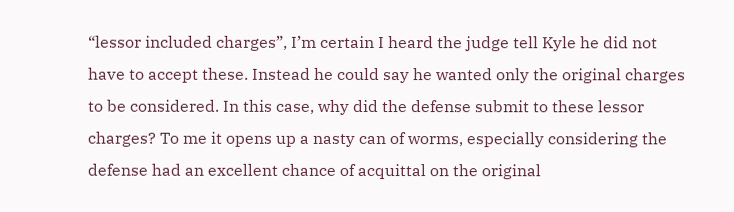“lessor included charges”, I’m certain I heard the judge tell Kyle he did not have to accept these. Instead he could say he wanted only the original charges to be considered. In this case, why did the defense submit to these lessor charges? To me it opens up a nasty can of worms, especially considering the defense had an excellent chance of acquittal on the original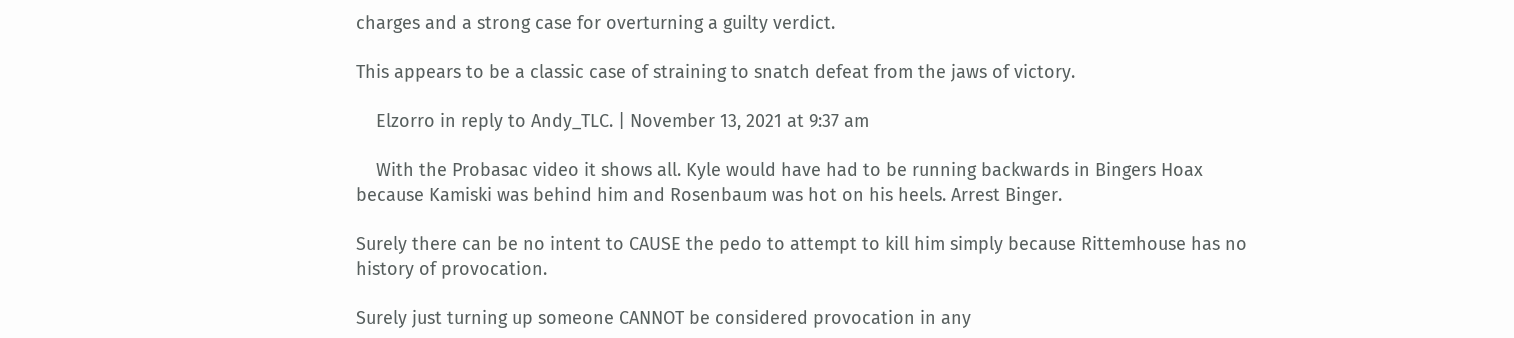charges and a strong case for overturning a guilty verdict.

This appears to be a classic case of straining to snatch defeat from the jaws of victory.

    Elzorro in reply to Andy_TLC. | November 13, 2021 at 9:37 am

    With the Probasac video it shows all. Kyle would have had to be running backwards in Bingers Hoax because Kamiski was behind him and Rosenbaum was hot on his heels. Arrest Binger.

Surely there can be no intent to CAUSE the pedo to attempt to kill him simply because Rittemhouse has no history of provocation.

Surely just turning up someone CANNOT be considered provocation in any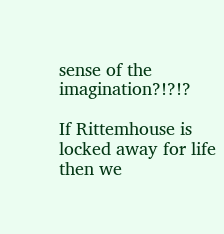sense of the imagination?!?!?

If Rittemhouse is locked away for life then we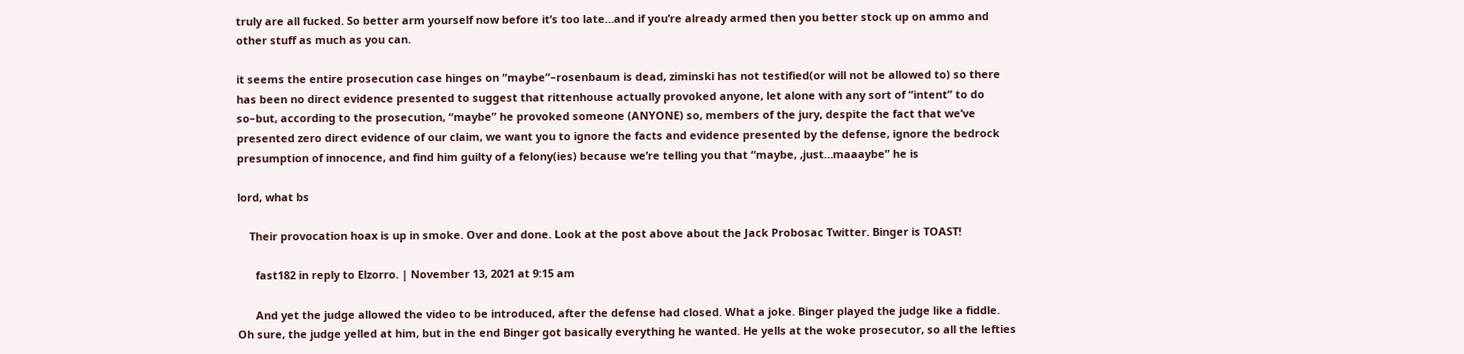truly are all fucked. So better arm yourself now before it’s too late…and if you’re already armed then you better stock up on ammo and other stuff as much as you can.

it seems the entire prosecution case hinges on “maybe”–rosenbaum is dead, ziminski has not testified(or will not be allowed to) so there has been no direct evidence presented to suggest that rittenhouse actually provoked anyone, let alone with any sort of “intent” to do so–but, according to the prosecution, “maybe” he provoked someone (ANYONE) so, members of the jury, despite the fact that we’ve presented zero direct evidence of our claim, we want you to ignore the facts and evidence presented by the defense, ignore the bedrock presumption of innocence, and find him guilty of a felony(ies) because we’re telling you that “maybe, ,just…maaaybe” he is

lord, what bs

    Their provocation hoax is up in smoke. Over and done. Look at the post above about the Jack Probosac Twitter. Binger is TOAST!

      fast182 in reply to Elzorro. | November 13, 2021 at 9:15 am

      And yet the judge allowed the video to be introduced, after the defense had closed. What a joke. Binger played the judge like a fiddle. Oh sure, the judge yelled at him, but in the end Binger got basically everything he wanted. He yells at the woke prosecutor, so all the lefties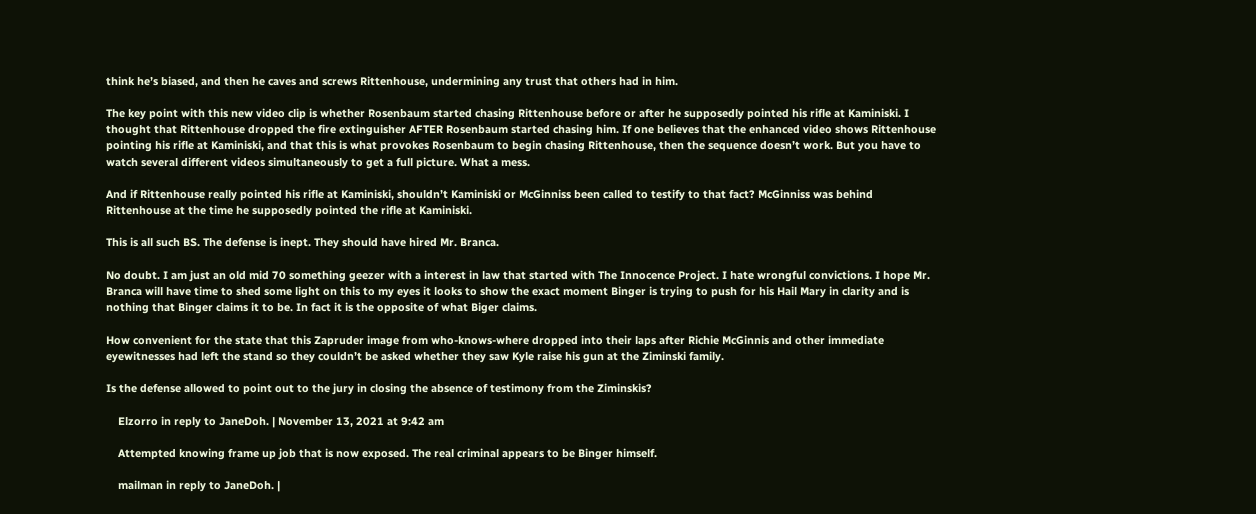think he’s biased, and then he caves and screws Rittenhouse, undermining any trust that others had in him.

The key point with this new video clip is whether Rosenbaum started chasing Rittenhouse before or after he supposedly pointed his rifle at Kaminiski. I thought that Rittenhouse dropped the fire extinguisher AFTER Rosenbaum started chasing him. If one believes that the enhanced video shows Rittenhouse pointing his rifle at Kaminiski, and that this is what provokes Rosenbaum to begin chasing Rittenhouse, then the sequence doesn’t work. But you have to watch several different videos simultaneously to get a full picture. What a mess.

And if Rittenhouse really pointed his rifle at Kaminiski, shouldn’t Kaminiski or McGinniss been called to testify to that fact? McGinniss was behind Rittenhouse at the time he supposedly pointed the rifle at Kaminiski.

This is all such BS. The defense is inept. They should have hired Mr. Branca.

No doubt. I am just an old mid 70 something geezer with a interest in law that started with The Innocence Project. I hate wrongful convictions. I hope Mr. Branca will have time to shed some light on this to my eyes it looks to show the exact moment Binger is trying to push for his Hail Mary in clarity and is nothing that Binger claims it to be. In fact it is the opposite of what Biger claims.

How convenient for the state that this Zapruder image from who-knows-where dropped into their laps after Richie McGinnis and other immediate eyewitnesses had left the stand so they couldn’t be asked whether they saw Kyle raise his gun at the Ziminski family.

Is the defense allowed to point out to the jury in closing the absence of testimony from the Ziminskis?

    Elzorro in reply to JaneDoh. | November 13, 2021 at 9:42 am

    Attempted knowing frame up job that is now exposed. The real criminal appears to be Binger himself.

    mailman in reply to JaneDoh. |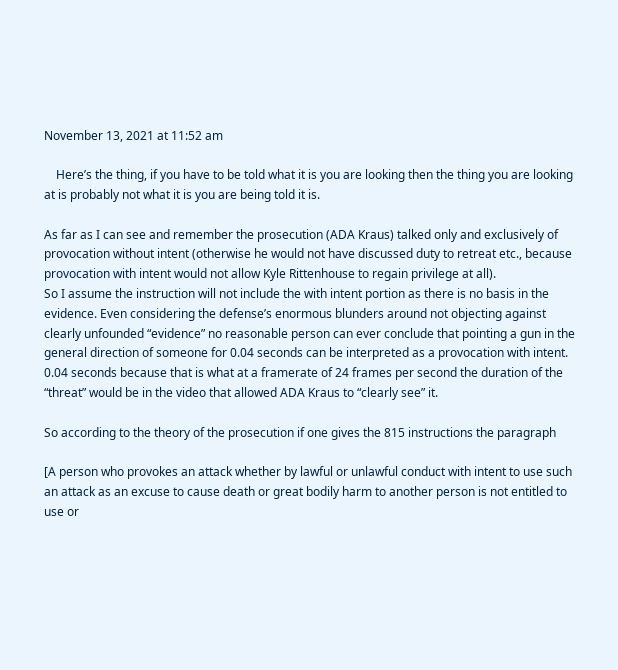November 13, 2021 at 11:52 am

    Here’s the thing, if you have to be told what it is you are looking then the thing you are looking at is probably not what it is you are being told it is.

As far as I can see and remember the prosecution (ADA Kraus) talked only and exclusively of provocation without intent (otherwise he would not have discussed duty to retreat etc., because provocation with intent would not allow Kyle Rittenhouse to regain privilege at all).
So I assume the instruction will not include the with intent portion as there is no basis in the evidence. Even considering the defense’s enormous blunders around not objecting against clearly unfounded “evidence” no reasonable person can ever conclude that pointing a gun in the general direction of someone for 0.04 seconds can be interpreted as a provocation with intent.
0.04 seconds because that is what at a framerate of 24 frames per second the duration of the “threat” would be in the video that allowed ADA Kraus to “clearly see” it.

So according to the theory of the prosecution if one gives the 815 instructions the paragraph

[A person who provokes an attack whether by lawful or unlawful conduct with intent to use such an attack as an excuse to cause death or great bodily harm to another person is not entitled to use or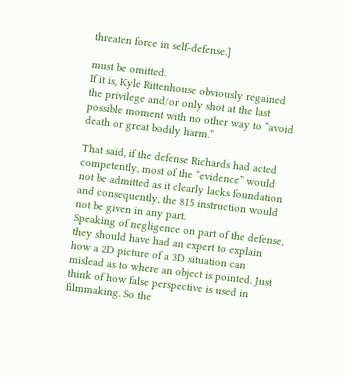threaten force in self‑defense.]

must be omitted.
If it is, Kyle Rittenhouse obviously regained the privilege and/or only shot at the last possible moment with no other way to “avoid death or great bodily harm.”

That said, if the defense Richards had acted competently, most of the “evidence” would not be admitted as it clearly lacks foundation and consequently, the 815 instruction would not be given in any part.
Speaking of negligence on part of the defense, they should have had an expert to explain how a 2D picture of a 3D situation can mislead as to where an object is pointed. Just think of how false perspective is used in filmmaking. So the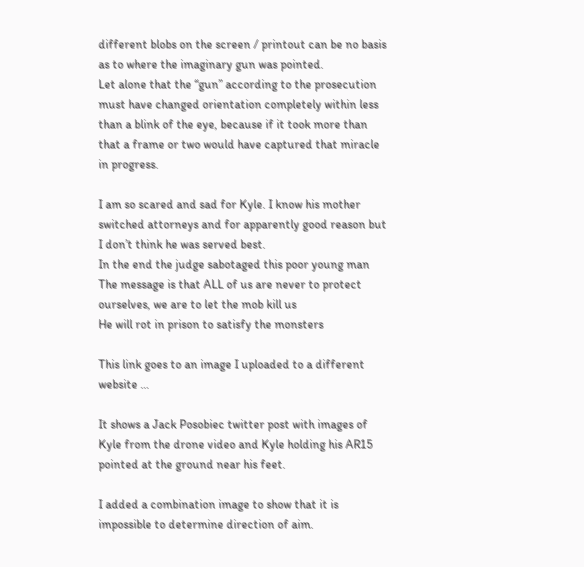different blobs on the screen / printout can be no basis as to where the imaginary gun was pointed.
Let alone that the “gun” according to the prosecution must have changed orientation completely within less than a blink of the eye, because if it took more than that a frame or two would have captured that miracle in progress.

I am so scared and sad for Kyle. I know his mother switched attorneys and for apparently good reason but I don’t think he was served best.
In the end the judge sabotaged this poor young man
The message is that ALL of us are never to protect ourselves, we are to let the mob kill us
He will rot in prison to satisfy the monsters

This link goes to an image I uploaded to a different website …

It shows a Jack Posobiec twitter post with images of Kyle from the drone video and Kyle holding his AR15 pointed at the ground near his feet.

I added a combination image to show that it is impossible to determine direction of aim.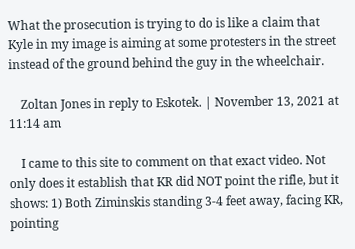What the prosecution is trying to do is like a claim that Kyle in my image is aiming at some protesters in the street instead of the ground behind the guy in the wheelchair.

    Zoltan Jones in reply to Eskotek. | November 13, 2021 at 11:14 am

    I came to this site to comment on that exact video. Not only does it establish that KR did NOT point the rifle, but it shows: 1) Both Ziminskis standing 3-4 feet away, facing KR, pointing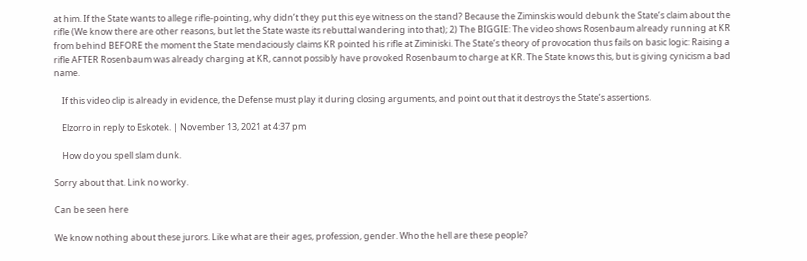at him. If the State wants to allege rifle-pointing, why didn’t they put this eye witness on the stand? Because the Ziminskis would debunk the State’s claim about the rifle (We know there are other reasons, but let the State waste its rebuttal wandering into that); 2) The BIGGIE: The video shows Rosenbaum already running at KR from behind BEFORE the moment the State mendaciously claims KR pointed his rifle at Ziminiski. The State’s theory of provocation thus fails on basic logic: Raising a rifle AFTER Rosenbaum was already charging at KR, cannot possibly have provoked Rosenbaum to charge at KR. The State knows this, but is giving cynicism a bad name.

    If this video clip is already in evidence, the Defense must play it during closing arguments, and point out that it destroys the State’s assertions.

    Elzorro in reply to Eskotek. | November 13, 2021 at 4:37 pm

    How do you spell slam dunk.

Sorry about that. Link no worky.

Can be seen here

We know nothing about these jurors. Like what are their ages, profession, gender. Who the hell are these people?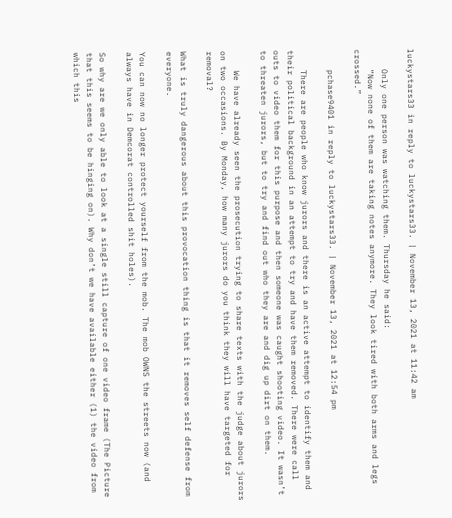luckystars33 in reply to luckystars33. | November 13, 2021 at 11:42 am

    Only one person was watching them. Thursday he said:
    “Now none of them are taking notes anymore. They look tired with both arms and legs crossed.”

    pchase9401 in reply to luckystars33. | November 13, 2021 at 12:54 pm

    There are people who know jurors and there is an active attempt to identify them and their political background in an attempt to try and have them removed. There were call outs to video them for this purpose and then someone was caught shooting video. It wasn’t to threaten jurors, but to try and find out who they are and dig up dirt on them.

    We have already seen the prosecution trying to share texts with the judge about jurors on two occasions. By Monday, how many jurors do you think they will have targeted for removal?

What is truly dangerous about this provocation thing is that it removes self defense from everyone.

You can now no longer protect yourself from the mob. The mob OWNS the streets now (and always have in Demcorat controlled shit holes).

So why are we only able to look at a single still capture of one video frame (The Picture that this seems to be hinging on). Why don’t we have available either (1) the video from which this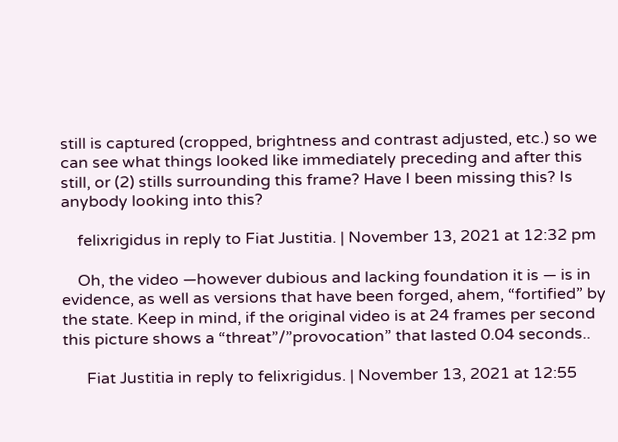still is captured (cropped, brightness and contrast adjusted, etc.) so we can see what things looked like immediately preceding and after this still, or (2) stills surrounding this frame? Have I been missing this? Is anybody looking into this?

    felixrigidus in reply to Fiat Justitia. | November 13, 2021 at 12:32 pm

    Oh, the video —however dubious and lacking foundation it is — is in evidence, as well as versions that have been forged, ahem, “fortified” by the state. Keep in mind, if the original video is at 24 frames per second this picture shows a “threat”/”provocation” that lasted 0.04 seconds..

      Fiat Justitia in reply to felixrigidus. | November 13, 2021 at 12:55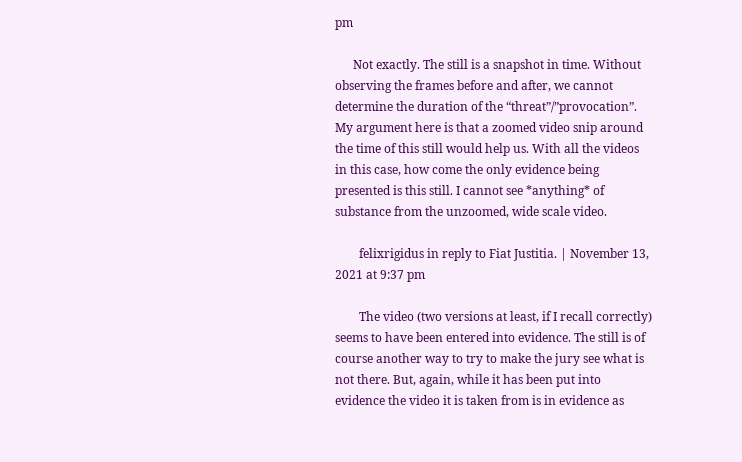pm

      Not exactly. The still is a snapshot in time. Without observing the frames before and after, we cannot determine the duration of the “threat”/”provocation”. My argument here is that a zoomed video snip around the time of this still would help us. With all the videos in this case, how come the only evidence being presented is this still. I cannot see *anything* of substance from the unzoomed, wide scale video.

        felixrigidus in reply to Fiat Justitia. | November 13, 2021 at 9:37 pm

        The video (two versions at least, if I recall correctly) seems to have been entered into evidence. The still is of course another way to try to make the jury see what is not there. But, again, while it has been put into evidence the video it is taken from is in evidence as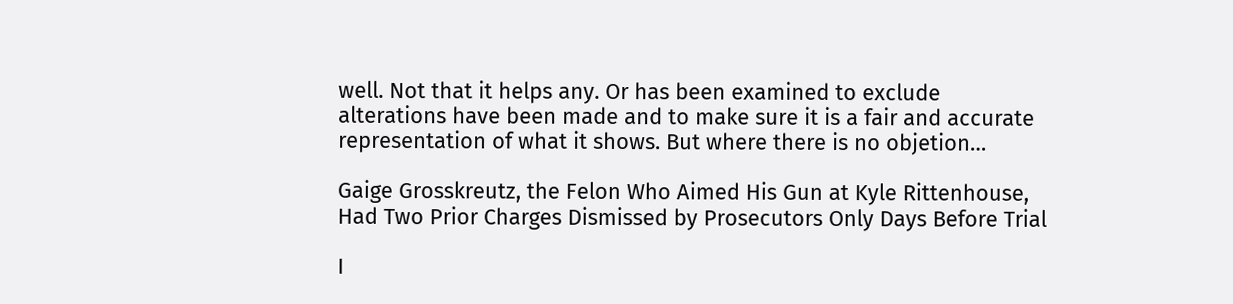well. Not that it helps any. Or has been examined to exclude alterations have been made and to make sure it is a fair and accurate representation of what it shows. But where there is no objetion…

Gaige Grosskreutz, the Felon Who Aimed His Gun at Kyle Rittenhouse, Had Two Prior Charges Dismissed by Prosecutors Only Days Before Trial

I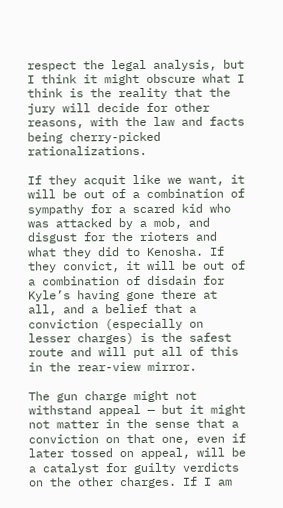respect the legal analysis, but I think it might obscure what I think is the reality that the jury will decide for other reasons, with the law and facts being cherry-picked rationalizations.

If they acquit like we want, it will be out of a combination of sympathy for a scared kid who was attacked by a mob, and disgust for the rioters and what they did to Kenosha. If they convict, it will be out of a combination of disdain for Kyle’s having gone there at all, and a belief that a conviction (especially on lesser charges) is the safest route and will put all of this in the rear-view mirror.

The gun charge might not withstand appeal — but it might not matter in the sense that a conviction on that one, even if later tossed on appeal, will be a catalyst for guilty verdicts on the other charges. If I am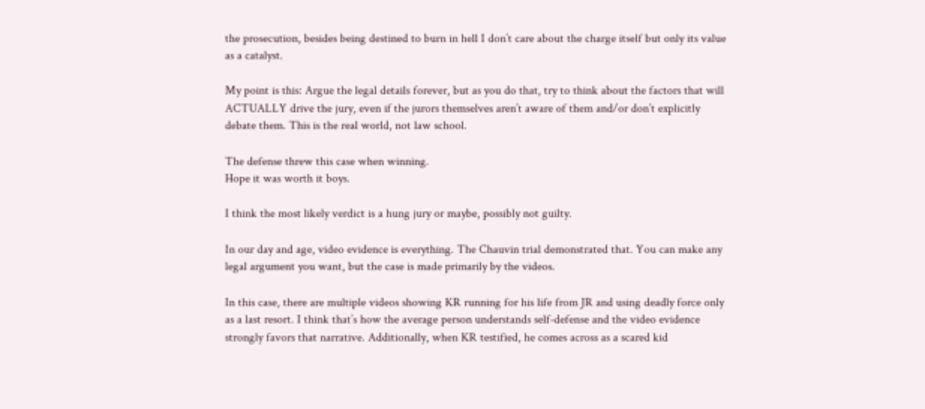the prosecution, besides being destined to burn in hell I don’t care about the charge itself but only its value as a catalyst.

My point is this: Argue the legal details forever, but as you do that, try to think about the factors that will ACTUALLY drive the jury, even if the jurors themselves aren’t aware of them and/or don’t explicitly debate them. This is the real world, not law school.

The defense threw this case when winning.
Hope it was worth it boys.

I think the most likely verdict is a hung jury or maybe, possibly not guilty.

In our day and age, video evidence is everything. The Chauvin trial demonstrated that. You can make any legal argument you want, but the case is made primarily by the videos.

In this case, there are multiple videos showing KR running for his life from JR and using deadly force only as a last resort. I think that’s how the average person understands self-defense and the video evidence strongly favors that narrative. Additionally, when KR testified, he comes across as a scared kid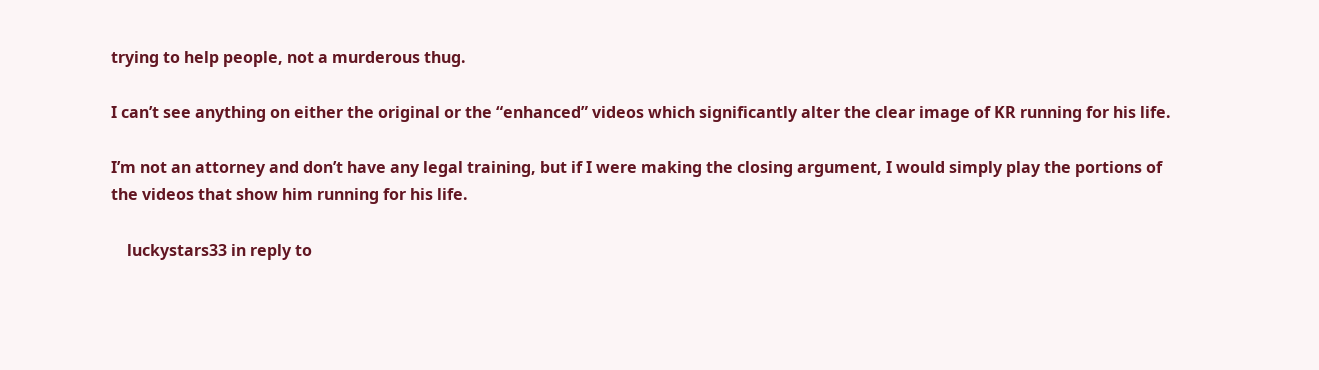trying to help people, not a murderous thug.

I can’t see anything on either the original or the “enhanced” videos which significantly alter the clear image of KR running for his life.

I’m not an attorney and don’t have any legal training, but if I were making the closing argument, I would simply play the portions of the videos that show him running for his life.

    luckystars33 in reply to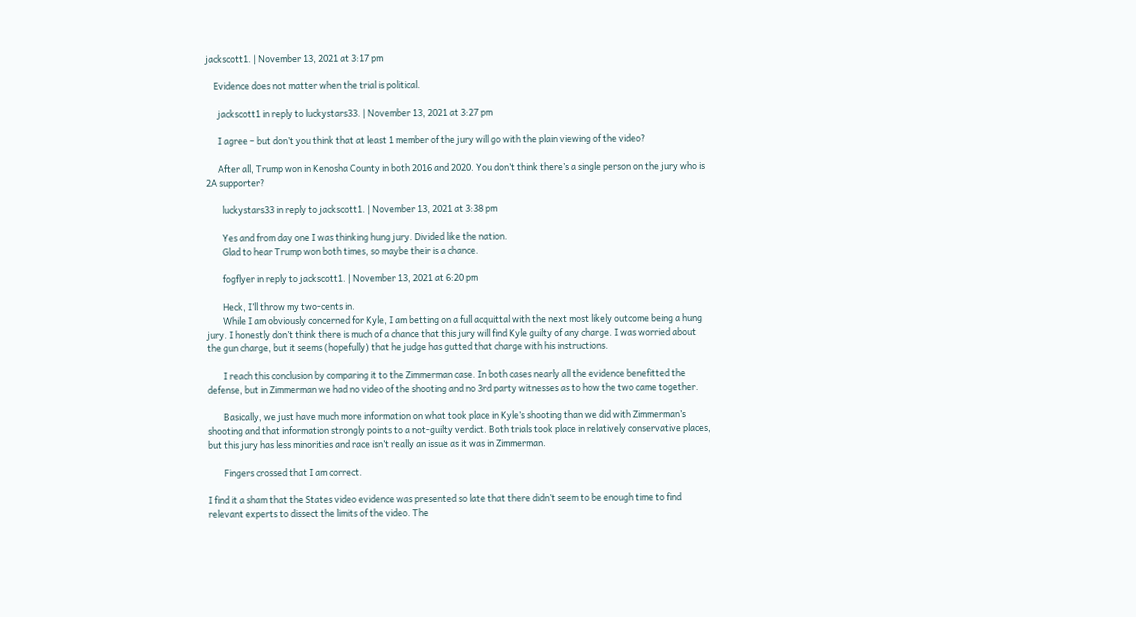jackscott1. | November 13, 2021 at 3:17 pm

    Evidence does not matter when the trial is political.

      jackscott1 in reply to luckystars33. | November 13, 2021 at 3:27 pm

      I agree – but don’t you think that at least 1 member of the jury will go with the plain viewing of the video?

      After all, Trump won in Kenosha County in both 2016 and 2020. You don’t think there’s a single person on the jury who is 2A supporter?

        luckystars33 in reply to jackscott1. | November 13, 2021 at 3:38 pm

        Yes and from day one I was thinking hung jury. Divided like the nation.
        Glad to hear Trump won both times, so maybe their is a chance.

        fogflyer in reply to jackscott1. | November 13, 2021 at 6:20 pm

        Heck, I’ll throw my two-cents in.
        While I am obviously concerned for Kyle, I am betting on a full acquittal with the next most likely outcome being a hung jury. I honestly don’t think there is much of a chance that this jury will find Kyle guilty of any charge. I was worried about the gun charge, but it seems (hopefully) that he judge has gutted that charge with his instructions.

        I reach this conclusion by comparing it to the Zimmerman case. In both cases nearly all the evidence benefitted the defense, but in Zimmerman we had no video of the shooting and no 3rd party witnesses as to how the two came together.

        Basically, we just have much more information on what took place in Kyle’s shooting than we did with Zimmerman’s shooting and that information strongly points to a not-guilty verdict. Both trials took place in relatively conservative places, but this jury has less minorities and race isn’t really an issue as it was in Zimmerman.

        Fingers crossed that I am correct.

I find it a sham that the States video evidence was presented so late that there didn’t seem to be enough time to find relevant experts to dissect the limits of the video. The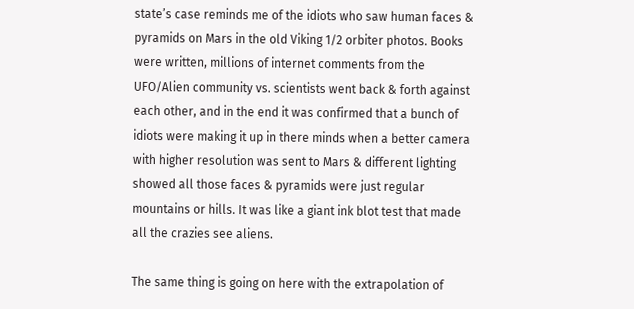state’s case reminds me of the idiots who saw human faces & pyramids on Mars in the old Viking 1/2 orbiter photos. Books were written, millions of internet comments from the UFO/Alien community vs. scientists went back & forth against each other, and in the end it was confirmed that a bunch of idiots were making it up in there minds when a better camera with higher resolution was sent to Mars & different lighting showed all those faces & pyramids were just regular mountains or hills. It was like a giant ink blot test that made all the crazies see aliens.

The same thing is going on here with the extrapolation of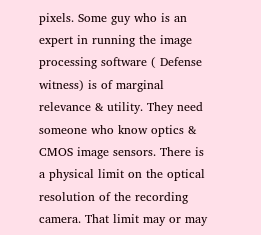pixels. Some guy who is an expert in running the image processing software ( Defense witness) is of marginal relevance & utility. They need someone who know optics & CMOS image sensors. There is a physical limit on the optical resolution of the recording camera. That limit may or may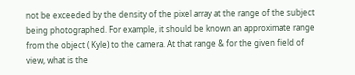not be exceeded by the density of the pixel array at the range of the subject being photographed. For example, it should be known an approximate range from the object ( Kyle) to the camera. At that range & for the given field of view, what is the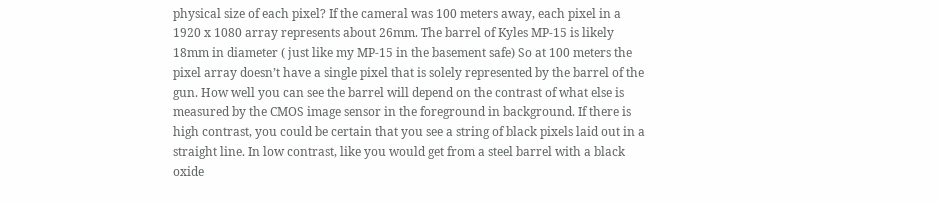physical size of each pixel? If the cameral was 100 meters away, each pixel in a 1920 x 1080 array represents about 26mm. The barrel of Kyles MP-15 is likely 18mm in diameter ( just like my MP-15 in the basement safe) So at 100 meters the pixel array doesn’t have a single pixel that is solely represented by the barrel of the gun. How well you can see the barrel will depend on the contrast of what else is measured by the CMOS image sensor in the foreground in background. If there is high contrast, you could be certain that you see a string of black pixels laid out in a straight line. In low contrast, like you would get from a steel barrel with a black oxide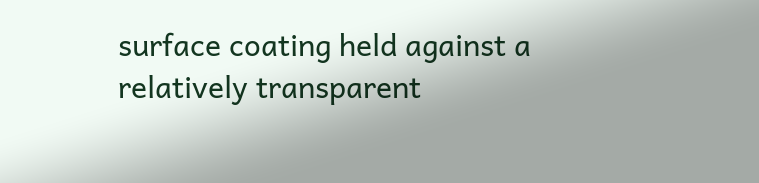surface coating held against a relatively transparent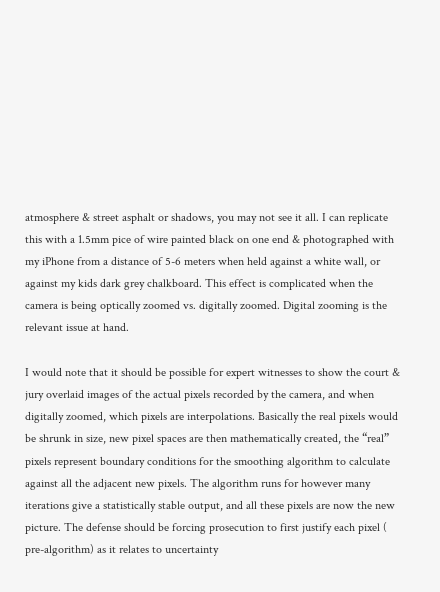atmosphere & street asphalt or shadows, you may not see it all. I can replicate this with a 1.5mm pice of wire painted black on one end & photographed with my iPhone from a distance of 5-6 meters when held against a white wall, or against my kids dark grey chalkboard. This effect is complicated when the camera is being optically zoomed vs. digitally zoomed. Digital zooming is the relevant issue at hand.

I would note that it should be possible for expert witnesses to show the court & jury overlaid images of the actual pixels recorded by the camera, and when digitally zoomed, which pixels are interpolations. Basically the real pixels would be shrunk in size, new pixel spaces are then mathematically created, the “real” pixels represent boundary conditions for the smoothing algorithm to calculate against all the adjacent new pixels. The algorithm runs for however many iterations give a statistically stable output, and all these pixels are now the new picture. The defense should be forcing prosecution to first justify each pixel ( pre-algorithm) as it relates to uncertainty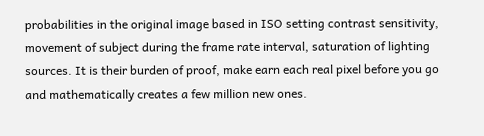probabilities in the original image based in ISO setting contrast sensitivity, movement of subject during the frame rate interval, saturation of lighting sources. It is their burden of proof, make earn each real pixel before you go and mathematically creates a few million new ones.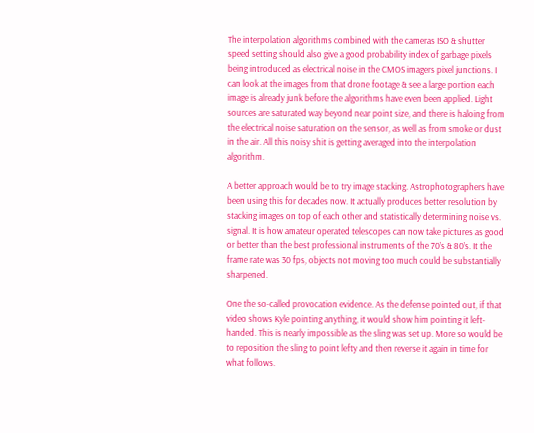The interpolation algorithms combined with the cameras ISO & shutter speed setting should also give a good probability index of garbage pixels being introduced as electrical noise in the CMOS imagers pixel junctions. I can look at the images from that drone footage & see a large portion each image is already junk before the algorithms have even been applied. Light sources are saturated way beyond near point size, and there is haloing from the electrical noise saturation on the sensor, as well as from smoke or dust in the air. All this noisy shit is getting averaged into the interpolation algorithm.

A better approach would be to try image stacking. Astrophotographers have been using this for decades now. It actually produces better resolution by stacking images on top of each other and statistically determining noise vs. signal. It is how amateur operated telescopes can now take pictures as good or better than the best professional instruments of the 70’s & 80’s. It the frame rate was 30 fps, objects not moving too much could be substantially sharpened.

One the so-called provocation evidence. As the defense pointed out, if that video shows Kyle pointing anything, it would show him pointing it left-handed. This is nearly impossible as the sling was set up. More so would be to reposition the sling to point lefty and then reverse it again in time for what follows.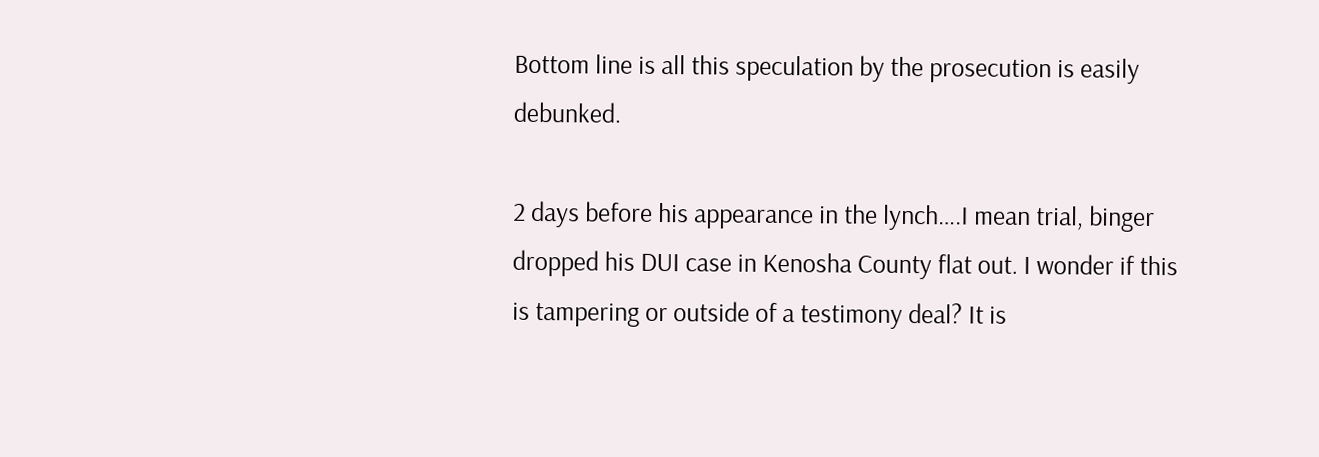Bottom line is all this speculation by the prosecution is easily debunked.

2 days before his appearance in the lynch….I mean trial, binger dropped his DUI case in Kenosha County flat out. I wonder if this is tampering or outside of a testimony deal? It is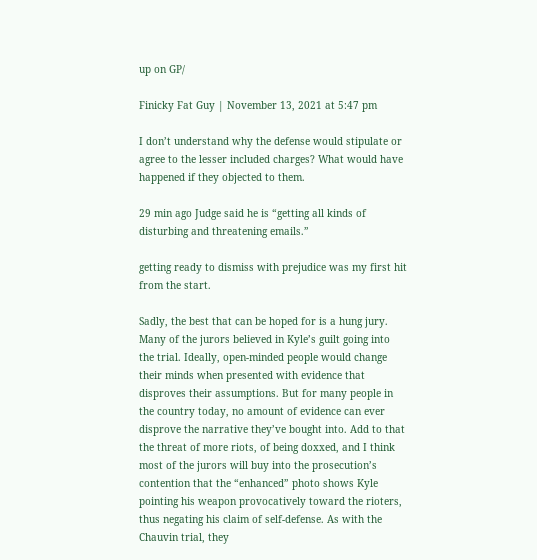up on GP/

Finicky Fat Guy | November 13, 2021 at 5:47 pm

I don’t understand why the defense would stipulate or agree to the lesser included charges? What would have happened if they objected to them.

29 min ago Judge said he is “getting all kinds of disturbing and threatening emails.”

getting ready to dismiss with prejudice was my first hit from the start.

Sadly, the best that can be hoped for is a hung jury. Many of the jurors believed in Kyle’s guilt going into the trial. Ideally, open-minded people would change their minds when presented with evidence that disproves their assumptions. But for many people in the country today, no amount of evidence can ever disprove the narrative they’ve bought into. Add to that the threat of more riots, of being doxxed, and I think most of the jurors will buy into the prosecution’s contention that the “enhanced” photo shows Kyle pointing his weapon provocatively toward the rioters, thus negating his claim of self-defense. As with the Chauvin trial, they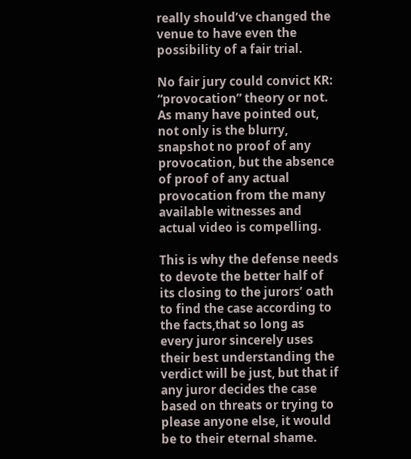really should’ve changed the venue to have even the possibility of a fair trial.

No fair jury could convict KR: “provocation” theory or not. As many have pointed out, not only is the blurry, snapshot no proof of any provocation, but the absence of proof of any actual provocation from the many available witnesses and actual video is compelling.

This is why the defense needs to devote the better half of its closing to the jurors’ oath to find the case according to the facts,that so long as every juror sincerely uses their best understanding the verdict will be just, but that if any juror decides the case based on threats or trying to please anyone else, it would be to their eternal shame.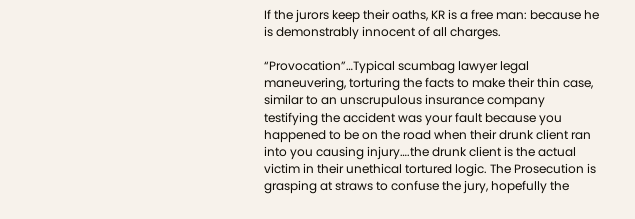If the jurors keep their oaths, KR is a free man: because he is demonstrably innocent of all charges.

“Provocation”…Typical scumbag lawyer legal maneuvering, torturing the facts to make their thin case, similar to an unscrupulous insurance company testifying the accident was your fault because you happened to be on the road when their drunk client ran into you causing injury….the drunk client is the actual victim in their unethical tortured logic. The Prosecution is grasping at straws to confuse the jury, hopefully the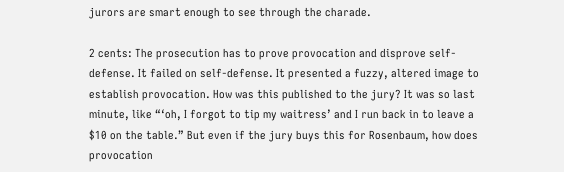jurors are smart enough to see through the charade.

2 cents: The prosecution has to prove provocation and disprove self-defense. It failed on self-defense. It presented a fuzzy, altered image to establish provocation. How was this published to the jury? It was so last minute, like “‘oh, I forgot to tip my waitress’ and I run back in to leave a $10 on the table.” But even if the jury buys this for Rosenbaum, how does provocation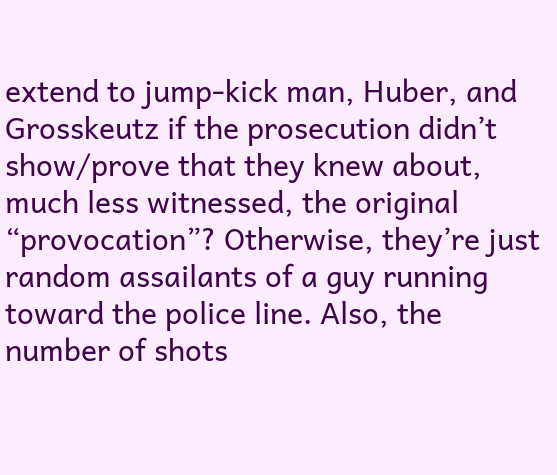extend to jump-kick man, Huber, and Grosskeutz if the prosecution didn’t show/prove that they knew about, much less witnessed, the original “provocation”? Otherwise, they’re just random assailants of a guy running toward the police line. Also, the number of shots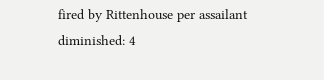fired by Rittenhouse per assailant diminished: 4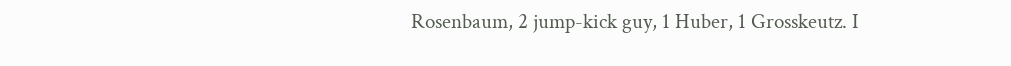Rosenbaum, 2 jump-kick guy, 1 Huber, 1 Grosskeutz. I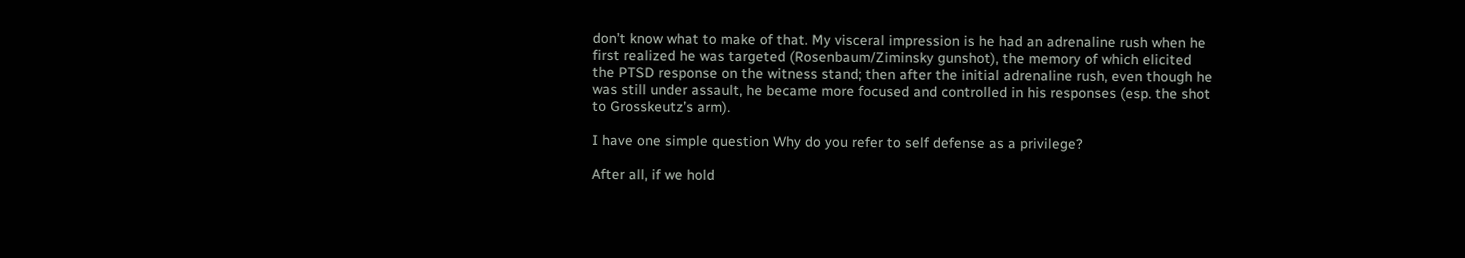don’t know what to make of that. My visceral impression is he had an adrenaline rush when he first realized he was targeted (Rosenbaum/Ziminsky gunshot), the memory of which elicited the PTSD response on the witness stand; then after the initial adrenaline rush, even though he was still under assault, he became more focused and controlled in his responses (esp. the shot to Grosskeutz’s arm).

I have one simple question Why do you refer to self defense as a privilege?

After all, if we hold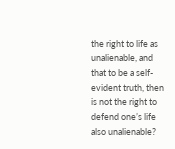the right to life as unalienable, and that to be a self-evident truth, then is not the right to defend one’s life also unalienable?